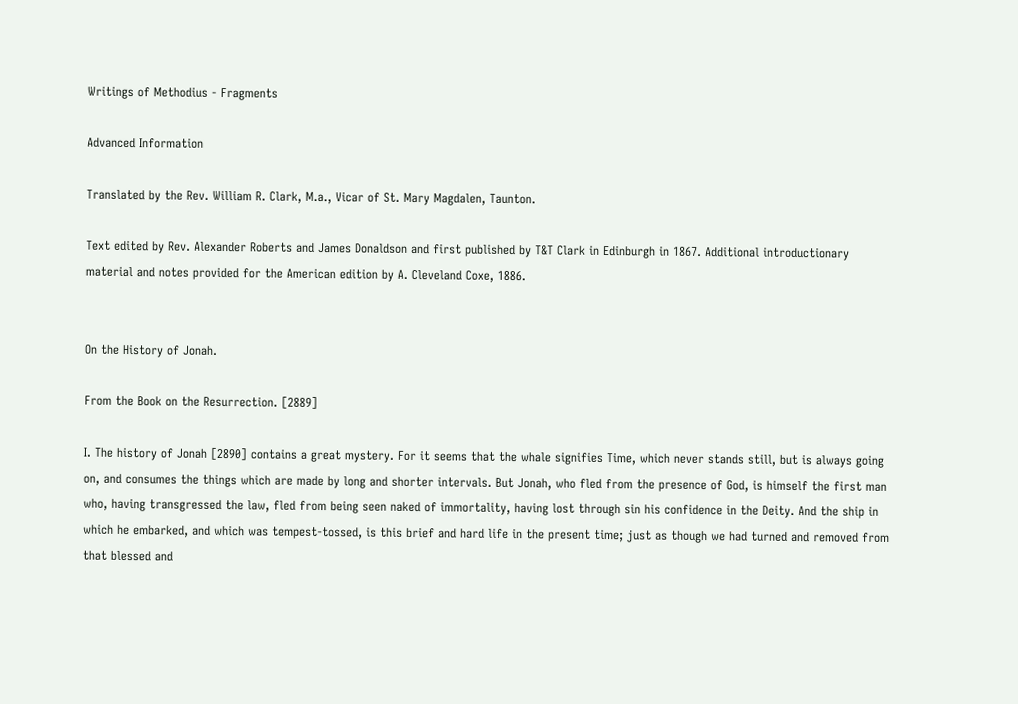Writings of Methodius - Fragments

Advanced Information

Translated by the Rev. William R. Clark, M.a., Vicar of St. Mary Magdalen, Taunton.

Text edited by Rev. Alexander Roberts and James Donaldson and first published by T&T Clark in Edinburgh in 1867. Additional introductionary material and notes provided for the American edition by A. Cleveland Coxe, 1886.


On the History of Jonah.

From the Book on the Resurrection. [2889]

I. The history of Jonah [2890] contains a great mystery. For it seems that the whale signifies Time, which never stands still, but is always going on, and consumes the things which are made by long and shorter intervals. But Jonah, who fled from the presence of God, is himself the first man who, having transgressed the law, fled from being seen naked of immortality, having lost through sin his confidence in the Deity. And the ship in which he embarked, and which was tempest-tossed, is this brief and hard life in the present time; just as though we had turned and removed from that blessed and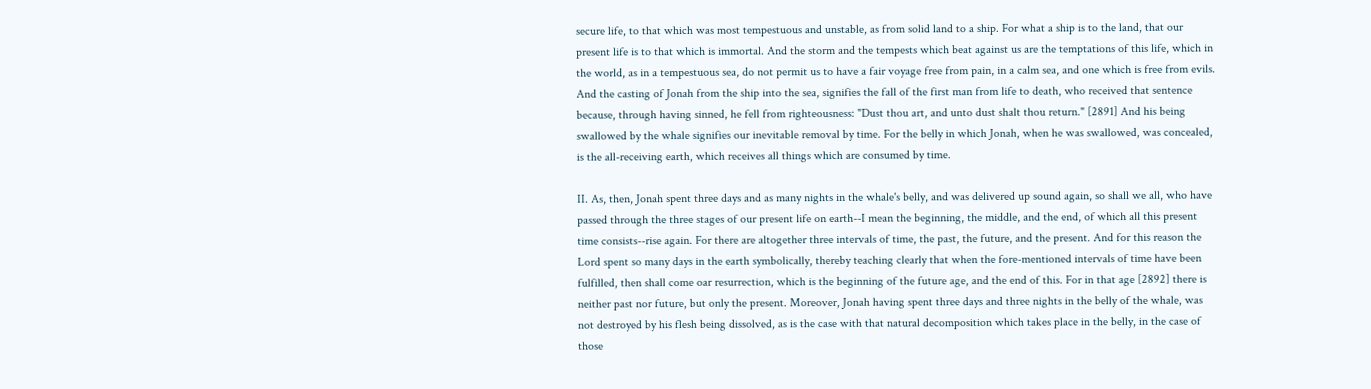secure life, to that which was most tempestuous and unstable, as from solid land to a ship. For what a ship is to the land, that our present life is to that which is immortal. And the storm and the tempests which beat against us are the temptations of this life, which in the world, as in a tempestuous sea, do not permit us to have a fair voyage free from pain, in a calm sea, and one which is free from evils. And the casting of Jonah from the ship into the sea, signifies the fall of the first man from life to death, who received that sentence because, through having sinned, he fell from righteousness: "Dust thou art, and unto dust shalt thou return." [2891] And his being swallowed by the whale signifies our inevitable removal by time. For the belly in which Jonah, when he was swallowed, was concealed, is the all-receiving earth, which receives all things which are consumed by time.

II. As, then, Jonah spent three days and as many nights in the whale's belly, and was delivered up sound again, so shall we all, who have passed through the three stages of our present life on earth--I mean the beginning, the middle, and the end, of which all this present time consists--rise again. For there are altogether three intervals of time, the past, the future, and the present. And for this reason the Lord spent so many days in the earth symbolically, thereby teaching clearly that when the fore-mentioned intervals of time have been fulfilled, then shall come oar resurrection, which is the beginning of the future age, and the end of this. For in that age [2892] there is neither past nor future, but only the present. Moreover, Jonah having spent three days and three nights in the belly of the whale, was not destroyed by his flesh being dissolved, as is the case with that natural decomposition which takes place in the belly, in the case of those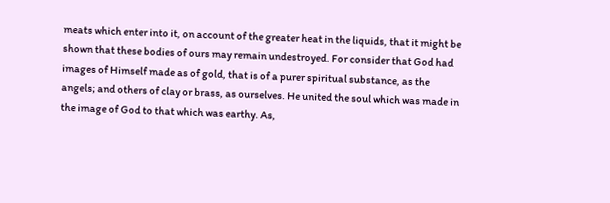meats which enter into it, on account of the greater heat in the liquids, that it might be shown that these bodies of ours may remain undestroyed. For consider that God had images of Himself made as of gold, that is of a purer spiritual substance, as the angels; and others of clay or brass, as ourselves. He united the soul which was made in the image of God to that which was earthy. As,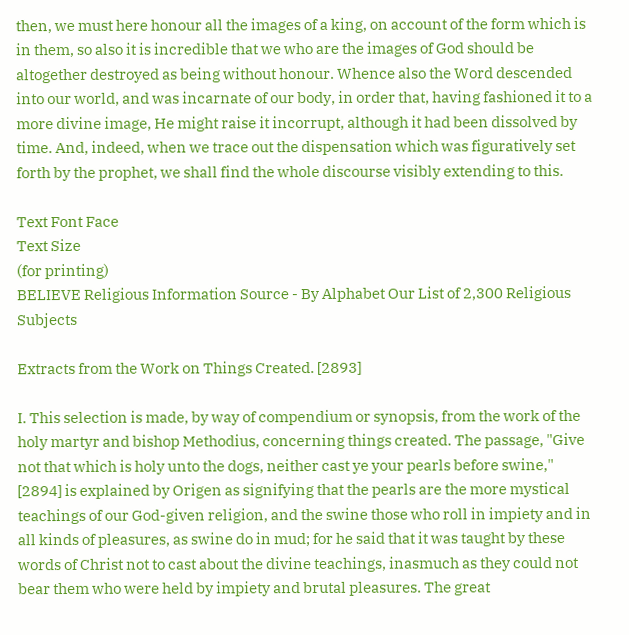then, we must here honour all the images of a king, on account of the form which is in them, so also it is incredible that we who are the images of God should be altogether destroyed as being without honour. Whence also the Word descended into our world, and was incarnate of our body, in order that, having fashioned it to a more divine image, He might raise it incorrupt, although it had been dissolved by time. And, indeed, when we trace out the dispensation which was figuratively set forth by the prophet, we shall find the whole discourse visibly extending to this.

Text Font Face
Text Size
(for printing)
BELIEVE Religious Information Source - By Alphabet Our List of 2,300 Religious Subjects

Extracts from the Work on Things Created. [2893]

I. This selection is made, by way of compendium or synopsis, from the work of the holy martyr and bishop Methodius, concerning things created. The passage, "Give not that which is holy unto the dogs, neither cast ye your pearls before swine," [2894] is explained by Origen as signifying that the pearls are the more mystical teachings of our God-given religion, and the swine those who roll in impiety and in all kinds of pleasures, as swine do in mud; for he said that it was taught by these words of Christ not to cast about the divine teachings, inasmuch as they could not bear them who were held by impiety and brutal pleasures. The great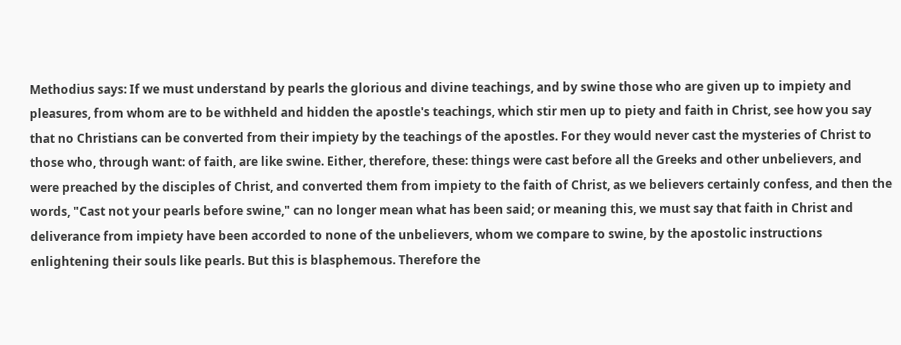Methodius says: If we must understand by pearls the glorious and divine teachings, and by swine those who are given up to impiety and pleasures, from whom are to be withheld and hidden the apostle's teachings, which stir men up to piety and faith in Christ, see how you say that no Christians can be converted from their impiety by the teachings of the apostles. For they would never cast the mysteries of Christ to those who, through want: of faith, are like swine. Either, therefore, these: things were cast before all the Greeks and other unbelievers, and were preached by the disciples of Christ, and converted them from impiety to the faith of Christ, as we believers certainly confess, and then the words, "Cast not your pearls before swine," can no longer mean what has been said; or meaning this, we must say that faith in Christ and deliverance from impiety have been accorded to none of the unbelievers, whom we compare to swine, by the apostolic instructions enlightening their souls like pearls. But this is blasphemous. Therefore the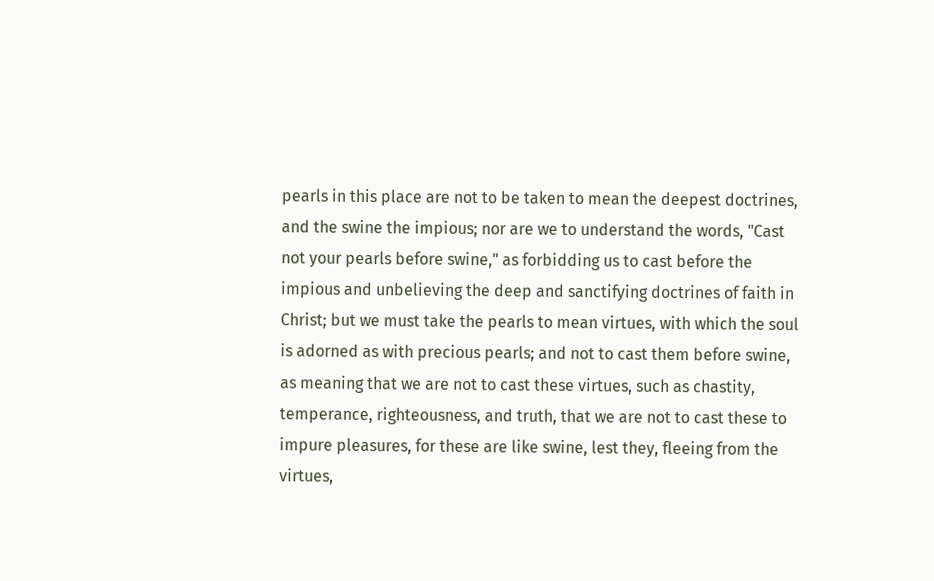pearls in this place are not to be taken to mean the deepest doctrines, and the swine the impious; nor are we to understand the words, "Cast not your pearls before swine," as forbidding us to cast before the impious and unbelieving the deep and sanctifying doctrines of faith in Christ; but we must take the pearls to mean virtues, with which the soul is adorned as with precious pearls; and not to cast them before swine, as meaning that we are not to cast these virtues, such as chastity, temperance, righteousness, and truth, that we are not to cast these to impure pleasures, for these are like swine, lest they, fleeing from the virtues,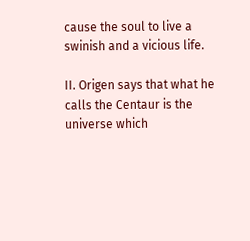cause the soul to live a swinish and a vicious life.

II. Origen says that what he calls the Centaur is the universe which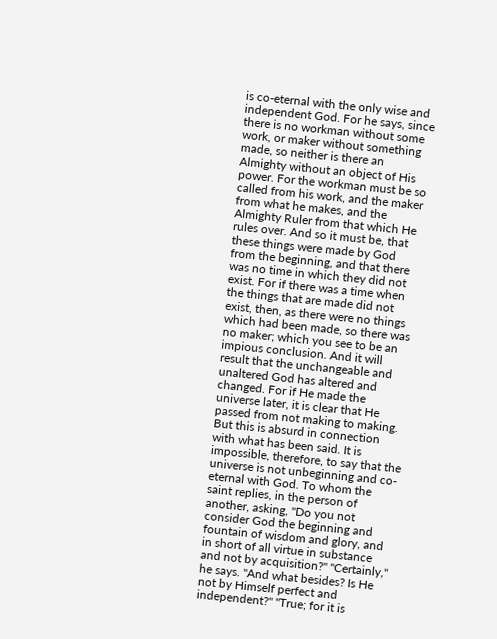is co-eternal with the only wise and independent God. For he says, since there is no workman without some work, or maker without something made, so neither is there an Almighty without an object of His power. For the workman must be so called from his work, and the maker from what he makes, and the Almighty Ruler from that which He rules over. And so it must be, that these things were made by God from the beginning, and that there was no time in which they did not exist. For if there was a time when the things that are made did not exist, then, as there were no things which had been made, so there was no maker; which you see to be an impious conclusion. And it will result that the unchangeable and unaltered God has altered and changed. For if He made the universe later, it is clear that He passed from not making to making. But this is absurd in connection with what has been said. It is impossible, therefore, to say that the universe is not unbeginning and co-eternal with God. To whom the saint replies, in the person of another, asking, "Do you not consider God the beginning and fountain of wisdom and glory, and in short of all virtue in substance and not by acquisition?" "Certainly," he says. "And what besides? Is He not by Himself perfect and independent?" "True; for it is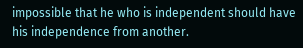impossible that he who is independent should have his independence from another.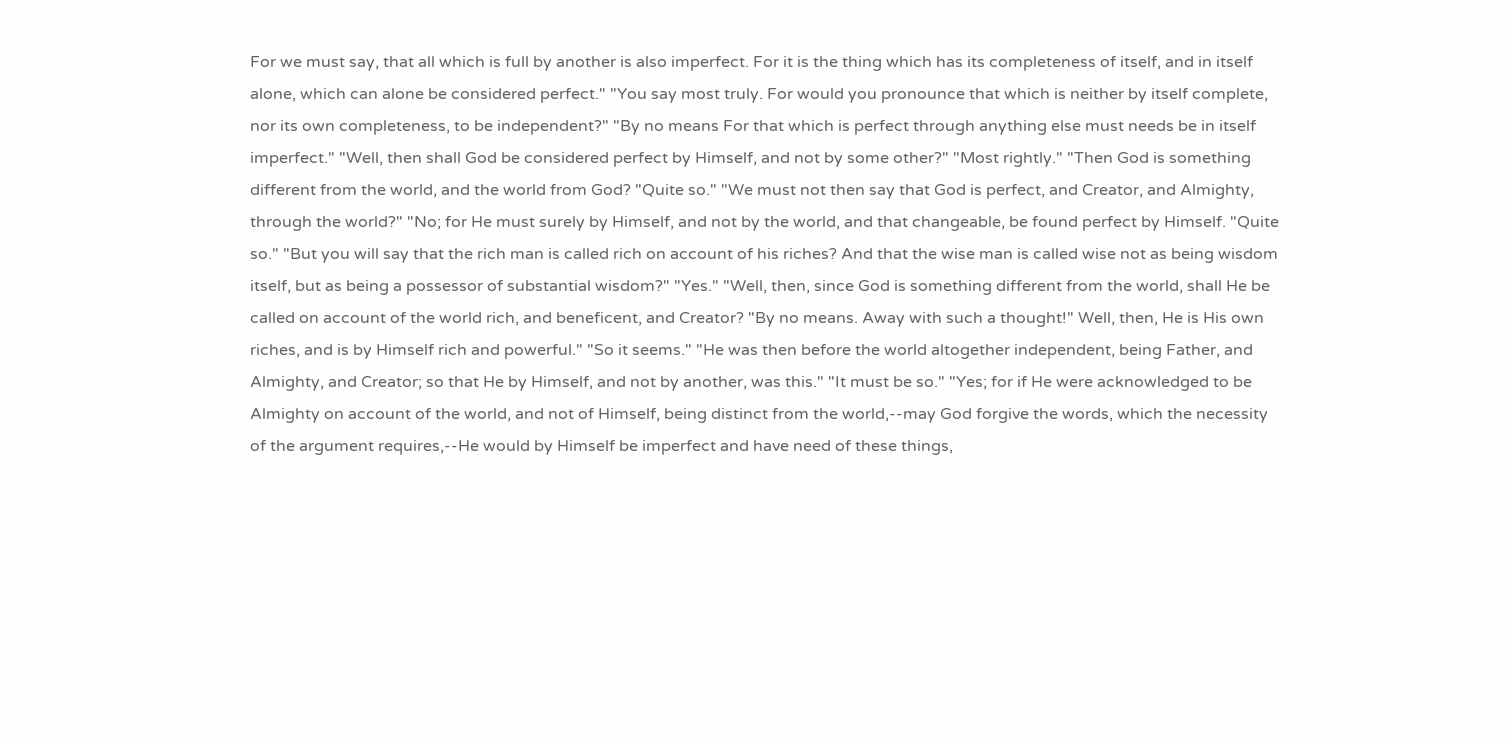For we must say, that all which is full by another is also imperfect. For it is the thing which has its completeness of itself, and in itself alone, which can alone be considered perfect." "You say most truly. For would you pronounce that which is neither by itself complete, nor its own completeness, to be independent?" "By no means For that which is perfect through anything else must needs be in itself imperfect." "Well, then shall God be considered perfect by Himself, and not by some other?" "Most rightly." "Then God is something different from the world, and the world from God? "Quite so." "We must not then say that God is perfect, and Creator, and Almighty, through the world?" "No; for He must surely by Himself, and not by the world, and that changeable, be found perfect by Himself. "Quite so." "But you will say that the rich man is called rich on account of his riches? And that the wise man is called wise not as being wisdom itself, but as being a possessor of substantial wisdom?" "Yes." "Well, then, since God is something different from the world, shall He be called on account of the world rich, and beneficent, and Creator? "By no means. Away with such a thought!" Well, then, He is His own riches, and is by Himself rich and powerful." "So it seems." "He was then before the world altogether independent, being Father, and Almighty, and Creator; so that He by Himself, and not by another, was this." "It must be so." "Yes; for if He were acknowledged to be Almighty on account of the world, and not of Himself, being distinct from the world,--may God forgive the words, which the necessity of the argument requires,--He would by Himself be imperfect and have need of these things,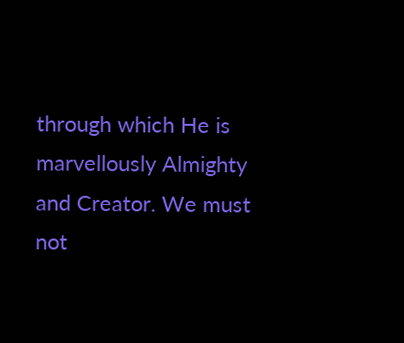through which He is marvellously Almighty and Creator. We must not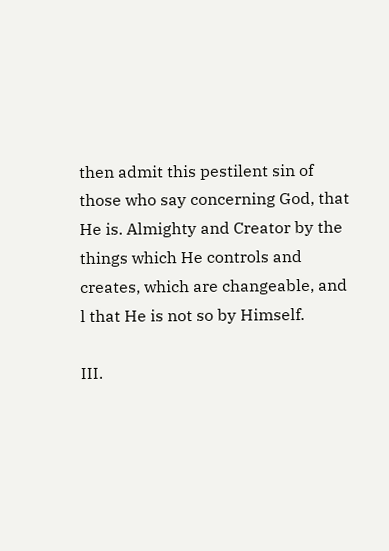then admit this pestilent sin of those who say concerning God, that He is. Almighty and Creator by the things which He controls and creates, which are changeable, and l that He is not so by Himself.

III.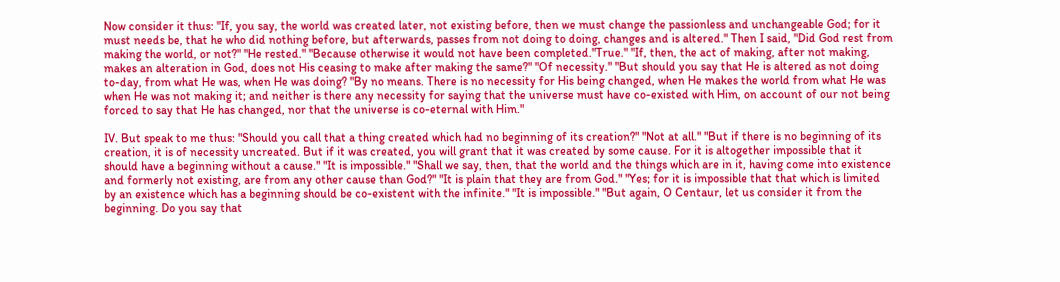Now consider it thus: "If, you say, the world was created later, not existing before, then we must change the passionless and unchangeable God; for it must needs be, that he who did nothing before, but afterwards, passes from not doing to doing, changes and is altered." Then I said, "Did God rest from making the world, or not?" "He rested." "Because otherwise it would not have been completed."True." "If, then, the act of making, after not making, makes an alteration in God, does not His ceasing to make after making the same?" "Of necessity." "But should you say that He is altered as not doing to-day, from what He was, when He was doing? "By no means. There is no necessity for His being changed, when He makes the world from what He was when He was not making it; and neither is there any necessity for saying that the universe must have co-existed with Him, on account of our not being forced to say that He has changed, nor that the universe is co-eternal with Him."

IV. But speak to me thus: "Should you call that a thing created which had no beginning of its creation?" "Not at all." "But if there is no beginning of its creation, it is of necessity uncreated. But if it was created, you will grant that it was created by some cause. For it is altogether impossible that it should have a beginning without a cause." "It is impossible." "Shall we say, then, that the world and the things which are in it, having come into existence and formerly not existing, are from any other cause than God?" "It is plain that they are from God." "Yes; for it is impossible that that which is limited by an existence which has a beginning should be co-existent with the infinite." "It is impossible." "But again, O Centaur, let us consider it from the beginning. Do you say that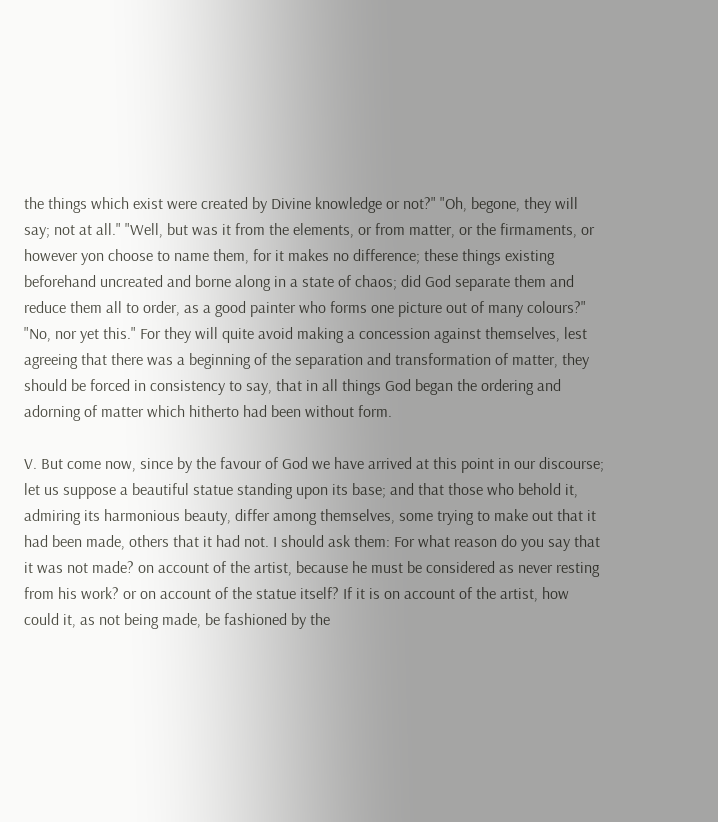the things which exist were created by Divine knowledge or not?" "Oh, begone, they will say; not at all." "Well, but was it from the elements, or from matter, or the firmaments, or however yon choose to name them, for it makes no difference; these things existing beforehand uncreated and borne along in a state of chaos; did God separate them and reduce them all to order, as a good painter who forms one picture out of many colours?" "No, nor yet this." For they will quite avoid making a concession against themselves, lest agreeing that there was a beginning of the separation and transformation of matter, they should be forced in consistency to say, that in all things God began the ordering and adorning of matter which hitherto had been without form.

V. But come now, since by the favour of God we have arrived at this point in our discourse; let us suppose a beautiful statue standing upon its base; and that those who behold it, admiring its harmonious beauty, differ among themselves, some trying to make out that it had been made, others that it had not. I should ask them: For what reason do you say that it was not made? on account of the artist, because he must be considered as never resting from his work? or on account of the statue itself? If it is on account of the artist, how could it, as not being made, be fashioned by the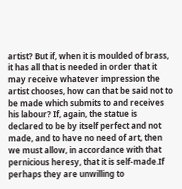artist? But if, when it is moulded of brass, it has all that is needed in order that it may receive whatever impression the artist chooses, how can that be said not to be made which submits to and receives his labour? If, again, the statue is declared to be by itself perfect and not made, and to have no need of art, then we must allow, in accordance with that pernicious heresy, that it is self-made.If perhaps they are unwilling to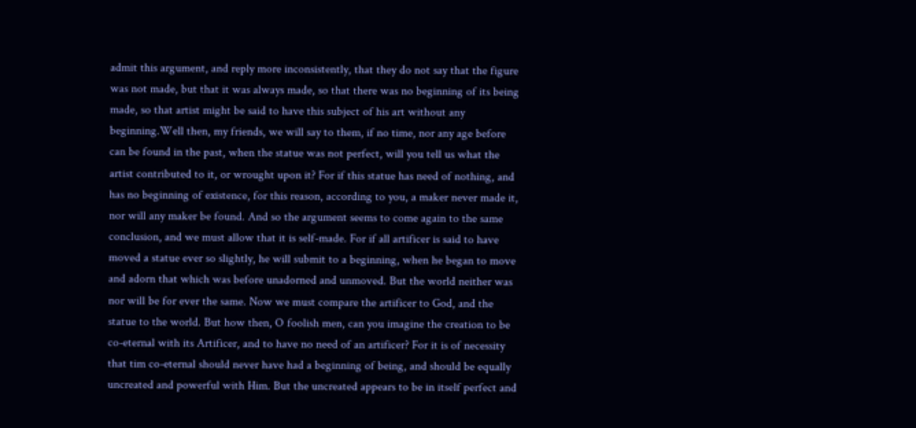admit this argument, and reply more inconsistently, that they do not say that the figure was not made, but that it was always made, so that there was no beginning of its being made, so that artist might be said to have this subject of his art without any beginning.Well then, my friends, we will say to them, if no time, nor any age before can be found in the past, when the statue was not perfect, will you tell us what the artist contributed to it, or wrought upon it? For if this statue has need of nothing, and has no beginning of existence, for this reason, according to you, a maker never made it, nor will any maker be found. And so the argument seems to come again to the same conclusion, and we must allow that it is self-made. For if all artificer is said to have moved a statue ever so slightly, he will submit to a beginning, when he began to move and adorn that which was before unadorned and unmoved. But the world neither was nor will be for ever the same. Now we must compare the artificer to God, and the statue to the world. But how then, O foolish men, can you imagine the creation to be co-eternal with its Artificer, and to have no need of an artificer? For it is of necessity that tim co-eternal should never have had a beginning of being, and should be equally uncreated and powerful with Him. But the uncreated appears to be in itself perfect and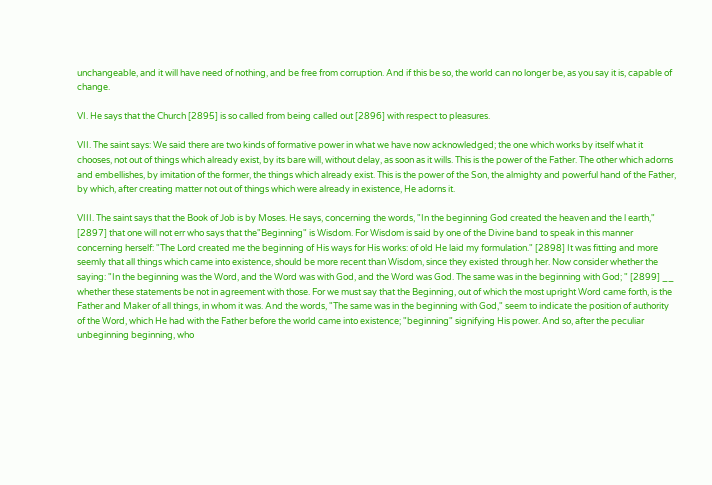unchangeable, and it will have need of nothing, and be free from corruption. And if this be so, the world can no longer be, as you say it is, capable of change.

VI. He says that the Church [2895] is so called from being called out [2896] with respect to pleasures.

VII. The saint says: We said there are two kinds of formative power in what we have now acknowledged; the one which works by itself what it chooses, not out of things which already exist, by its bare will, without delay, as soon as it wills. This is the power of the Father. The other which adorns and embellishes, by imitation of the former, the things which already exist. This is the power of the Son, the almighty and powerful hand of the Father, by which, after creating matter not out of things which were already in existence, He adorns it.

VIII. The saint says that the Book of Job is by Moses. He says, concerning the words, "In the beginning God created the heaven and the l earth," [2897] that one will not err who says that the"Beginning" is Wisdom. For Wisdom is said by one of the Divine band to speak in this manner concerning herself: "The Lord created me the beginning of His ways for His works: of old He laid my formulation." [2898] It was fitting and more seemly that all things which came into existence, should be more recent than Wisdom, since they existed through her. Now consider whether the saying: "In the beginning was the Word, and the Word was with God, and the Word was God. The same was in the beginning with God; " [2899] __ whether these statements be not in agreement with those. For we must say that the Beginning, out of which the most upright Word came forth, is the Father and Maker of all things, in whom it was. And the words, "The same was in the beginning with God," seem to indicate the position of authority of the Word, which He had with the Father before the world came into existence; "beginning" signifying His power. And so, after the peculiar unbeginning beginning, who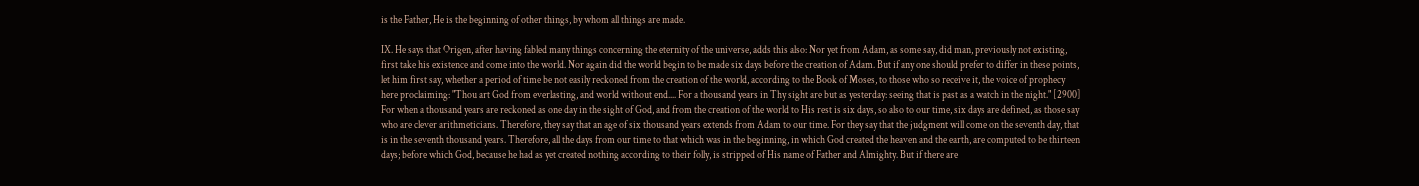is the Father, He is the beginning of other things, by whom all things are made.

IX. He says that Origen, after having fabled many things concerning the eternity of the universe, adds this also: Nor yet from Adam, as some say, did man, previously not existing, first take his existence and come into the world. Nor again did the world begin to be made six days before the creation of Adam. But if any one should prefer to differ in these points, let him first say, whether a period of time be not easily reckoned from the creation of the world, according to the Book of Moses, to those who so receive it, the voice of prophecy here proclaiming: "Thou art God from everlasting, and world without end.... For a thousand years in Thy sight are but as yesterday: seeing that is past as a watch in the night." [2900] For when a thousand years are reckoned as one day in the sight of God, and from the creation of the world to His rest is six days, so also to our time, six days are defined, as those say who are clever arithmeticians. Therefore, they say that an age of six thousand years extends from Adam to our time. For they say that the judgment will come on the seventh day, that is in the seventh thousand years. Therefore, all the days from our time to that which was in the beginning, in which God created the heaven and the earth, are computed to be thirteen days; before which God, because he had as yet created nothing according to their folly, is stripped of His name of Father and Almighty. But if there are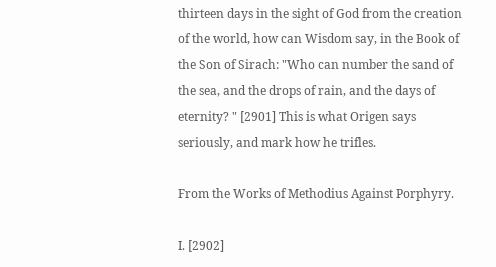thirteen days in the sight of God from the creation of the world, how can Wisdom say, in the Book of the Son of Sirach: "Who can number the sand of the sea, and the drops of rain, and the days of eternity? " [2901] This is what Origen says seriously, and mark how he trifles.

From the Works of Methodius Against Porphyry.

I. [2902]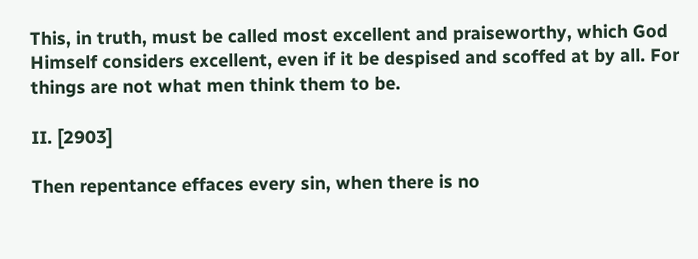This, in truth, must be called most excellent and praiseworthy, which God Himself considers excellent, even if it be despised and scoffed at by all. For things are not what men think them to be.

II. [2903]

Then repentance effaces every sin, when there is no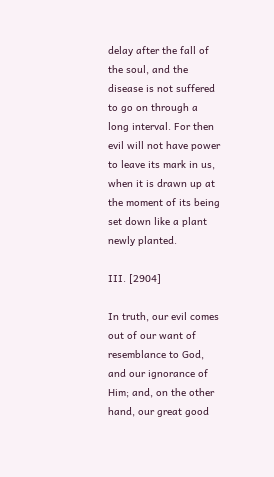delay after the fall of the soul, and the disease is not suffered to go on through a long interval. For then evil will not have power to leave its mark in us, when it is drawn up at the moment of its being set down like a plant newly planted.

III. [2904]

In truth, our evil comes out of our want of resemblance to God, and our ignorance of Him; and, on the other hand, our great good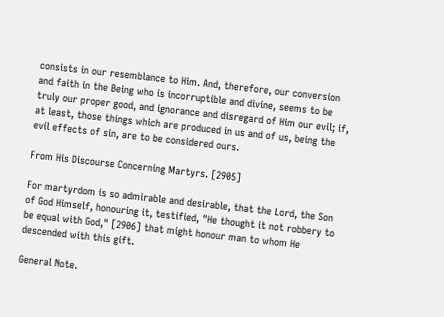consists in our resemblance to Him. And, therefore, our conversion and faith in the Being who is incorruptible and divine, seems to be truly our proper good, and ignorance and disregard of Him our evil; if, at least, those things which are produced in us and of us, being the evil effects of sin, are to be considered ours.

From His Discourse Concerning Martyrs. [2905]

For martyrdom is so admirable and desirable, that the Lord, the Son of God Himself, honouring it, testified, "He thought it not robbery to be equal with God," [2906] that might honour man to whom He descended with this gift.

General Note.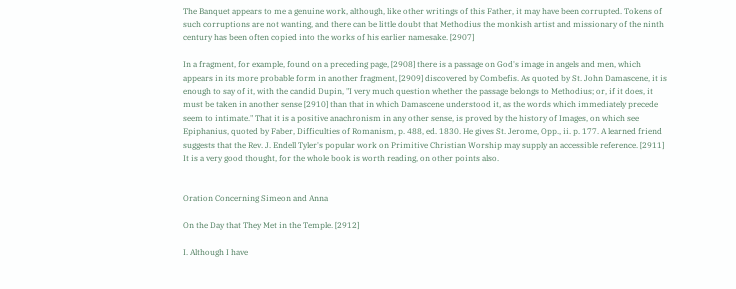The Banquet appears to me a genuine work, although, like other writings of this Father, it may have been corrupted. Tokens of such corruptions are not wanting, and there can be little doubt that Methodius the monkish artist and missionary of the ninth century has been often copied into the works of his earlier namesake. [2907]

In a fragment, for example, found on a preceding page, [2908] there is a passage on God's image in angels and men, which appears in its more probable form in another fragment, [2909] discovered by Combefis. As quoted by St. John Damascene, it is enough to say of it, with the candid Dupin, "I very much question whether the passage belongs to Methodius; or, if it does, it must be taken in another sense [2910] than that in which Damascene understood it, as the words which immediately precede seem to intimate." That it is a positive anachronism in any other sense, is proved by the history of Images, on which see Epiphanius, quoted by Faber, Difficulties of Romanism, p. 488, ed. 1830. He gives St. Jerome, Opp., ii. p. 177. A learned friend suggests that the Rev. J. Endell Tyler's popular work on Primitive Christian Worship may supply an accessible reference. [2911] It is a very good thought, for the whole book is worth reading, on other points also.


Oration Concerning Simeon and Anna

On the Day that They Met in the Temple. [2912]

I. Although I have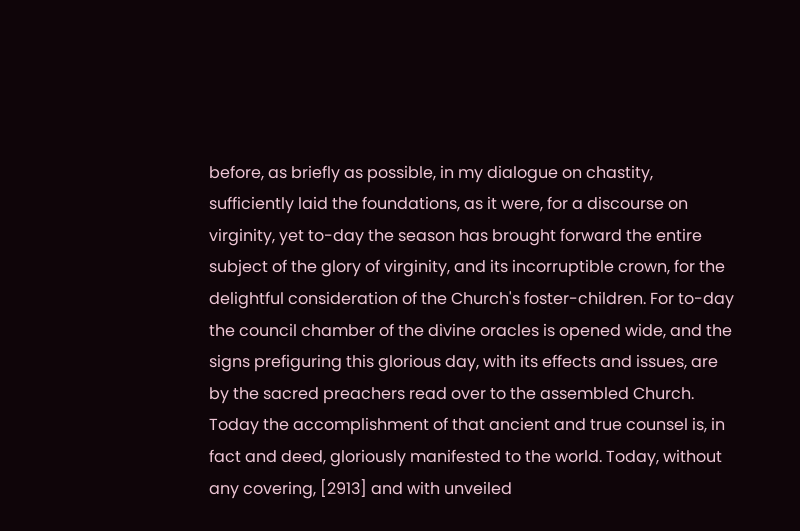before, as briefly as possible, in my dialogue on chastity, sufficiently laid the foundations, as it were, for a discourse on virginity, yet to-day the season has brought forward the entire subject of the glory of virginity, and its incorruptible crown, for the delightful consideration of the Church's foster-children. For to-day the council chamber of the divine oracles is opened wide, and the signs prefiguring this glorious day, with its effects and issues, are by the sacred preachers read over to the assembled Church. Today the accomplishment of that ancient and true counsel is, in fact and deed, gloriously manifested to the world. Today, without any covering, [2913] and with unveiled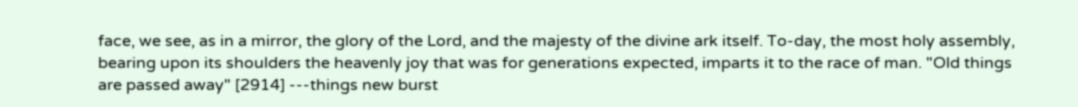face, we see, as in a mirror, the glory of the Lord, and the majesty of the divine ark itself. To-day, the most holy assembly, bearing upon its shoulders the heavenly joy that was for generations expected, imparts it to the race of man. "Old things are passed away" [2914] ---things new burst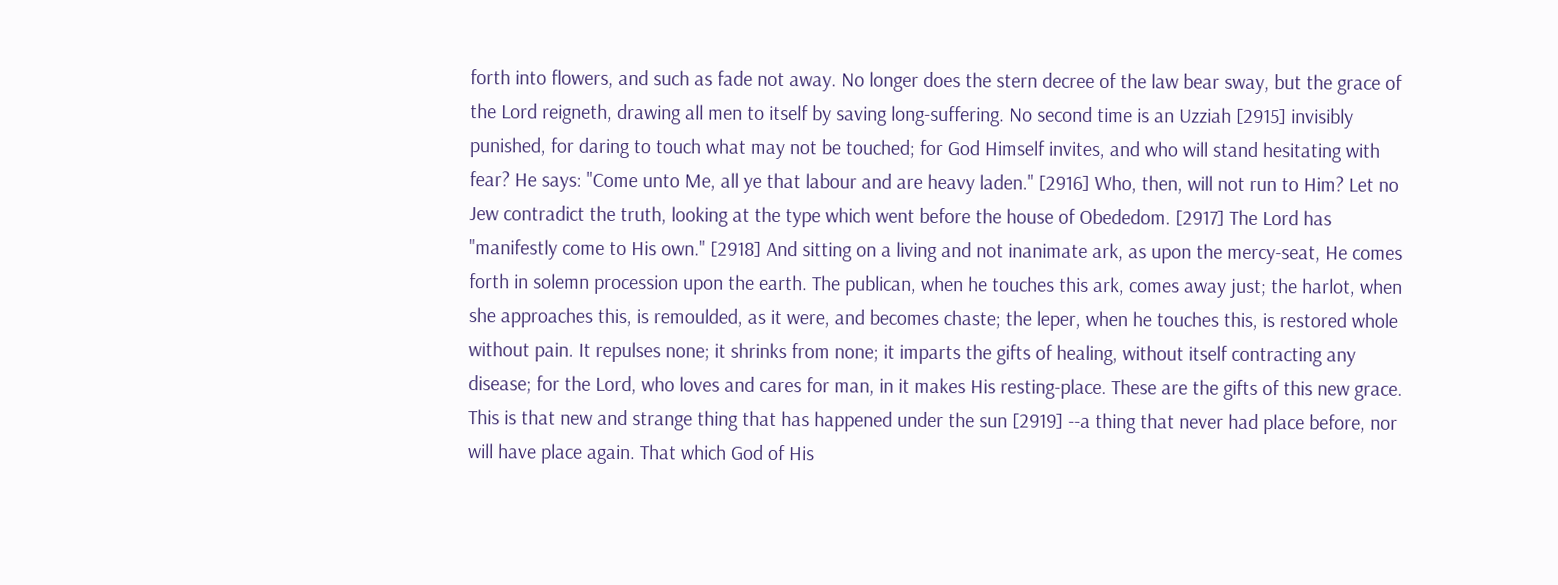forth into flowers, and such as fade not away. No longer does the stern decree of the law bear sway, but the grace of the Lord reigneth, drawing all men to itself by saving long-suffering. No second time is an Uzziah [2915] invisibly punished, for daring to touch what may not be touched; for God Himself invites, and who will stand hesitating with fear? He says: "Come unto Me, all ye that labour and are heavy laden." [2916] Who, then, will not run to Him? Let no Jew contradict the truth, looking at the type which went before the house of Obededom. [2917] The Lord has "manifestly come to His own." [2918] And sitting on a living and not inanimate ark, as upon the mercy-seat, He comes forth in solemn procession upon the earth. The publican, when he touches this ark, comes away just; the harlot, when she approaches this, is remoulded, as it were, and becomes chaste; the leper, when he touches this, is restored whole without pain. It repulses none; it shrinks from none; it imparts the gifts of healing, without itself contracting any disease; for the Lord, who loves and cares for man, in it makes His resting-place. These are the gifts of this new grace. This is that new and strange thing that has happened under the sun [2919] --a thing that never had place before, nor will have place again. That which God of His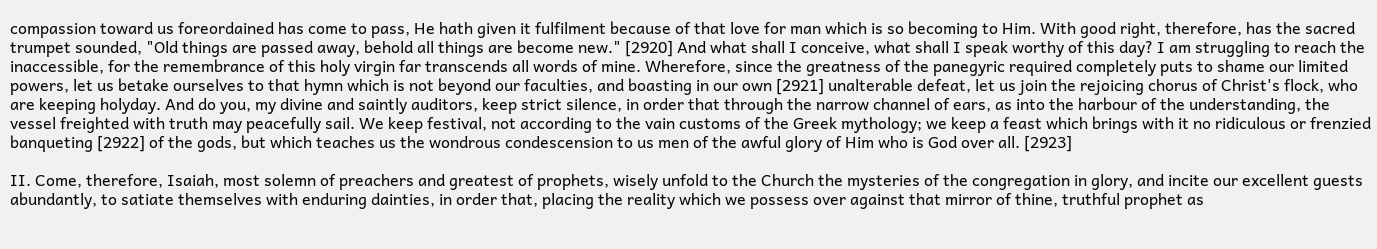compassion toward us foreordained has come to pass, He hath given it fulfilment because of that love for man which is so becoming to Him. With good right, therefore, has the sacred trumpet sounded, "Old things are passed away, behold all things are become new." [2920] And what shall I conceive, what shall I speak worthy of this day? I am struggling to reach the inaccessible, for the remembrance of this holy virgin far transcends all words of mine. Wherefore, since the greatness of the panegyric required completely puts to shame our limited powers, let us betake ourselves to that hymn which is not beyond our faculties, and boasting in our own [2921] unalterable defeat, let us join the rejoicing chorus of Christ's flock, who are keeping holyday. And do you, my divine and saintly auditors, keep strict silence, in order that through the narrow channel of ears, as into the harbour of the understanding, the vessel freighted with truth may peacefully sail. We keep festival, not according to the vain customs of the Greek mythology; we keep a feast which brings with it no ridiculous or frenzied banqueting [2922] of the gods, but which teaches us the wondrous condescension to us men of the awful glory of Him who is God over all. [2923]

II. Come, therefore, Isaiah, most solemn of preachers and greatest of prophets, wisely unfold to the Church the mysteries of the congregation in glory, and incite our excellent guests abundantly, to satiate themselves with enduring dainties, in order that, placing the reality which we possess over against that mirror of thine, truthful prophet as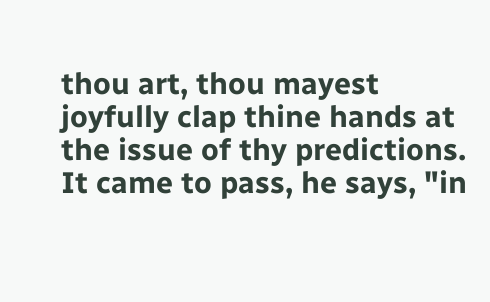thou art, thou mayest joyfully clap thine hands at the issue of thy predictions. It came to pass, he says, "in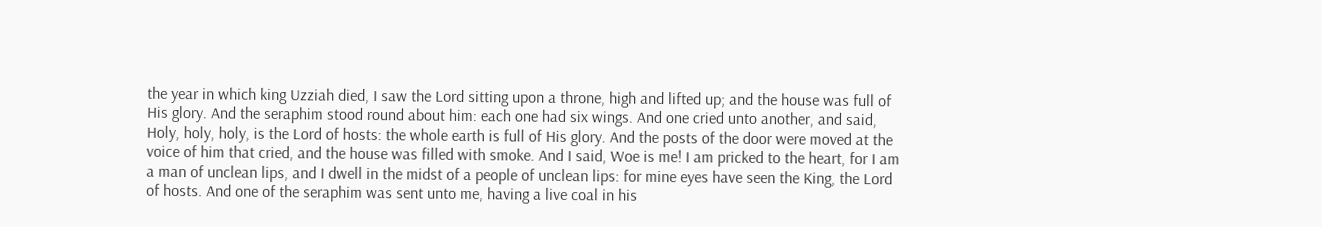the year in which king Uzziah died, I saw the Lord sitting upon a throne, high and lifted up; and the house was full of His glory. And the seraphim stood round about him: each one had six wings. And one cried unto another, and said, Holy, holy, holy, is the Lord of hosts: the whole earth is full of His glory. And the posts of the door were moved at the voice of him that cried, and the house was filled with smoke. And I said, Woe is me! I am pricked to the heart, for I am a man of unclean lips, and I dwell in the midst of a people of unclean lips: for mine eyes have seen the King, the Lord of hosts. And one of the seraphim was sent unto me, having a live coal in his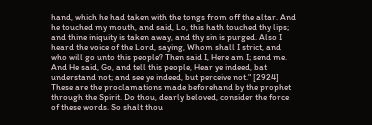hand, which he had taken with the tongs from off the altar. And he touched my mouth, and said, Lo, this hath touched thy lips; and thine iniquity is taken away, and thy sin is purged. Also I heard the voice of the Lord, saying, Whom shall I strict, and who will go unto this people? Then said I, Here am I; send me. And He said, Go, and tell this people, Hear ye indeed, bat understand not; and see ye indeed, but perceive not." [2924] These are the proclamations made beforehand by the prophet through the Spirit. Do thou, dearly beloved, consider the force of these words. So shalt thou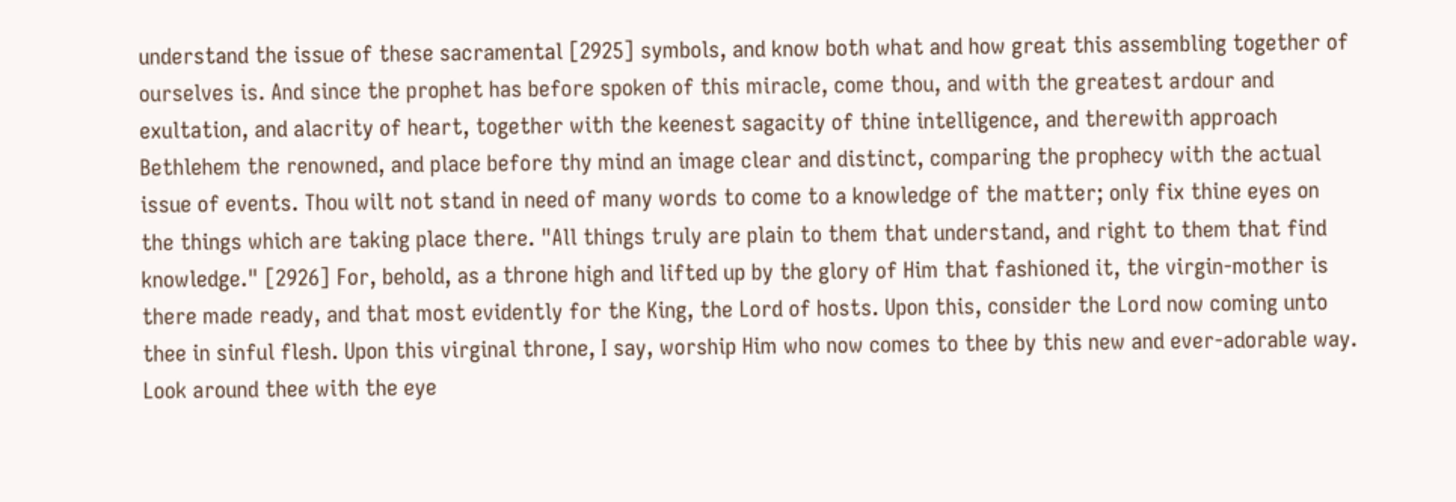understand the issue of these sacramental [2925] symbols, and know both what and how great this assembling together of ourselves is. And since the prophet has before spoken of this miracle, come thou, and with the greatest ardour and exultation, and alacrity of heart, together with the keenest sagacity of thine intelligence, and therewith approach Bethlehem the renowned, and place before thy mind an image clear and distinct, comparing the prophecy with the actual issue of events. Thou wilt not stand in need of many words to come to a knowledge of the matter; only fix thine eyes on the things which are taking place there. "All things truly are plain to them that understand, and right to them that find knowledge." [2926] For, behold, as a throne high and lifted up by the glory of Him that fashioned it, the virgin-mother is there made ready, and that most evidently for the King, the Lord of hosts. Upon this, consider the Lord now coming unto thee in sinful flesh. Upon this virginal throne, I say, worship Him who now comes to thee by this new and ever-adorable way. Look around thee with the eye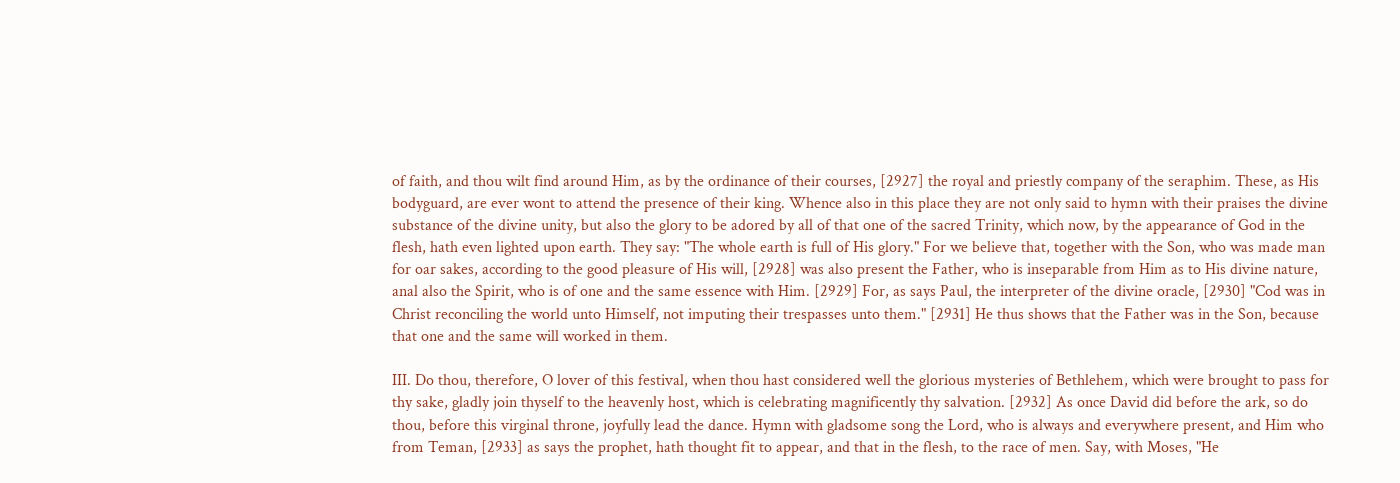of faith, and thou wilt find around Him, as by the ordinance of their courses, [2927] the royal and priestly company of the seraphim. These, as His bodyguard, are ever wont to attend the presence of their king. Whence also in this place they are not only said to hymn with their praises the divine substance of the divine unity, but also the glory to be adored by all of that one of the sacred Trinity, which now, by the appearance of God in the flesh, hath even lighted upon earth. They say: "The whole earth is full of His glory." For we believe that, together with the Son, who was made man for oar sakes, according to the good pleasure of His will, [2928] was also present the Father, who is inseparable from Him as to His divine nature, anal also the Spirit, who is of one and the same essence with Him. [2929] For, as says Paul, the interpreter of the divine oracle, [2930] "Cod was in Christ reconciling the world unto Himself, not imputing their trespasses unto them." [2931] He thus shows that the Father was in the Son, because that one and the same will worked in them.

III. Do thou, therefore, O lover of this festival, when thou hast considered well the glorious mysteries of Bethlehem, which were brought to pass for thy sake, gladly join thyself to the heavenly host, which is celebrating magnificently thy salvation. [2932] As once David did before the ark, so do thou, before this virginal throne, joyfully lead the dance. Hymn with gladsome song the Lord, who is always and everywhere present, and Him who from Teman, [2933] as says the prophet, hath thought fit to appear, and that in the flesh, to the race of men. Say, with Moses, "He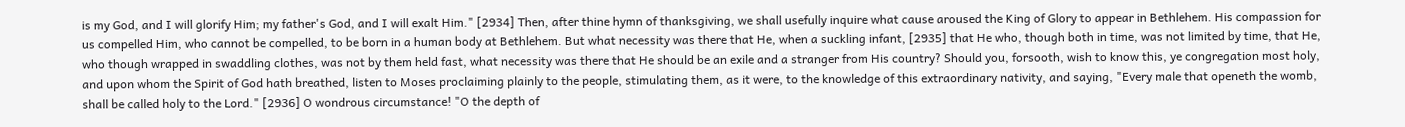is my God, and I will glorify Him; my father's God, and I will exalt Him." [2934] Then, after thine hymn of thanksgiving, we shall usefully inquire what cause aroused the King of Glory to appear in Bethlehem. His compassion for us compelled Him, who cannot be compelled, to be born in a human body at Bethlehem. But what necessity was there that He, when a suckling infant, [2935] that He who, though both in time, was not limited by time, that He, who though wrapped in swaddling clothes, was not by them held fast, what necessity was there that He should be an exile and a stranger from His country? Should you, forsooth, wish to know this, ye congregation most holy, and upon whom the Spirit of God hath breathed, listen to Moses proclaiming plainly to the people, stimulating them, as it were, to the knowledge of this extraordinary nativity, and saying, "Every male that openeth the womb, shall be called holy to the Lord." [2936] O wondrous circumstance! "O the depth of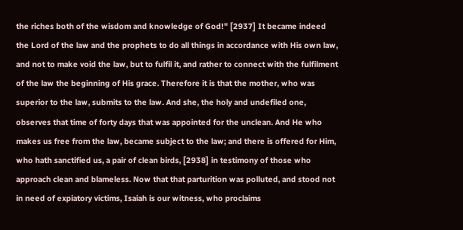the riches both of the wisdom and knowledge of God!" [2937] It became indeed the Lord of the law and the prophets to do all things in accordance with His own law, and not to make void the law, but to fulfil it, and rather to connect with the fulfilment of the law the beginning of His grace. Therefore it is that the mother, who was superior to the law, submits to the law. And she, the holy and undefiled one, observes that time of forty days that was appointed for the unclean. And He who makes us free from the law, became subject to the law; and there is offered for Him, who hath sanctified us, a pair of clean birds, [2938] in testimony of those who approach clean and blameless. Now that that parturition was polluted, and stood not in need of expiatory victims, Isaiah is our witness, who proclaims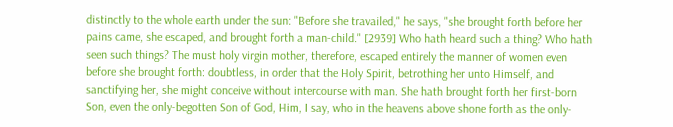distinctly to the whole earth under the sun: "Before she travailed," he says, "she brought forth before her pains came, she escaped, and brought forth a man-child." [2939] Who hath heard such a thing? Who hath seen such things? The must holy virgin mother, therefore, escaped entirely the manner of women even before she brought forth: doubtless, in order that the Holy Spirit, betrothing her unto Himself, and sanctifying her, she might conceive without intercourse with man. She hath brought forth her first-born Son, even the only-begotten Son of God, Him, I say, who in the heavens above shone forth as the only-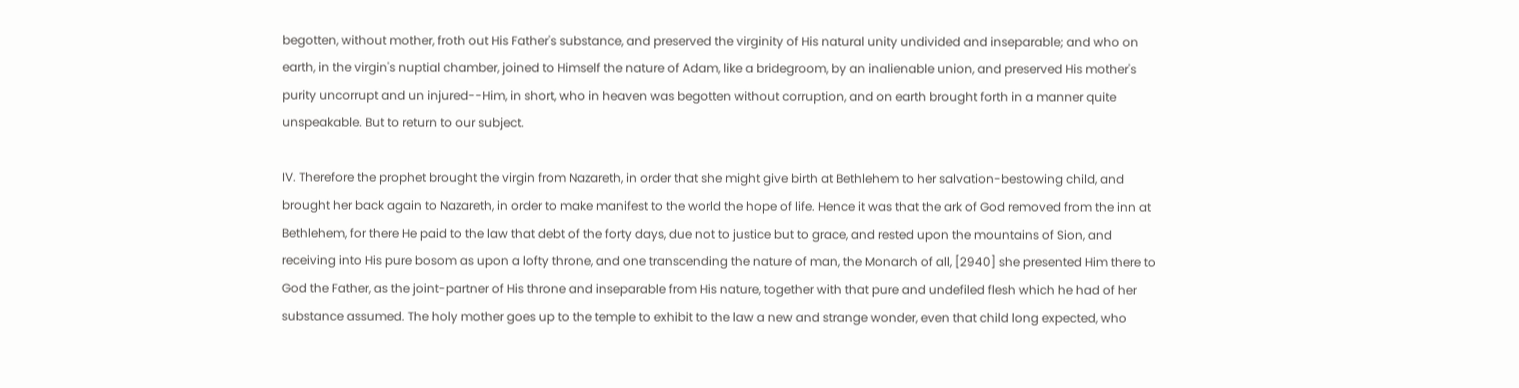begotten, without mother, froth out His Father's substance, and preserved the virginity of His natural unity undivided and inseparable; and who on earth, in the virgin's nuptial chamber, joined to Himself the nature of Adam, like a bridegroom, by an inalienable union, and preserved His mother's purity uncorrupt and un injured--Him, in short, who in heaven was begotten without corruption, and on earth brought forth in a manner quite unspeakable. But to return to our subject.

IV. Therefore the prophet brought the virgin from Nazareth, in order that she might give birth at Bethlehem to her salvation-bestowing child, and brought her back again to Nazareth, in order to make manifest to the world the hope of life. Hence it was that the ark of God removed from the inn at Bethlehem, for there He paid to the law that debt of the forty days, due not to justice but to grace, and rested upon the mountains of Sion, and receiving into His pure bosom as upon a lofty throne, and one transcending the nature of man, the Monarch of all, [2940] she presented Him there to God the Father, as the joint-partner of His throne and inseparable from His nature, together with that pure and undefiled flesh which he had of her substance assumed. The holy mother goes up to the temple to exhibit to the law a new and strange wonder, even that child long expected, who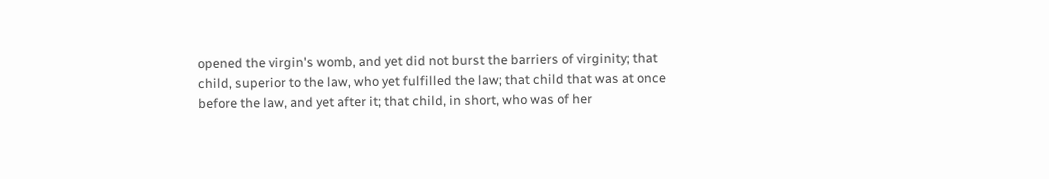opened the virgin's womb, and yet did not burst the barriers of virginity; that child, superior to the law, who yet fulfilled the law; that child that was at once before the law, and yet after it; that child, in short, who was of her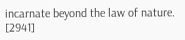incarnate beyond the law of nature. [2941]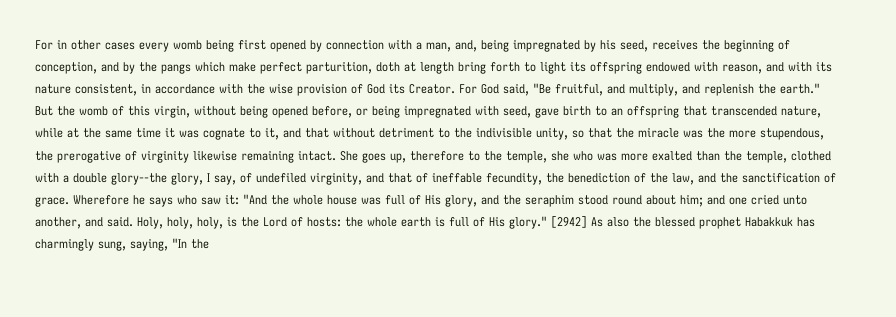For in other cases every womb being first opened by connection with a man, and, being impregnated by his seed, receives the beginning of conception, and by the pangs which make perfect parturition, doth at length bring forth to light its offspring endowed with reason, and with its nature consistent, in accordance with the wise provision of God its Creator. For God said, "Be fruitful, and multiply, and replenish the earth." But the womb of this virgin, without being opened before, or being impregnated with seed, gave birth to an offspring that transcended nature, while at the same time it was cognate to it, and that without detriment to the indivisible unity, so that the miracle was the more stupendous, the prerogative of virginity likewise remaining intact. She goes up, therefore to the temple, she who was more exalted than the temple, clothed with a double glory--the glory, I say, of undefiled virginity, and that of ineffable fecundity, the benediction of the law, and the sanctification of grace. Wherefore he says who saw it: "And the whole house was full of His glory, and the seraphim stood round about him; and one cried unto another, and said. Holy, holy, holy, is the Lord of hosts: the whole earth is full of His glory." [2942] As also the blessed prophet Habakkuk has charmingly sung, saying, "In the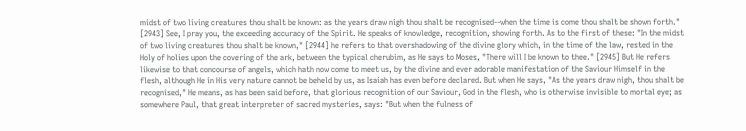midst of two living creatures thou shalt be known: as the years draw nigh thou shalt be recognised--when the time is come thou shalt be shown forth." [2943] See, I pray you, the exceeding accuracy of the Spirit. He speaks of knowledge, recognition, showing forth. As to the first of these: "In the midst of two living creatures thou shalt be known," [2944] he refers to that overshadowing of the divine glory which, in the time of the law, rested in the Holy of holies upon the covering of the ark, between the typical cherubim, as He says to Moses, "There will I be known to thee." [2945] But He refers likewise to that concourse of angels, which hath now come to meet us, by the divine and ever adorable manifestation of the Saviour Himself in the flesh, although He in His very nature cannot be beheld by us, as Isaiah has even before declared. But when He says, "As the years draw nigh, thou shalt be recognised," He means, as has been said before, that glorious recognition of our Saviour, God in the flesh, who is otherwise invisible to mortal eye; as somewhere Paul, that great interpreter of sacred mysteries, says: "But when the fulness of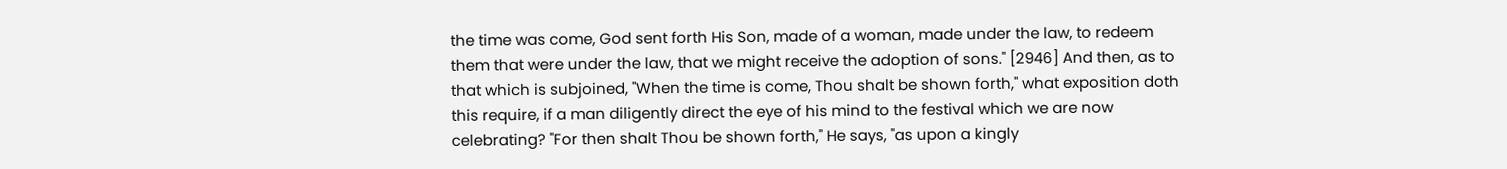the time was come, God sent forth His Son, made of a woman, made under the law, to redeem them that were under the law, that we might receive the adoption of sons." [2946] And then, as to that which is subjoined, "When the time is come, Thou shalt be shown forth," what exposition doth this require, if a man diligently direct the eye of his mind to the festival which we are now celebrating? "For then shalt Thou be shown forth," He says, "as upon a kingly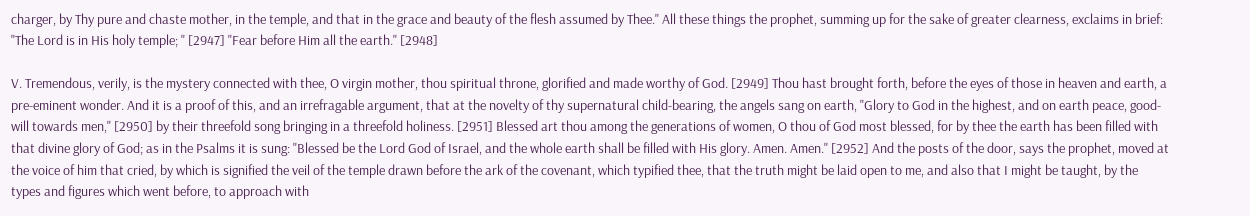charger, by Thy pure and chaste mother, in the temple, and that in the grace and beauty of the flesh assumed by Thee." All these things the prophet, summing up for the sake of greater clearness, exclaims in brief: "The Lord is in His holy temple; " [2947] "Fear before Him all the earth." [2948]

V. Tremendous, verily, is the mystery connected with thee, O virgin mother, thou spiritual throne, glorified and made worthy of God. [2949] Thou hast brought forth, before the eyes of those in heaven and earth, a pre-eminent wonder. And it is a proof of this, and an irrefragable argument, that at the novelty of thy supernatural child-bearing, the angels sang on earth, "Glory to God in the highest, and on earth peace, good-will towards men," [2950] by their threefold song bringing in a threefold holiness. [2951] Blessed art thou among the generations of women, O thou of God most blessed, for by thee the earth has been filled with that divine glory of God; as in the Psalms it is sung: "Blessed be the Lord God of Israel, and the whole earth shall be filled with His glory. Amen. Amen." [2952] And the posts of the door, says the prophet, moved at the voice of him that cried, by which is signified the veil of the temple drawn before the ark of the covenant, which typified thee, that the truth might be laid open to me, and also that I might be taught, by the types and figures which went before, to approach with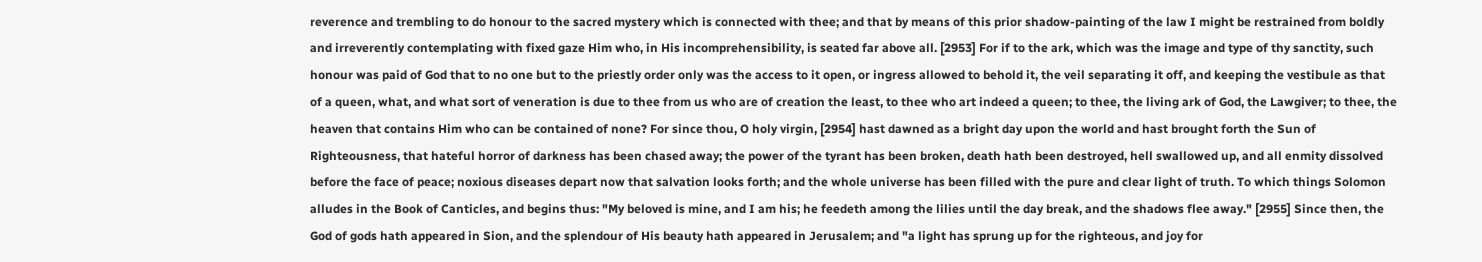reverence and trembling to do honour to the sacred mystery which is connected with thee; and that by means of this prior shadow-painting of the law I might be restrained from boldly and irreverently contemplating with fixed gaze Him who, in His incomprehensibility, is seated far above all. [2953] For if to the ark, which was the image and type of thy sanctity, such honour was paid of God that to no one but to the priestly order only was the access to it open, or ingress allowed to behold it, the veil separating it off, and keeping the vestibule as that of a queen, what, and what sort of veneration is due to thee from us who are of creation the least, to thee who art indeed a queen; to thee, the living ark of God, the Lawgiver; to thee, the heaven that contains Him who can be contained of none? For since thou, O holy virgin, [2954] hast dawned as a bright day upon the world and hast brought forth the Sun of Righteousness, that hateful horror of darkness has been chased away; the power of the tyrant has been broken, death hath been destroyed, hell swallowed up, and all enmity dissolved before the face of peace; noxious diseases depart now that salvation looks forth; and the whole universe has been filled with the pure and clear light of truth. To which things Solomon alludes in the Book of Canticles, and begins thus: "My beloved is mine, and I am his; he feedeth among the lilies until the day break, and the shadows flee away." [2955] Since then, the God of gods hath appeared in Sion, and the splendour of His beauty hath appeared in Jerusalem; and "a light has sprung up for the righteous, and joy for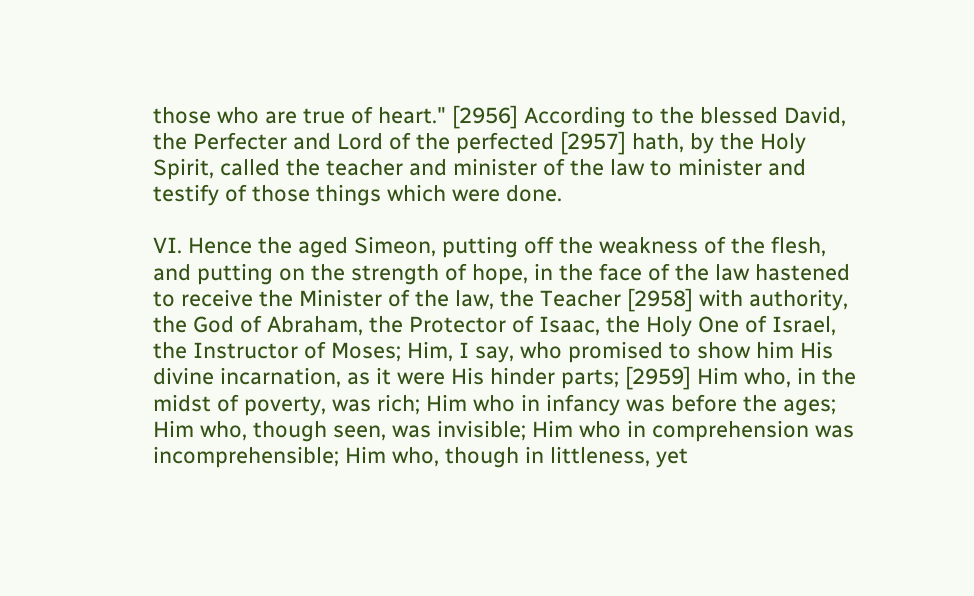those who are true of heart." [2956] According to the blessed David, the Perfecter and Lord of the perfected [2957] hath, by the Holy Spirit, called the teacher and minister of the law to minister and testify of those things which were done.

VI. Hence the aged Simeon, putting off the weakness of the flesh, and putting on the strength of hope, in the face of the law hastened to receive the Minister of the law, the Teacher [2958] with authority, the God of Abraham, the Protector of Isaac, the Holy One of Israel, the Instructor of Moses; Him, I say, who promised to show him His divine incarnation, as it were His hinder parts; [2959] Him who, in the midst of poverty, was rich; Him who in infancy was before the ages; Him who, though seen, was invisible; Him who in comprehension was incomprehensible; Him who, though in littleness, yet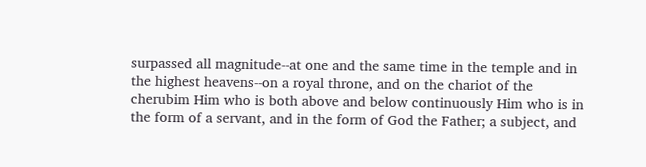surpassed all magnitude--at one and the same time in the temple and in the highest heavens--on a royal throne, and on the chariot of the cherubim Him who is both above and below continuously Him who is in the form of a servant, and in the form of God the Father; a subject, and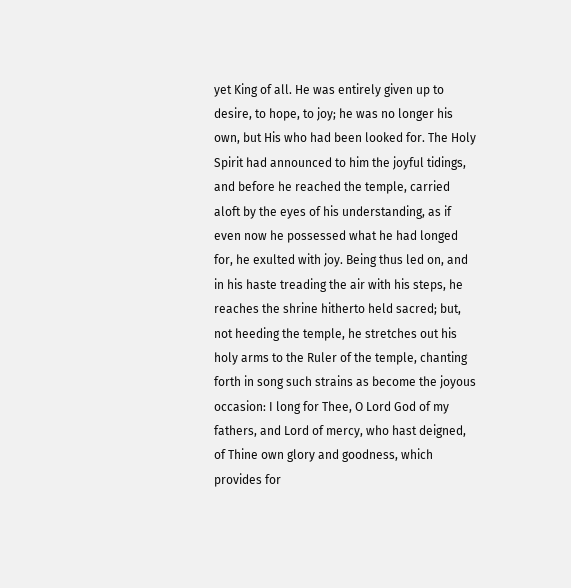yet King of all. He was entirely given up to desire, to hope, to joy; he was no longer his own, but His who had been looked for. The Holy Spirit had announced to him the joyful tidings, and before he reached the temple, carried aloft by the eyes of his understanding, as if even now he possessed what he had longed for, he exulted with joy. Being thus led on, and in his haste treading the air with his steps, he reaches the shrine hitherto held sacred; but, not heeding the temple, he stretches out his holy arms to the Ruler of the temple, chanting forth in song such strains as become the joyous occasion: I long for Thee, O Lord God of my fathers, and Lord of mercy, who hast deigned, of Thine own glory and goodness, which provides for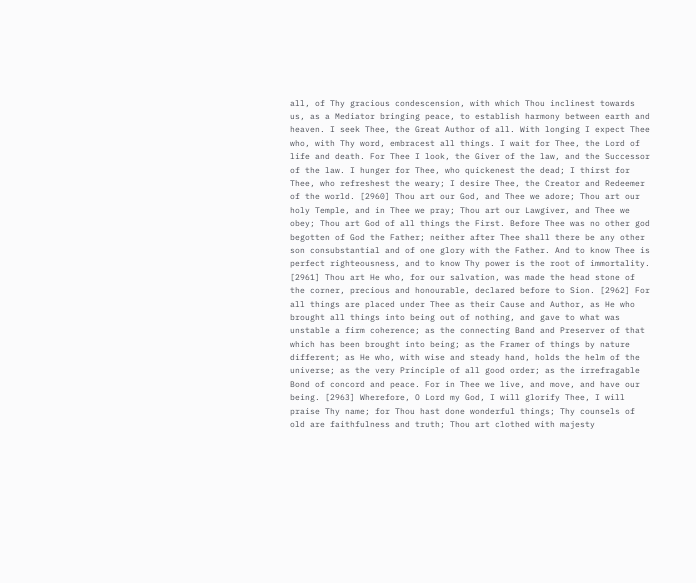all, of Thy gracious condescension, with which Thou inclinest towards us, as a Mediator bringing peace, to establish harmony between earth and heaven. I seek Thee, the Great Author of all. With longing I expect Thee who, with Thy word, embracest all things. I wait for Thee, the Lord of life and death. For Thee I look, the Giver of the law, and the Successor of the law. I hunger for Thee, who quickenest the dead; I thirst for Thee, who refreshest the weary; I desire Thee, the Creator and Redeemer of the world. [2960] Thou art our God, and Thee we adore; Thou art our holy Temple, and in Thee we pray; Thou art our Lawgiver, and Thee we obey; Thou art God of all things the First. Before Thee was no other god begotten of God the Father; neither after Thee shall there be any other son consubstantial and of one glory with the Father. And to know Thee is perfect righteousness, and to know Thy power is the root of immortality. [2961] Thou art He who, for our salvation, was made the head stone of the corner, precious and honourable, declared before to Sion. [2962] For all things are placed under Thee as their Cause and Author, as He who brought all things into being out of nothing, and gave to what was unstable a firm coherence; as the connecting Band and Preserver of that which has been brought into being; as the Framer of things by nature different; as He who, with wise and steady hand, holds the helm of the universe; as the very Principle of all good order; as the irrefragable Bond of concord and peace. For in Thee we live, and move, and have our being. [2963] Wherefore, O Lord my God, I will glorify Thee, I will praise Thy name; for Thou hast done wonderful things; Thy counsels of old are faithfulness and truth; Thou art clothed with majesty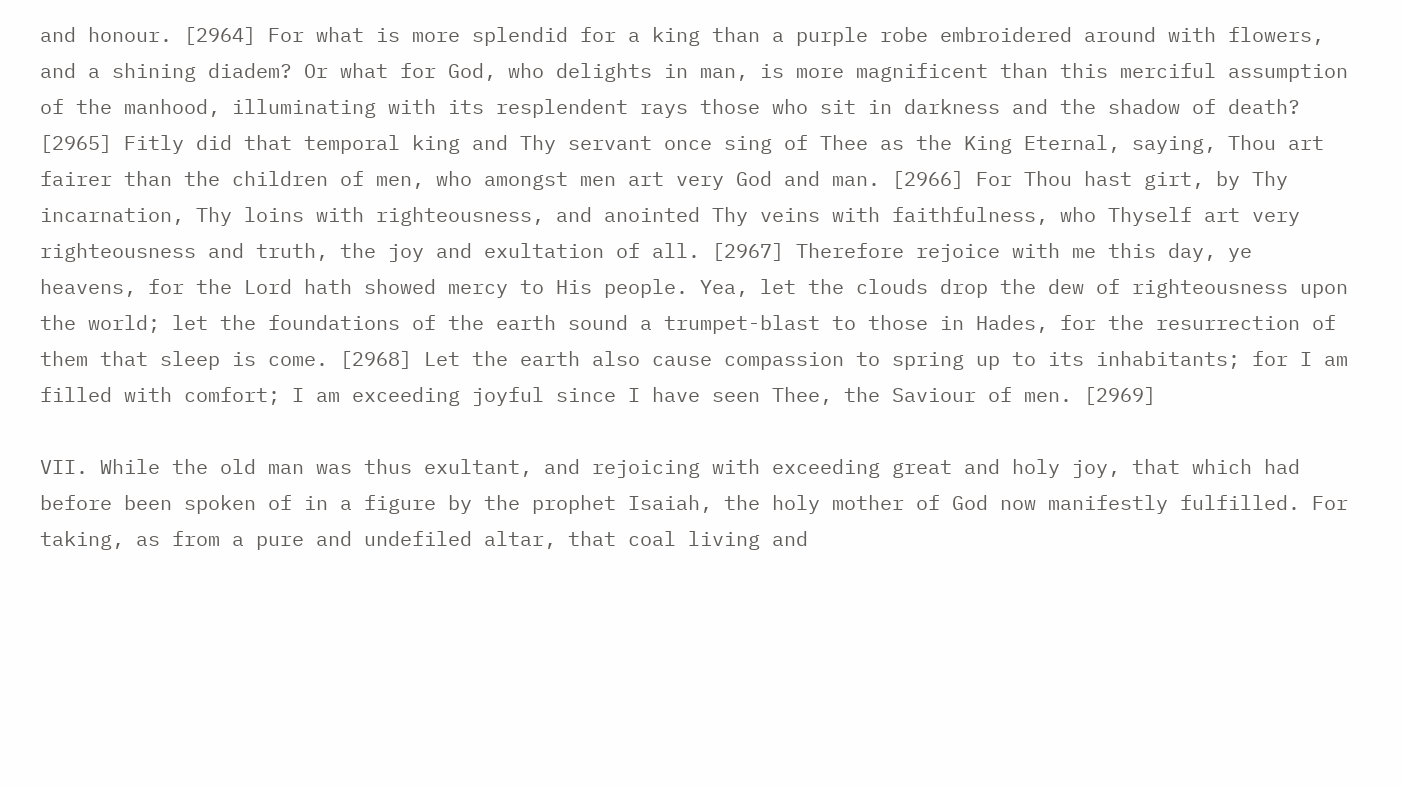and honour. [2964] For what is more splendid for a king than a purple robe embroidered around with flowers, and a shining diadem? Or what for God, who delights in man, is more magnificent than this merciful assumption of the manhood, illuminating with its resplendent rays those who sit in darkness and the shadow of death? [2965] Fitly did that temporal king and Thy servant once sing of Thee as the King Eternal, saying, Thou art fairer than the children of men, who amongst men art very God and man. [2966] For Thou hast girt, by Thy incarnation, Thy loins with righteousness, and anointed Thy veins with faithfulness, who Thyself art very righteousness and truth, the joy and exultation of all. [2967] Therefore rejoice with me this day, ye heavens, for the Lord hath showed mercy to His people. Yea, let the clouds drop the dew of righteousness upon the world; let the foundations of the earth sound a trumpet-blast to those in Hades, for the resurrection of them that sleep is come. [2968] Let the earth also cause compassion to spring up to its inhabitants; for I am filled with comfort; I am exceeding joyful since I have seen Thee, the Saviour of men. [2969]

VII. While the old man was thus exultant, and rejoicing with exceeding great and holy joy, that which had before been spoken of in a figure by the prophet Isaiah, the holy mother of God now manifestly fulfilled. For taking, as from a pure and undefiled altar, that coal living and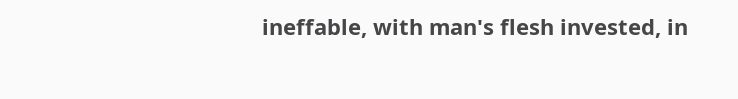ineffable, with man's flesh invested, in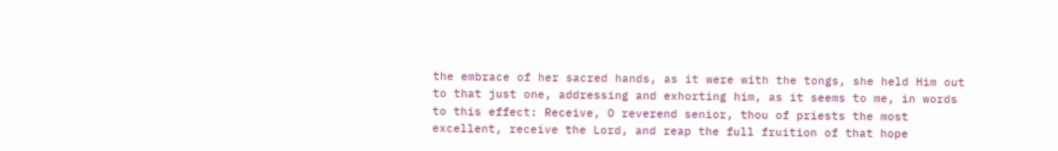the embrace of her sacred hands, as it were with the tongs, she held Him out to that just one, addressing and exhorting him, as it seems to me, in words to this effect: Receive, O reverend senior, thou of priests the most excellent, receive the Lord, and reap the full fruition of that hope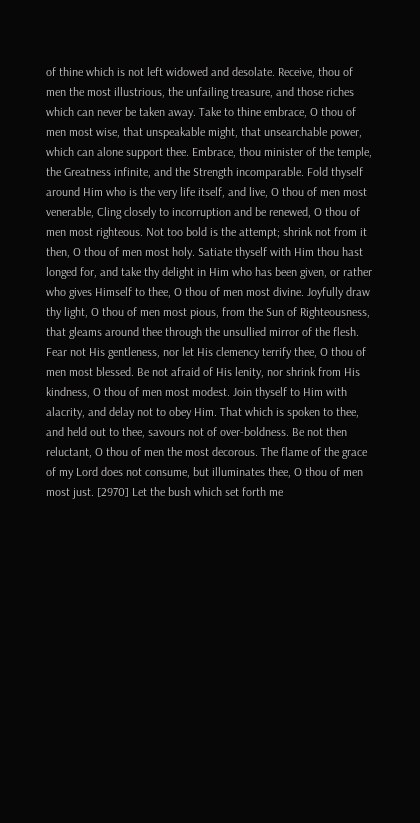of thine which is not left widowed and desolate. Receive, thou of men the most illustrious, the unfailing treasure, and those riches which can never be taken away. Take to thine embrace, O thou of men most wise, that unspeakable might, that unsearchable power, which can alone support thee. Embrace, thou minister of the temple, the Greatness infinite, and the Strength incomparable. Fold thyself around Him who is the very life itself, and live, O thou of men most venerable, Cling closely to incorruption and be renewed, O thou of men most righteous. Not too bold is the attempt; shrink not from it then, O thou of men most holy. Satiate thyself with Him thou hast longed for, and take thy delight in Him who has been given, or rather who gives Himself to thee, O thou of men most divine. Joyfully draw thy light, O thou of men most pious, from the Sun of Righteousness, that gleams around thee through the unsullied mirror of the flesh. Fear not His gentleness, nor let His clemency terrify thee, O thou of men most blessed. Be not afraid of His lenity, nor shrink from His kindness, O thou of men most modest. Join thyself to Him with alacrity, and delay not to obey Him. That which is spoken to thee, and held out to thee, savours not of over-boldness. Be not then reluctant, O thou of men the most decorous. The flame of the grace of my Lord does not consume, but illuminates thee, O thou of men most just. [2970] Let the bush which set forth me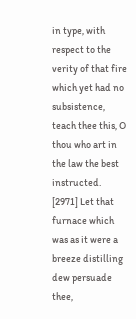in type, with respect to the verity of that fire which yet had no subsistence, teach thee this, O thou who art in the law the best instructed. [2971] Let that furnace which was as it were a breeze distilling dew persuade thee,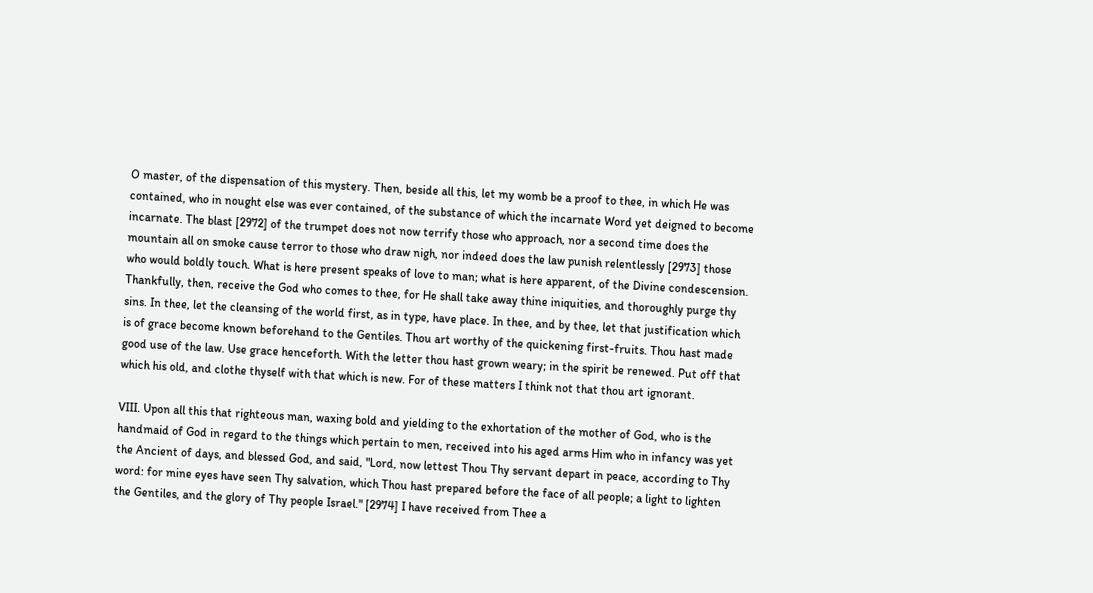O master, of the dispensation of this mystery. Then, beside all this, let my womb be a proof to thee, in which He was contained, who in nought else was ever contained, of the substance of which the incarnate Word yet deigned to become incarnate. The blast [2972] of the trumpet does not now terrify those who approach, nor a second time does the mountain all on smoke cause terror to those who draw nigh, nor indeed does the law punish relentlessly [2973] those who would boldly touch. What is here present speaks of love to man; what is here apparent, of the Divine condescension. Thankfully, then, receive the God who comes to thee, for He shall take away thine iniquities, and thoroughly purge thy sins. In thee, let the cleansing of the world first, as in type, have place. In thee, and by thee, let that justification which is of grace become known beforehand to the Gentiles. Thou art worthy of the quickening first-fruits. Thou hast made good use of the law. Use grace henceforth. With the letter thou hast grown weary; in the spirit be renewed. Put off that which his old, and clothe thyself with that which is new. For of these matters I think not that thou art ignorant.

VIII. Upon all this that righteous man, waxing bold and yielding to the exhortation of the mother of God, who is the handmaid of God in regard to the things which pertain to men, received into his aged arms Him who in infancy was yet the Ancient of days, and blessed God, and said, "Lord, now lettest Thou Thy servant depart in peace, according to Thy word: for mine eyes have seen Thy salvation, which Thou hast prepared before the face of all people; a light to lighten the Gentiles, and the glory of Thy people Israel." [2974] I have received from Thee a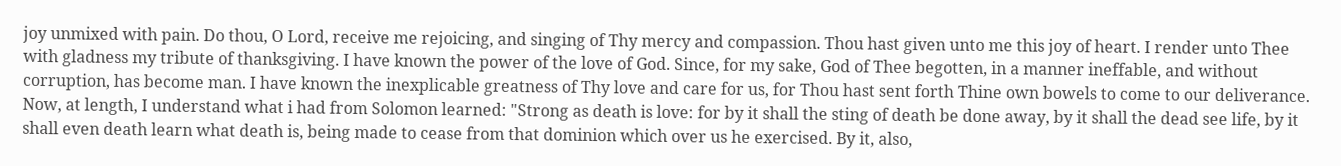joy unmixed with pain. Do thou, O Lord, receive me rejoicing, and singing of Thy mercy and compassion. Thou hast given unto me this joy of heart. I render unto Thee with gladness my tribute of thanksgiving. I have known the power of the love of God. Since, for my sake, God of Thee begotten, in a manner ineffable, and without corruption, has become man. I have known the inexplicable greatness of Thy love and care for us, for Thou hast sent forth Thine own bowels to come to our deliverance. Now, at length, I understand what i had from Solomon learned: "Strong as death is love: for by it shall the sting of death be done away, by it shall the dead see life, by it shall even death learn what death is, being made to cease from that dominion which over us he exercised. By it, also,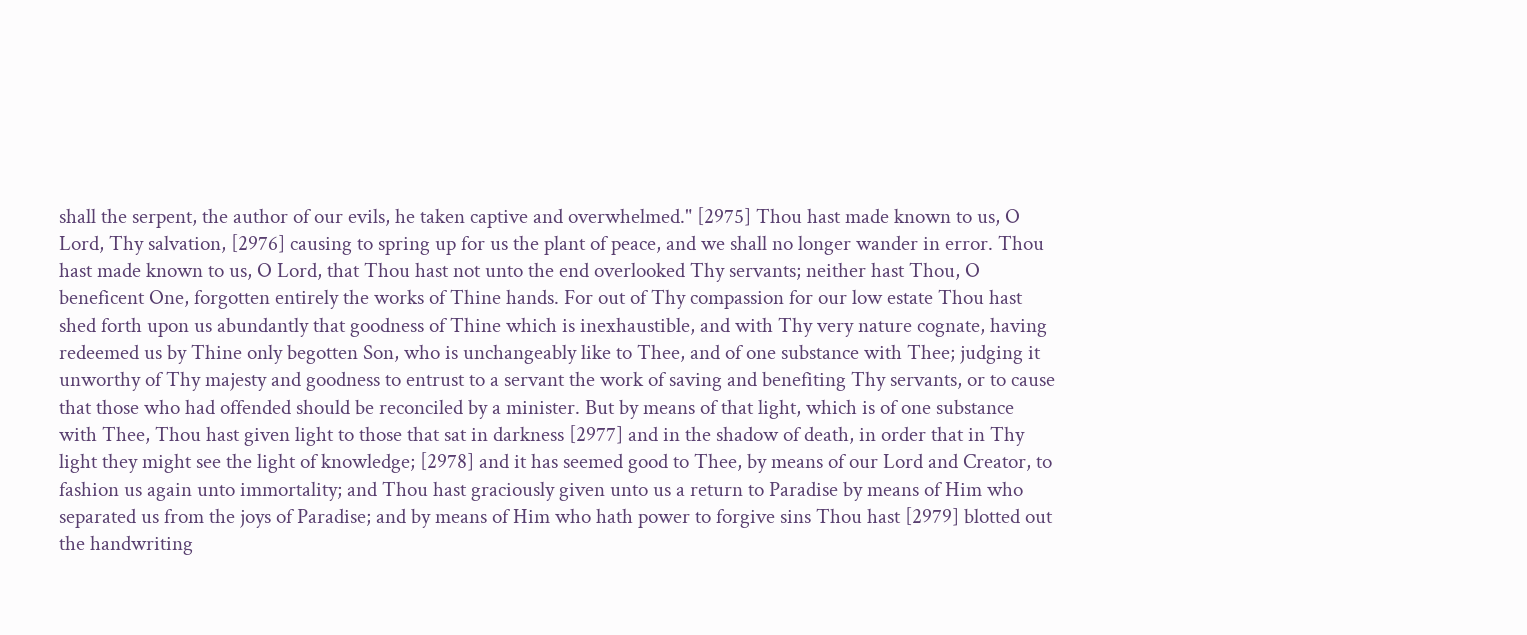shall the serpent, the author of our evils, he taken captive and overwhelmed." [2975] Thou hast made known to us, O Lord, Thy salvation, [2976] causing to spring up for us the plant of peace, and we shall no longer wander in error. Thou hast made known to us, O Lord, that Thou hast not unto the end overlooked Thy servants; neither hast Thou, O beneficent One, forgotten entirely the works of Thine hands. For out of Thy compassion for our low estate Thou hast shed forth upon us abundantly that goodness of Thine which is inexhaustible, and with Thy very nature cognate, having redeemed us by Thine only begotten Son, who is unchangeably like to Thee, and of one substance with Thee; judging it unworthy of Thy majesty and goodness to entrust to a servant the work of saving and benefiting Thy servants, or to cause that those who had offended should be reconciled by a minister. But by means of that light, which is of one substance with Thee, Thou hast given light to those that sat in darkness [2977] and in the shadow of death, in order that in Thy light they might see the light of knowledge; [2978] and it has seemed good to Thee, by means of our Lord and Creator, to fashion us again unto immortality; and Thou hast graciously given unto us a return to Paradise by means of Him who separated us from the joys of Paradise; and by means of Him who hath power to forgive sins Thou hast [2979] blotted out the handwriting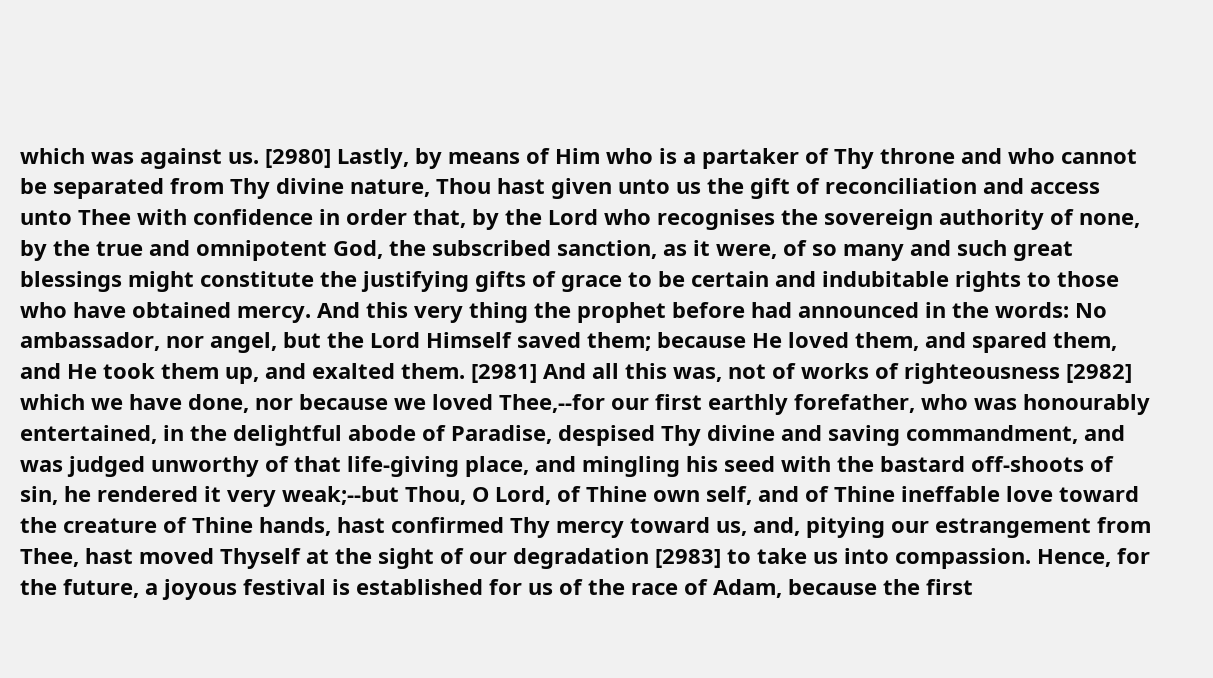which was against us. [2980] Lastly, by means of Him who is a partaker of Thy throne and who cannot be separated from Thy divine nature, Thou hast given unto us the gift of reconciliation and access unto Thee with confidence in order that, by the Lord who recognises the sovereign authority of none, by the true and omnipotent God, the subscribed sanction, as it were, of so many and such great blessings might constitute the justifying gifts of grace to be certain and indubitable rights to those who have obtained mercy. And this very thing the prophet before had announced in the words: No ambassador, nor angel, but the Lord Himself saved them; because He loved them, and spared them, and He took them up, and exalted them. [2981] And all this was, not of works of righteousness [2982] which we have done, nor because we loved Thee,--for our first earthly forefather, who was honourably entertained, in the delightful abode of Paradise, despised Thy divine and saving commandment, and was judged unworthy of that life-giving place, and mingling his seed with the bastard off-shoots of sin, he rendered it very weak;--but Thou, O Lord, of Thine own self, and of Thine ineffable love toward the creature of Thine hands, hast confirmed Thy mercy toward us, and, pitying our estrangement from Thee, hast moved Thyself at the sight of our degradation [2983] to take us into compassion. Hence, for the future, a joyous festival is established for us of the race of Adam, because the first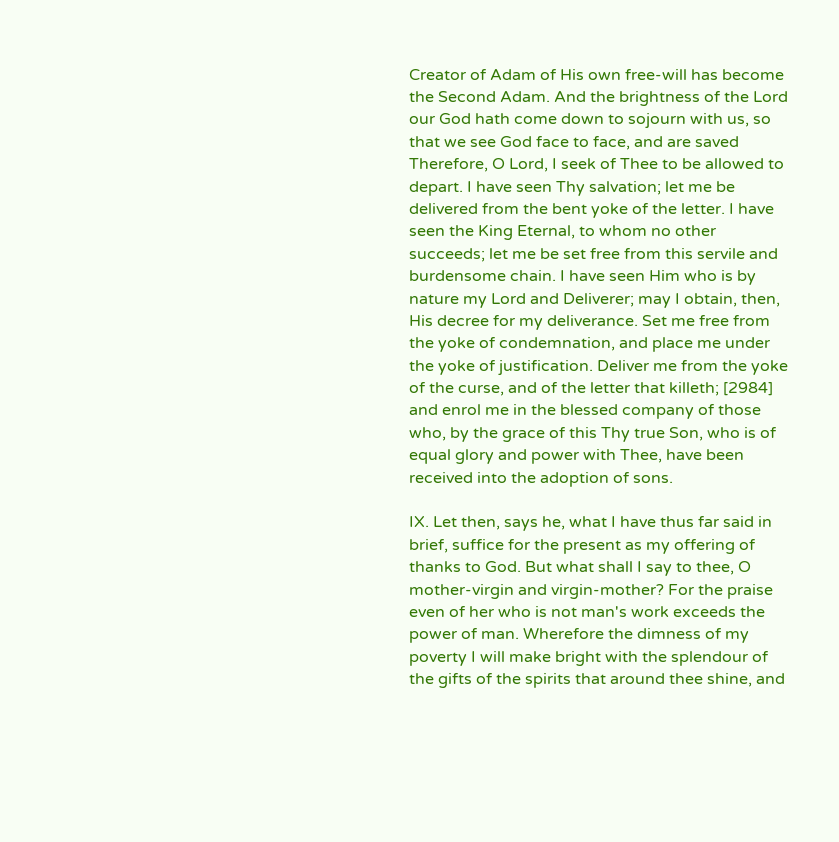Creator of Adam of His own free-will has become the Second Adam. And the brightness of the Lord our God hath come down to sojourn with us, so that we see God face to face, and are saved Therefore, O Lord, I seek of Thee to be allowed to depart. I have seen Thy salvation; let me be delivered from the bent yoke of the letter. I have seen the King Eternal, to whom no other succeeds; let me be set free from this servile and burdensome chain. I have seen Him who is by nature my Lord and Deliverer; may I obtain, then, His decree for my deliverance. Set me free from the yoke of condemnation, and place me under the yoke of justification. Deliver me from the yoke of the curse, and of the letter that killeth; [2984] and enrol me in the blessed company of those who, by the grace of this Thy true Son, who is of equal glory and power with Thee, have been received into the adoption of sons.

IX. Let then, says he, what I have thus far said in brief, suffice for the present as my offering of thanks to God. But what shall I say to thee, O mother-virgin and virgin-mother? For the praise even of her who is not man's work exceeds the power of man. Wherefore the dimness of my poverty I will make bright with the splendour of the gifts of the spirits that around thee shine, and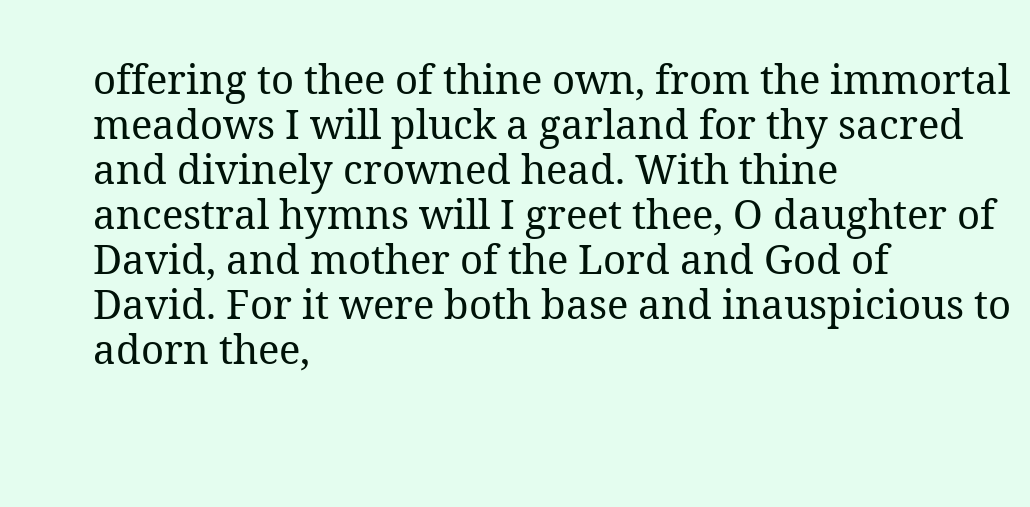offering to thee of thine own, from the immortal meadows I will pluck a garland for thy sacred and divinely crowned head. With thine ancestral hymns will I greet thee, O daughter of David, and mother of the Lord and God of David. For it were both base and inauspicious to adorn thee,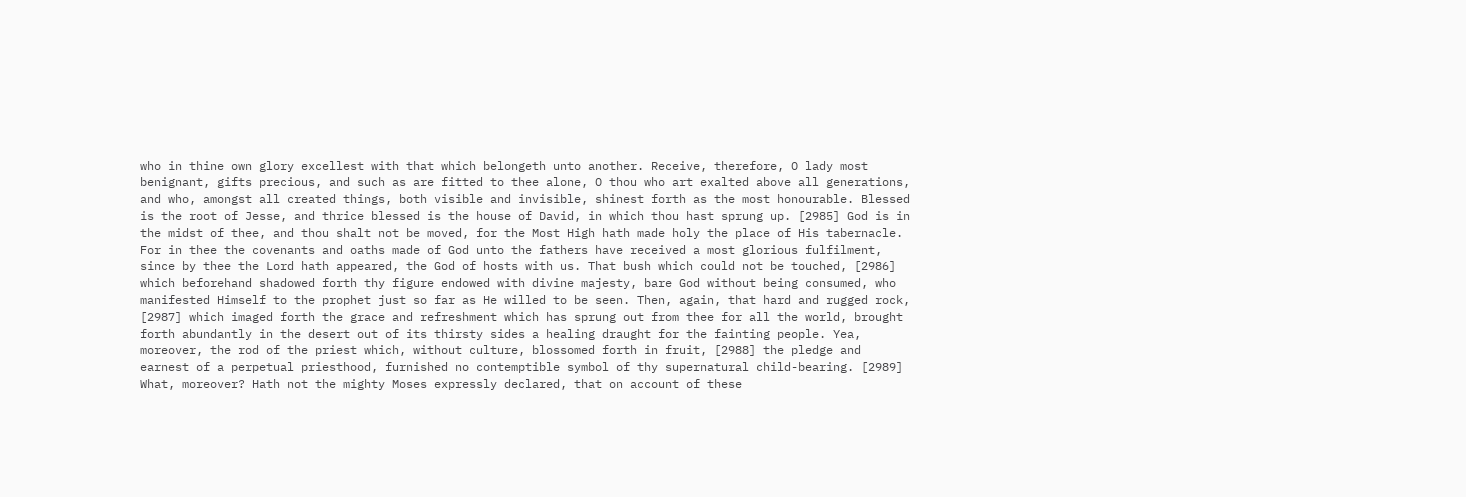who in thine own glory excellest with that which belongeth unto another. Receive, therefore, O lady most benignant, gifts precious, and such as are fitted to thee alone, O thou who art exalted above all generations, and who, amongst all created things, both visible and invisible, shinest forth as the most honourable. Blessed is the root of Jesse, and thrice blessed is the house of David, in which thou hast sprung up. [2985] God is in the midst of thee, and thou shalt not be moved, for the Most High hath made holy the place of His tabernacle. For in thee the covenants and oaths made of God unto the fathers have received a most glorious fulfilment, since by thee the Lord hath appeared, the God of hosts with us. That bush which could not be touched, [2986] which beforehand shadowed forth thy figure endowed with divine majesty, bare God without being consumed, who manifested Himself to the prophet just so far as He willed to be seen. Then, again, that hard and rugged rock, [2987] which imaged forth the grace and refreshment which has sprung out from thee for all the world, brought forth abundantly in the desert out of its thirsty sides a healing draught for the fainting people. Yea, moreover, the rod of the priest which, without culture, blossomed forth in fruit, [2988] the pledge and earnest of a perpetual priesthood, furnished no contemptible symbol of thy supernatural child-bearing. [2989] What, moreover? Hath not the mighty Moses expressly declared, that on account of these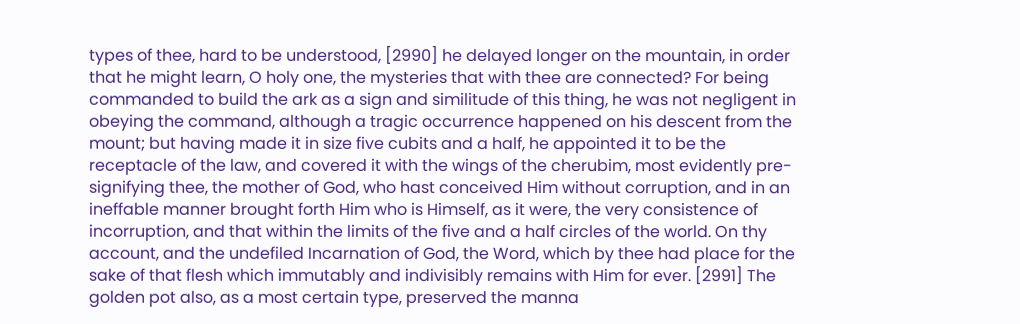types of thee, hard to be understood, [2990] he delayed longer on the mountain, in order that he might learn, O holy one, the mysteries that with thee are connected? For being commanded to build the ark as a sign and similitude of this thing, he was not negligent in obeying the command, although a tragic occurrence happened on his descent from the mount; but having made it in size five cubits and a half, he appointed it to be the receptacle of the law, and covered it with the wings of the cherubim, most evidently pre-signifying thee, the mother of God, who hast conceived Him without corruption, and in an ineffable manner brought forth Him who is Himself, as it were, the very consistence of incorruption, and that within the limits of the five and a half circles of the world. On thy account, and the undefiled Incarnation of God, the Word, which by thee had place for the sake of that flesh which immutably and indivisibly remains with Him for ever. [2991] The golden pot also, as a most certain type, preserved the manna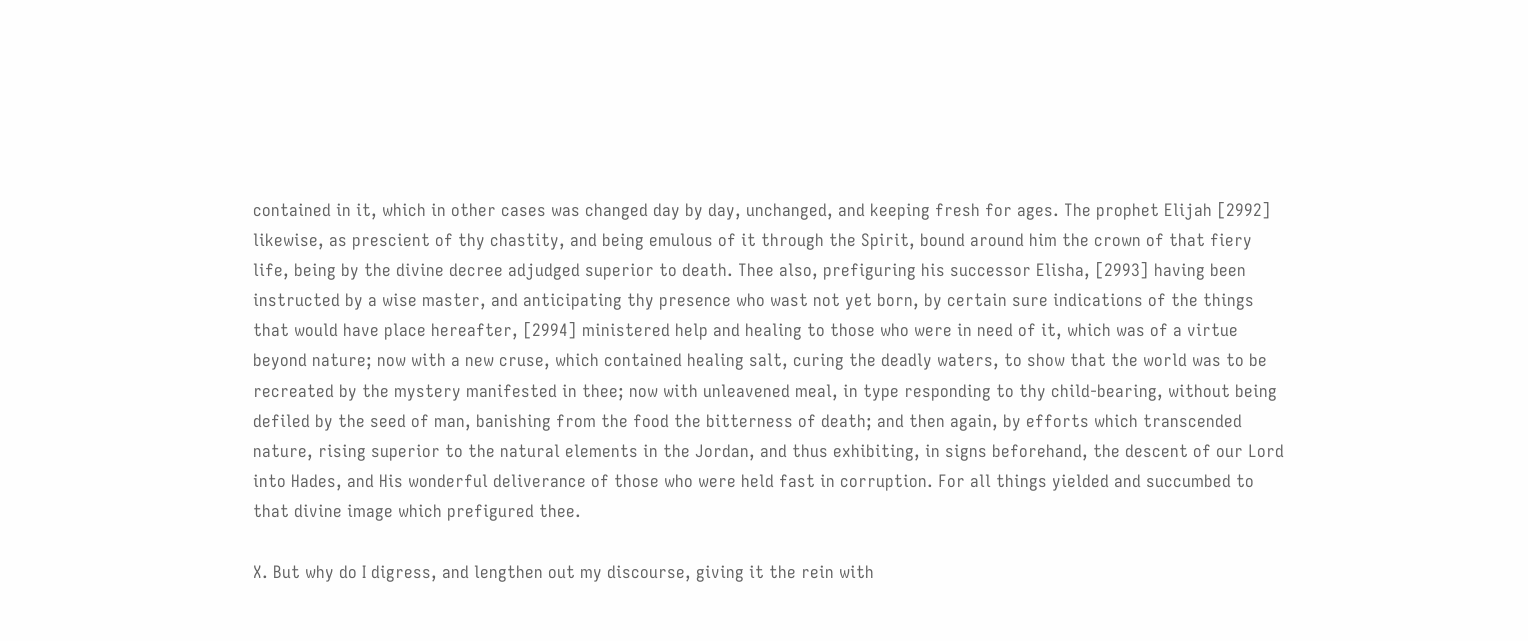contained in it, which in other cases was changed day by day, unchanged, and keeping fresh for ages. The prophet Elijah [2992] likewise, as prescient of thy chastity, and being emulous of it through the Spirit, bound around him the crown of that fiery life, being by the divine decree adjudged superior to death. Thee also, prefiguring his successor Elisha, [2993] having been instructed by a wise master, and anticipating thy presence who wast not yet born, by certain sure indications of the things that would have place hereafter, [2994] ministered help and healing to those who were in need of it, which was of a virtue beyond nature; now with a new cruse, which contained healing salt, curing the deadly waters, to show that the world was to be recreated by the mystery manifested in thee; now with unleavened meal, in type responding to thy child-bearing, without being defiled by the seed of man, banishing from the food the bitterness of death; and then again, by efforts which transcended nature, rising superior to the natural elements in the Jordan, and thus exhibiting, in signs beforehand, the descent of our Lord into Hades, and His wonderful deliverance of those who were held fast in corruption. For all things yielded and succumbed to that divine image which prefigured thee.

X. But why do I digress, and lengthen out my discourse, giving it the rein with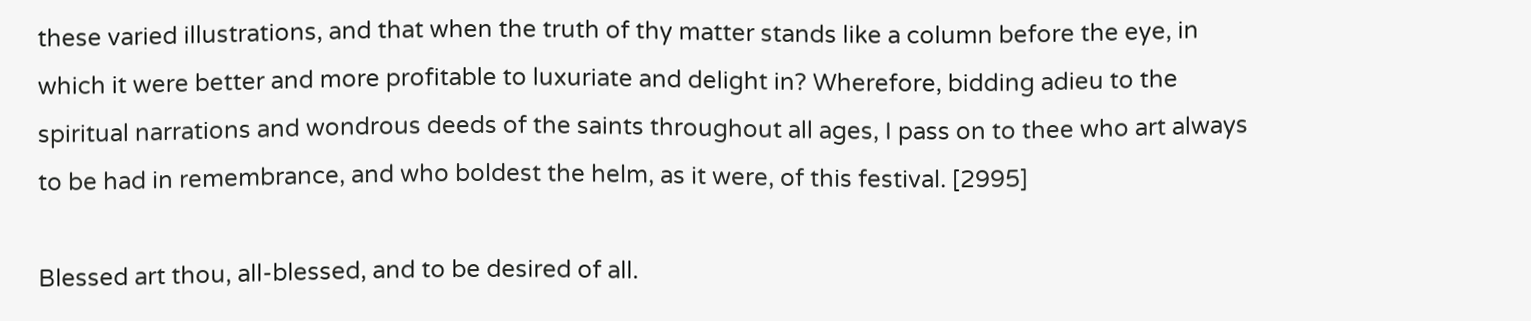these varied illustrations, and that when the truth of thy matter stands like a column before the eye, in which it were better and more profitable to luxuriate and delight in? Wherefore, bidding adieu to the spiritual narrations and wondrous deeds of the saints throughout all ages, I pass on to thee who art always to be had in remembrance, and who boldest the helm, as it were, of this festival. [2995]

Blessed art thou, all-blessed, and to be desired of all.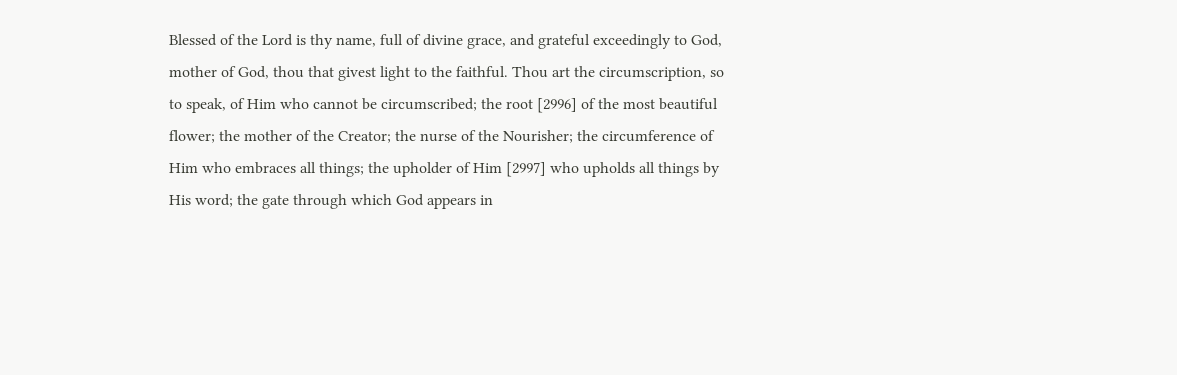Blessed of the Lord is thy name, full of divine grace, and grateful exceedingly to God, mother of God, thou that givest light to the faithful. Thou art the circumscription, so to speak, of Him who cannot be circumscribed; the root [2996] of the most beautiful flower; the mother of the Creator; the nurse of the Nourisher; the circumference of Him who embraces all things; the upholder of Him [2997] who upholds all things by His word; the gate through which God appears in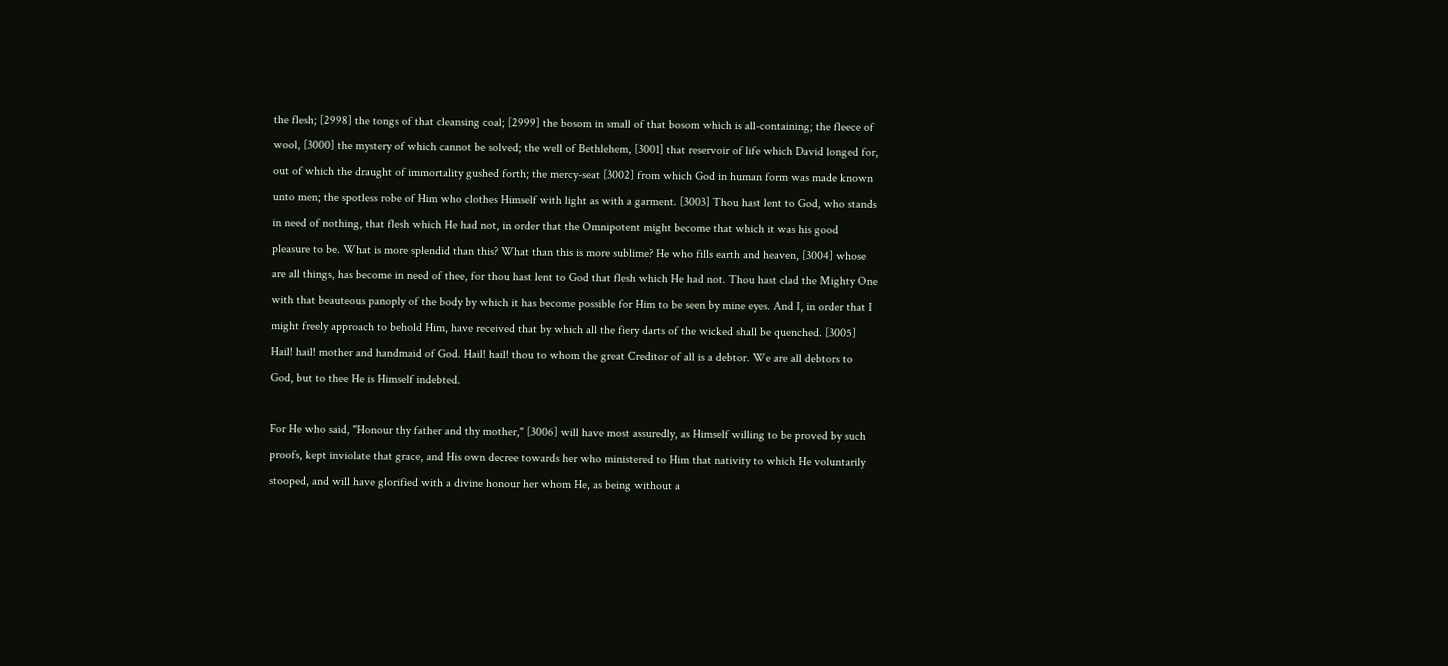the flesh; [2998] the tongs of that cleansing coal; [2999] the bosom in small of that bosom which is all-containing; the fleece of wool, [3000] the mystery of which cannot be solved; the well of Bethlehem, [3001] that reservoir of life which David longed for, out of which the draught of immortality gushed forth; the mercy-seat [3002] from which God in human form was made known unto men; the spotless robe of Him who clothes Himself with light as with a garment. [3003] Thou hast lent to God, who stands in need of nothing, that flesh which He had not, in order that the Omnipotent might become that which it was his good pleasure to be. What is more splendid than this? What than this is more sublime? He who fills earth and heaven, [3004] whose are all things, has become in need of thee, for thou hast lent to God that flesh which He had not. Thou hast clad the Mighty One with that beauteous panoply of the body by which it has become possible for Him to be seen by mine eyes. And I, in order that I might freely approach to behold Him, have received that by which all the fiery darts of the wicked shall be quenched. [3005] Hail! hail! mother and handmaid of God. Hail! hail! thou to whom the great Creditor of all is a debtor. We are all debtors to God, but to thee He is Himself indebted.

For He who said, "Honour thy father and thy mother," [3006] will have most assuredly, as Himself willing to be proved by such proofs, kept inviolate that grace, and His own decree towards her who ministered to Him that nativity to which He voluntarily stooped, and will have glorified with a divine honour her whom He, as being without a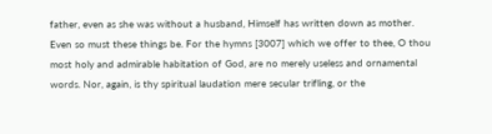father, even as she was without a husband, Himself has written down as mother. Even so must these things be. For the hymns [3007] which we offer to thee, O thou most holy and admirable habitation of God, are no merely useless and ornamental words. Nor, again, is thy spiritual laudation mere secular trifling, or the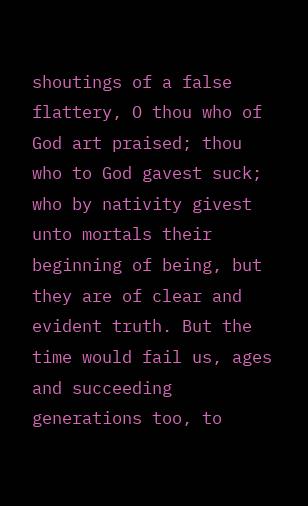shoutings of a false flattery, O thou who of God art praised; thou who to God gavest suck; who by nativity givest unto mortals their beginning of being, but they are of clear and evident truth. But the time would fail us, ages and succeeding generations too, to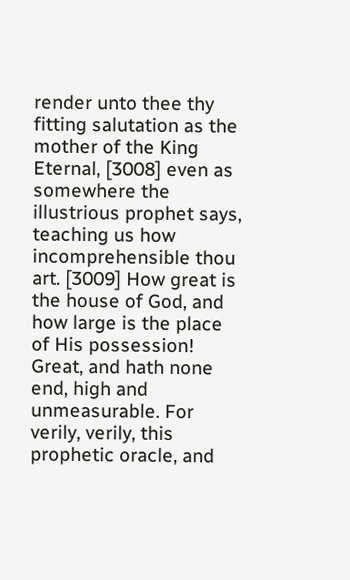render unto thee thy fitting salutation as the mother of the King Eternal, [3008] even as somewhere the illustrious prophet says, teaching us how incomprehensible thou art. [3009] How great is the house of God, and how large is the place of His possession! Great, and hath none end, high and unmeasurable. For verily, verily, this prophetic oracle, and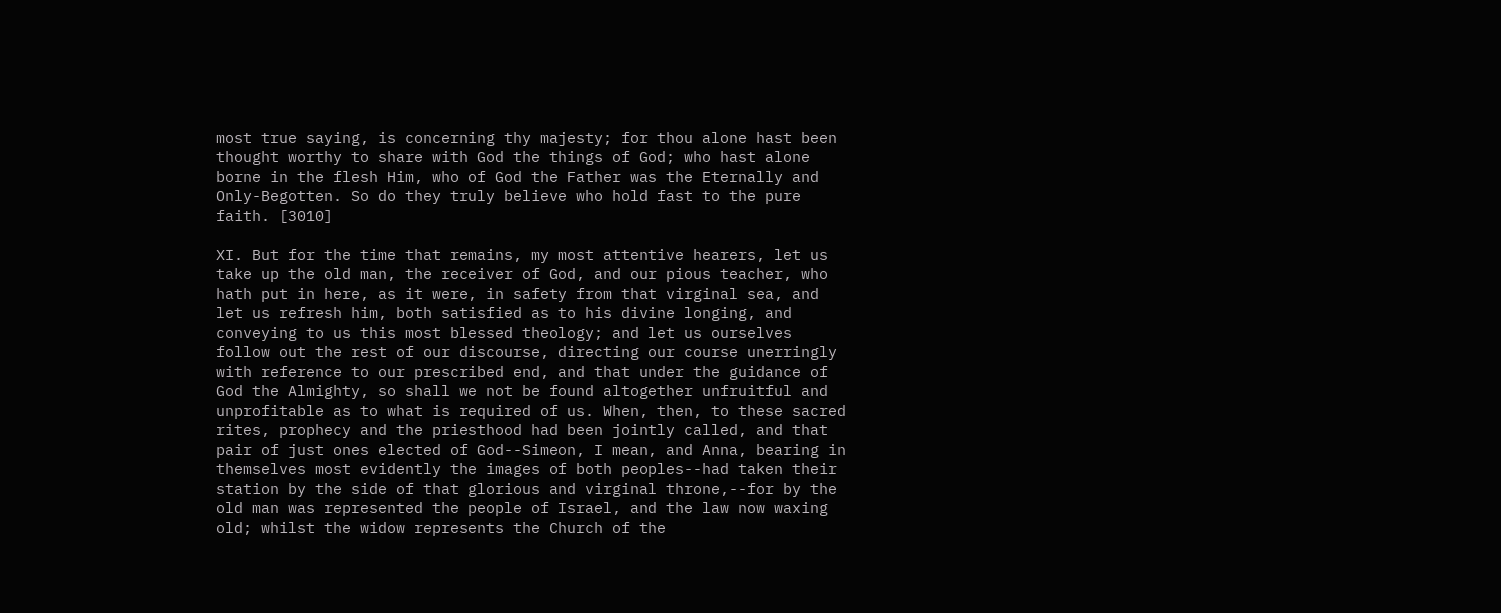most true saying, is concerning thy majesty; for thou alone hast been thought worthy to share with God the things of God; who hast alone borne in the flesh Him, who of God the Father was the Eternally and Only-Begotten. So do they truly believe who hold fast to the pure faith. [3010]

XI. But for the time that remains, my most attentive hearers, let us take up the old man, the receiver of God, and our pious teacher, who hath put in here, as it were, in safety from that virginal sea, and let us refresh him, both satisfied as to his divine longing, and conveying to us this most blessed theology; and let us ourselves follow out the rest of our discourse, directing our course unerringly with reference to our prescribed end, and that under the guidance of God the Almighty, so shall we not be found altogether unfruitful and unprofitable as to what is required of us. When, then, to these sacred rites, prophecy and the priesthood had been jointly called, and that pair of just ones elected of God--Simeon, I mean, and Anna, bearing in themselves most evidently the images of both peoples--had taken their station by the side of that glorious and virginal throne,--for by the old man was represented the people of Israel, and the law now waxing old; whilst the widow represents the Church of the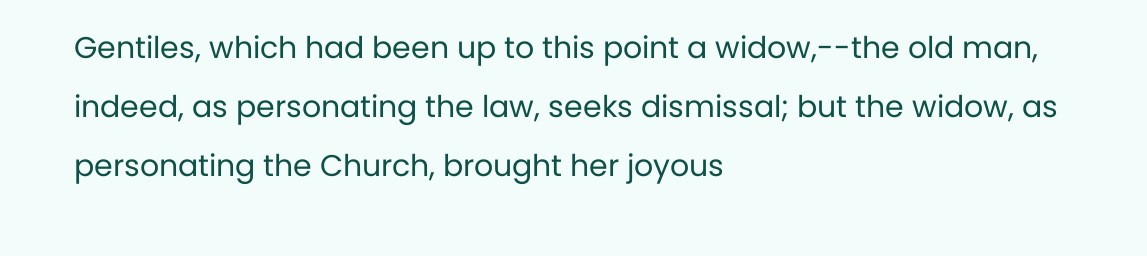Gentiles, which had been up to this point a widow,--the old man, indeed, as personating the law, seeks dismissal; but the widow, as personating the Church, brought her joyous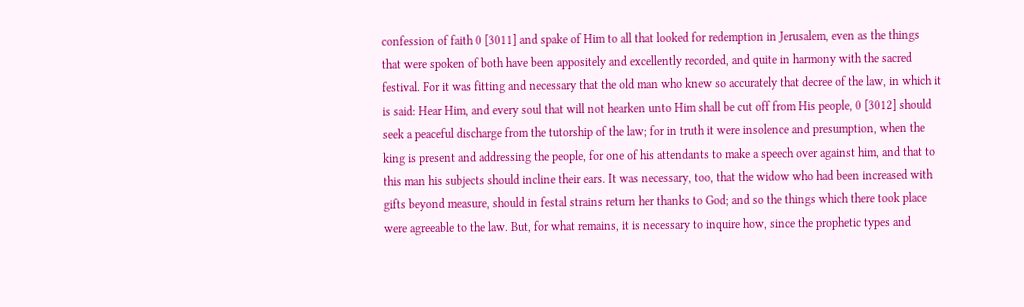confession of faith 0 [3011] and spake of Him to all that looked for redemption in Jerusalem, even as the things that were spoken of both have been appositely and excellently recorded, and quite in harmony with the sacred festival. For it was fitting and necessary that the old man who knew so accurately that decree of the law, in which it is said: Hear Him, and every soul that will not hearken unto Him shall be cut off from His people, 0 [3012] should seek a peaceful discharge from the tutorship of the law; for in truth it were insolence and presumption, when the king is present and addressing the people, for one of his attendants to make a speech over against him, and that to this man his subjects should incline their ears. It was necessary, too, that the widow who had been increased with gifts beyond measure, should in festal strains return her thanks to God; and so the things which there took place were agreeable to the law. But, for what remains, it is necessary to inquire how, since the prophetic types and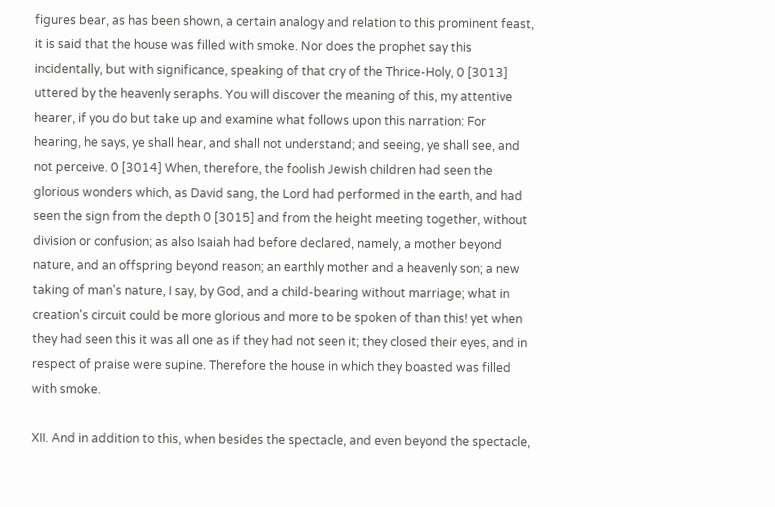figures bear, as has been shown, a certain analogy and relation to this prominent feast, it is said that the house was filled with smoke. Nor does the prophet say this incidentally, but with significance, speaking of that cry of the Thrice-Holy, 0 [3013] uttered by the heavenly seraphs. You will discover the meaning of this, my attentive hearer, if you do but take up and examine what follows upon this narration: For hearing, he says, ye shall hear, and shall not understand; and seeing, ye shall see, and not perceive. 0 [3014] When, therefore, the foolish Jewish children had seen the glorious wonders which, as David sang, the Lord had performed in the earth, and had seen the sign from the depth 0 [3015] and from the height meeting together, without division or confusion; as also Isaiah had before declared, namely, a mother beyond nature, and an offspring beyond reason; an earthly mother and a heavenly son; a new taking of man's nature, I say, by God, and a child-bearing without marriage; what in creation's circuit could be more glorious and more to be spoken of than this! yet when they had seen this it was all one as if they had not seen it; they closed their eyes, and in respect of praise were supine. Therefore the house in which they boasted was filled with smoke.

XII. And in addition to this, when besides the spectacle, and even beyond the spectacle,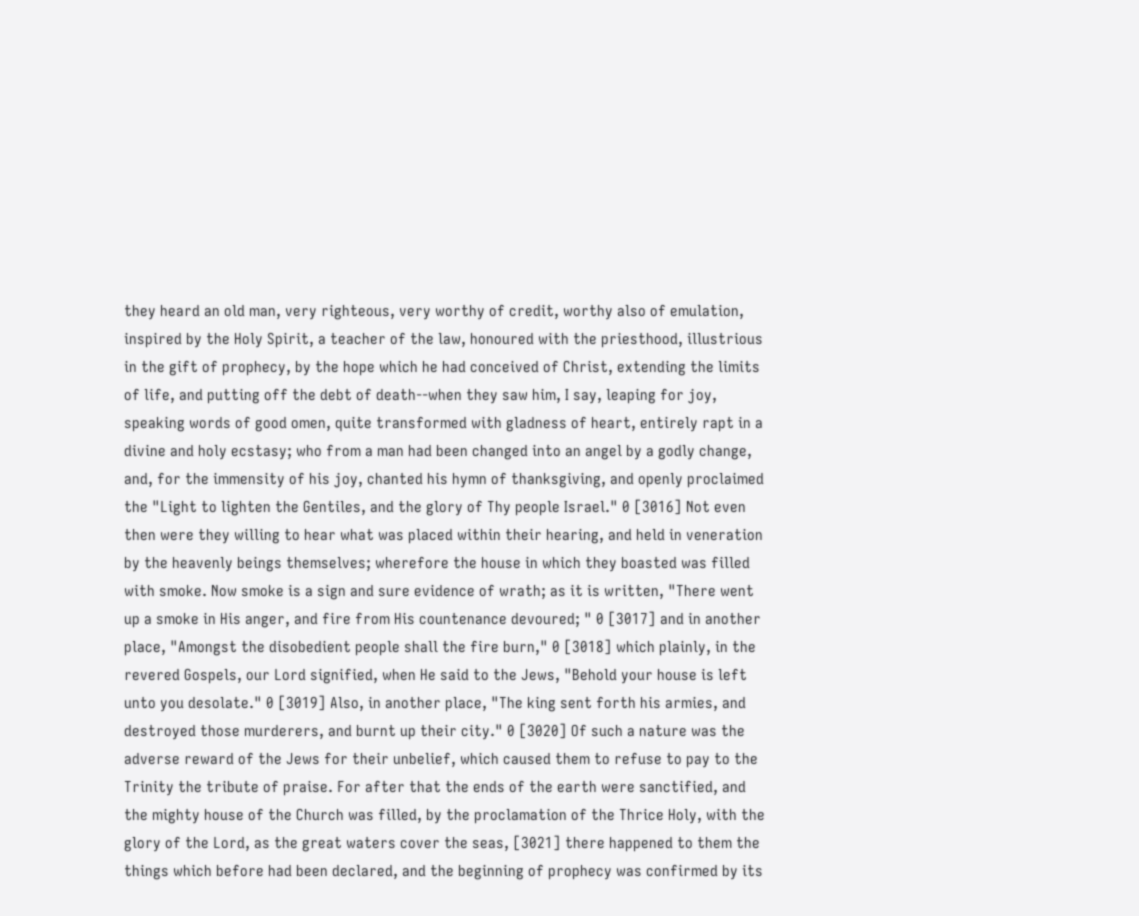they heard an old man, very righteous, very worthy of credit, worthy also of emulation, inspired by the Holy Spirit, a teacher of the law, honoured with the priesthood, illustrious in the gift of prophecy, by the hope which he had conceived of Christ, extending the limits of life, and putting off the debt of death--when they saw him, I say, leaping for joy, speaking words of good omen, quite transformed with gladness of heart, entirely rapt in a divine and holy ecstasy; who from a man had been changed into an angel by a godly change, and, for the immensity of his joy, chanted his hymn of thanksgiving, and openly proclaimed the "Light to lighten the Gentiles, and the glory of Thy people Israel." 0 [3016] Not even then were they willing to hear what was placed within their hearing, and held in veneration by the heavenly beings themselves; wherefore the house in which they boasted was filled with smoke. Now smoke is a sign and sure evidence of wrath; as it is written, "There went up a smoke in His anger, and fire from His countenance devoured; " 0 [3017] and in another place, "Amongst the disobedient people shall the fire burn," 0 [3018] which plainly, in the revered Gospels, our Lord signified, when He said to the Jews, "Behold your house is left unto you desolate." 0 [3019] Also, in another place, "The king sent forth his armies, and destroyed those murderers, and burnt up their city." 0 [3020] Of such a nature was the adverse reward of the Jews for their unbelief, which caused them to refuse to pay to the Trinity the tribute of praise. For after that the ends of the earth were sanctified, and the mighty house of the Church was filled, by the proclamation of the Thrice Holy, with the glory of the Lord, as the great waters cover the seas, [3021] there happened to them the things which before had been declared, and the beginning of prophecy was confirmed by its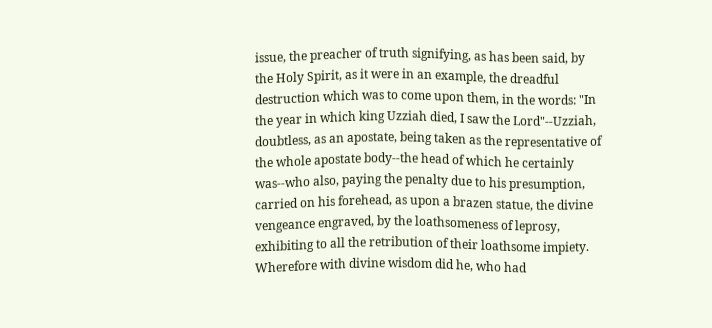issue, the preacher of truth signifying, as has been said, by the Holy Spirit, as it were in an example, the dreadful destruction which was to come upon them, in the words: "In the year in which king Uzziah died, I saw the Lord"--Uzziah, doubtless, as an apostate, being taken as the representative of the whole apostate body--the head of which he certainly was--who also, paying the penalty due to his presumption, carried on his forehead, as upon a brazen statue, the divine vengeance engraved, by the loathsomeness of leprosy, exhibiting to all the retribution of their loathsome impiety. Wherefore with divine wisdom did he, who had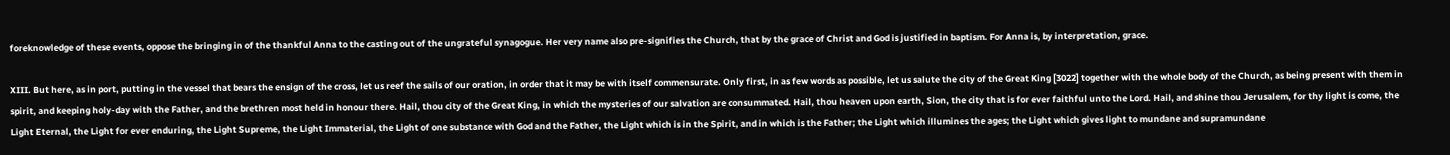foreknowledge of these events, oppose the bringing in of the thankful Anna to the casting out of the ungrateful synagogue. Her very name also pre-signifies the Church, that by the grace of Christ and God is justified in baptism. For Anna is, by interpretation, grace.

XIII. But here, as in port, putting in the vessel that bears the ensign of the cross, let us reef the sails of our oration, in order that it may be with itself commensurate. Only first, in as few words as possible, let us salute the city of the Great King [3022] together with the whole body of the Church, as being present with them in spirit, and keeping holy-day with the Father, and the brethren most held in honour there. Hail, thou city of the Great King, in which the mysteries of our salvation are consummated. Hail, thou heaven upon earth, Sion, the city that is for ever faithful unto the Lord. Hail, and shine thou Jerusalem, for thy light is come, the Light Eternal, the Light for ever enduring, the Light Supreme, the Light Immaterial, the Light of one substance with God and the Father, the Light which is in the Spirit, and in which is the Father; the Light which illumines the ages; the Light which gives light to mundane and supramundane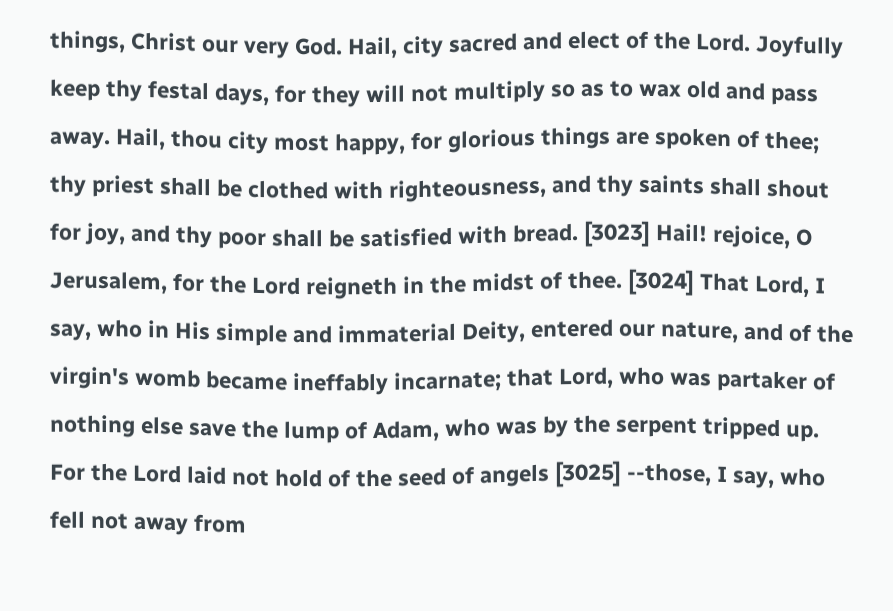things, Christ our very God. Hail, city sacred and elect of the Lord. Joyfully keep thy festal days, for they will not multiply so as to wax old and pass away. Hail, thou city most happy, for glorious things are spoken of thee; thy priest shall be clothed with righteousness, and thy saints shall shout for joy, and thy poor shall be satisfied with bread. [3023] Hail! rejoice, O Jerusalem, for the Lord reigneth in the midst of thee. [3024] That Lord, I say, who in His simple and immaterial Deity, entered our nature, and of the virgin's womb became ineffably incarnate; that Lord, who was partaker of nothing else save the lump of Adam, who was by the serpent tripped up. For the Lord laid not hold of the seed of angels [3025] --those, I say, who fell not away from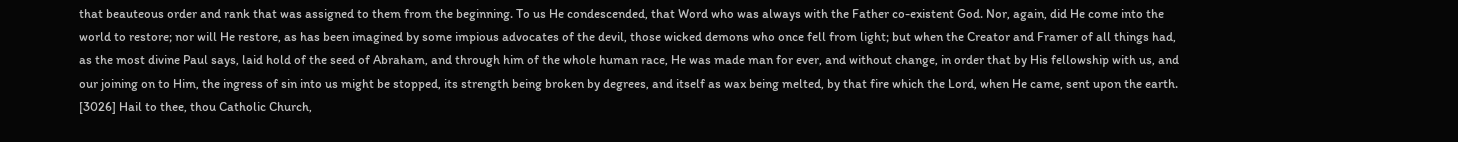that beauteous order and rank that was assigned to them from the beginning. To us He condescended, that Word who was always with the Father co-existent God. Nor, again, did He come into the world to restore; nor will He restore, as has been imagined by some impious advocates of the devil, those wicked demons who once fell from light; but when the Creator and Framer of all things had, as the most divine Paul says, laid hold of the seed of Abraham, and through him of the whole human race, He was made man for ever, and without change, in order that by His fellowship with us, and our joining on to Him, the ingress of sin into us might be stopped, its strength being broken by degrees, and itself as wax being melted, by that fire which the Lord, when He came, sent upon the earth. [3026] Hail to thee, thou Catholic Church,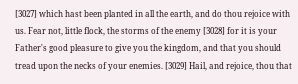[3027] which hast been planted in all the earth, and do thou rejoice with us. Fear not, little flock, the storms of the enemy [3028] for it is your Father's good pleasure to give you the kingdom, and that you should tread upon the necks of your enemies. [3029] Hail, and rejoice, thou that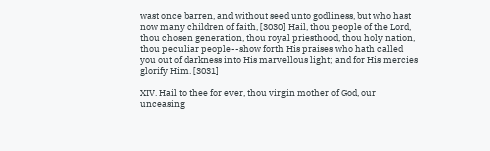wast once barren, and without seed unto godliness, but who hast now many children of faith, [3030] Hail, thou people of the Lord, thou chosen generation, thou royal priesthood, thou holy nation, thou peculiar people--show forth His praises who hath called you out of darkness into His marvellous light; and for His mercies glorify Him. [3031]

XIV. Hail to thee for ever, thou virgin mother of God, our unceasing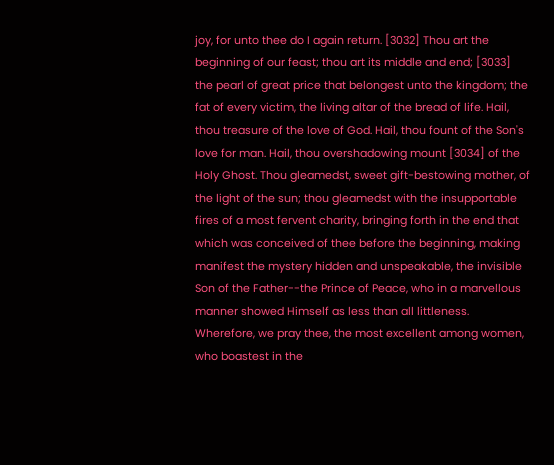joy, for unto thee do I again return. [3032] Thou art the beginning of our feast; thou art its middle and end; [3033] the pearl of great price that belongest unto the kingdom; the fat of every victim, the living altar of the bread of life. Hail, thou treasure of the love of God. Hail, thou fount of the Son's love for man. Hail, thou overshadowing mount [3034] of the Holy Ghost. Thou gleamedst, sweet gift-bestowing mother, of the light of the sun; thou gleamedst with the insupportable fires of a most fervent charity, bringing forth in the end that which was conceived of thee before the beginning, making manifest the mystery hidden and unspeakable, the invisible Son of the Father--the Prince of Peace, who in a marvellous manner showed Himself as less than all littleness. Wherefore, we pray thee, the most excellent among women, who boastest in the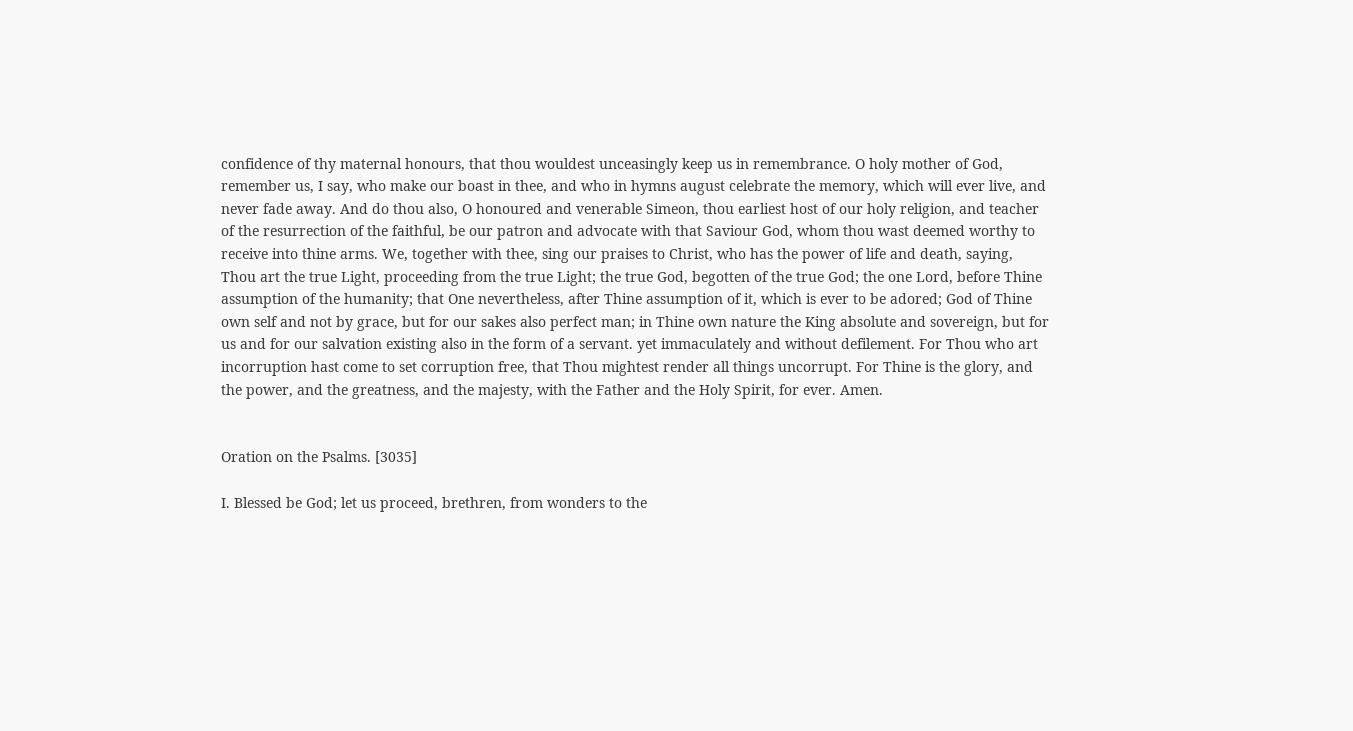confidence of thy maternal honours, that thou wouldest unceasingly keep us in remembrance. O holy mother of God, remember us, I say, who make our boast in thee, and who in hymns august celebrate the memory, which will ever live, and never fade away. And do thou also, O honoured and venerable Simeon, thou earliest host of our holy religion, and teacher of the resurrection of the faithful, be our patron and advocate with that Saviour God, whom thou wast deemed worthy to receive into thine arms. We, together with thee, sing our praises to Christ, who has the power of life and death, saying, Thou art the true Light, proceeding from the true Light; the true God, begotten of the true God; the one Lord, before Thine assumption of the humanity; that One nevertheless, after Thine assumption of it, which is ever to be adored; God of Thine own self and not by grace, but for our sakes also perfect man; in Thine own nature the King absolute and sovereign, but for us and for our salvation existing also in the form of a servant. yet immaculately and without defilement. For Thou who art incorruption hast come to set corruption free, that Thou mightest render all things uncorrupt. For Thine is the glory, and the power, and the greatness, and the majesty, with the Father and the Holy Spirit, for ever. Amen.


Oration on the Psalms. [3035]

I. Blessed be God; let us proceed, brethren, from wonders to the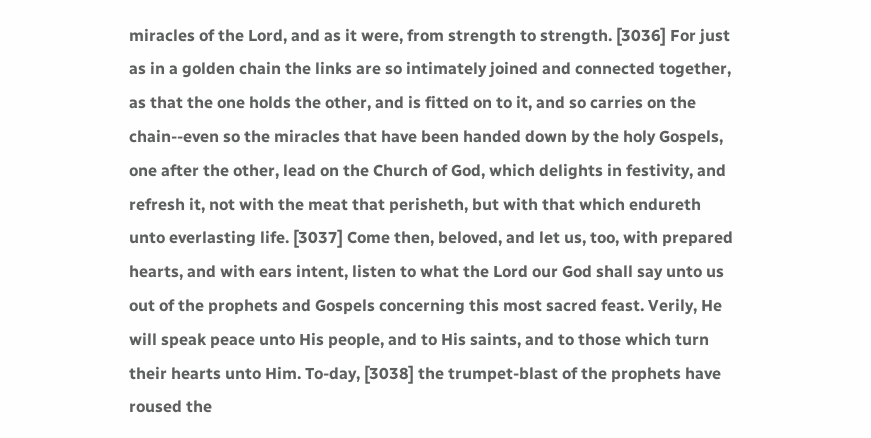miracles of the Lord, and as it were, from strength to strength. [3036] For just as in a golden chain the links are so intimately joined and connected together, as that the one holds the other, and is fitted on to it, and so carries on the chain--even so the miracles that have been handed down by the holy Gospels, one after the other, lead on the Church of God, which delights in festivity, and refresh it, not with the meat that perisheth, but with that which endureth unto everlasting life. [3037] Come then, beloved, and let us, too, with prepared hearts, and with ears intent, listen to what the Lord our God shall say unto us out of the prophets and Gospels concerning this most sacred feast. Verily, He will speak peace unto His people, and to His saints, and to those which turn their hearts unto Him. To-day, [3038] the trumpet-blast of the prophets have roused the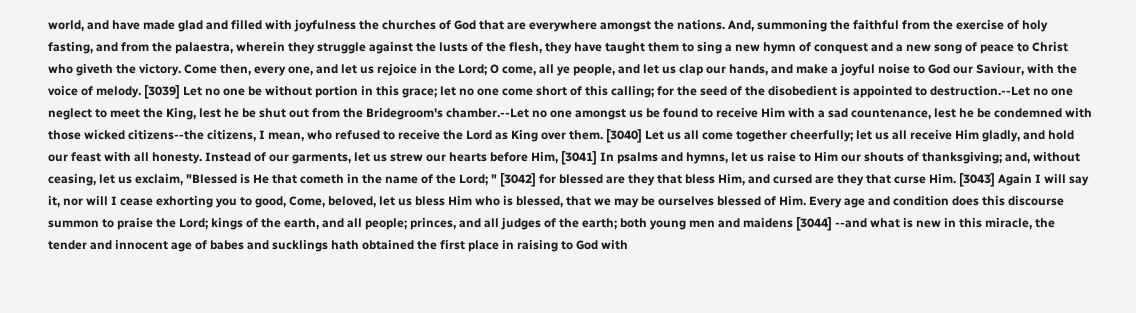world, and have made glad and filled with joyfulness the churches of God that are everywhere amongst the nations. And, summoning the faithful from the exercise of holy fasting, and from the palaestra, wherein they struggle against the lusts of the flesh, they have taught them to sing a new hymn of conquest and a new song of peace to Christ who giveth the victory. Come then, every one, and let us rejoice in the Lord; O come, all ye people, and let us clap our hands, and make a joyful noise to God our Saviour, with the voice of melody. [3039] Let no one be without portion in this grace; let no one come short of this calling; for the seed of the disobedient is appointed to destruction.--Let no one neglect to meet the King, lest he be shut out from the Bridegroom's chamber.--Let no one amongst us be found to receive Him with a sad countenance, lest he be condemned with those wicked citizens--the citizens, I mean, who refused to receive the Lord as King over them. [3040] Let us all come together cheerfully; let us all receive Him gladly, and hold our feast with all honesty. Instead of our garments, let us strew our hearts before Him, [3041] In psalms and hymns, let us raise to Him our shouts of thanksgiving; and, without ceasing, let us exclaim, "Blessed is He that cometh in the name of the Lord; " [3042] for blessed are they that bless Him, and cursed are they that curse Him. [3043] Again I will say it, nor will I cease exhorting you to good, Come, beloved, let us bless Him who is blessed, that we may be ourselves blessed of Him. Every age and condition does this discourse summon to praise the Lord; kings of the earth, and all people; princes, and all judges of the earth; both young men and maidens [3044] --and what is new in this miracle, the tender and innocent age of babes and sucklings hath obtained the first place in raising to God with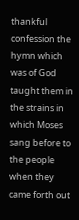thankful confession the hymn which was of God taught them in the strains in which Moses sang before to the people when they came forth out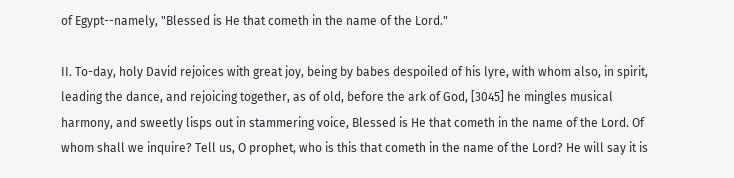of Egypt--namely, "Blessed is He that cometh in the name of the Lord."

II. To-day, holy David rejoices with great joy, being by babes despoiled of his lyre, with whom also, in spirit, leading the dance, and rejoicing together, as of old, before the ark of God, [3045] he mingles musical harmony, and sweetly lisps out in stammering voice, Blessed is He that cometh in the name of the Lord. Of whom shall we inquire? Tell us, O prophet, who is this that cometh in the name of the Lord? He will say it is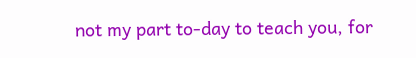not my part to-day to teach you, for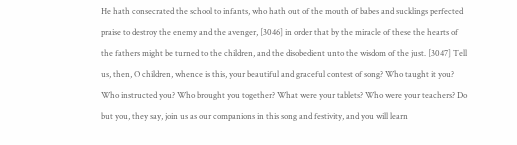He hath consecrated the school to infants, who hath out of the mouth of babes and sucklings perfected praise to destroy the enemy and the avenger, [3046] in order that by the miracle of these the hearts of the fathers might be turned to the children, and the disobedient unto the wisdom of the just. [3047] Tell us, then, O children, whence is this, your beautiful and graceful contest of song? Who taught it you? Who instructed you? Who brought you together? What were your tablets? Who were your teachers? Do but you, they say, join us as our companions in this song and festivity, and you will learn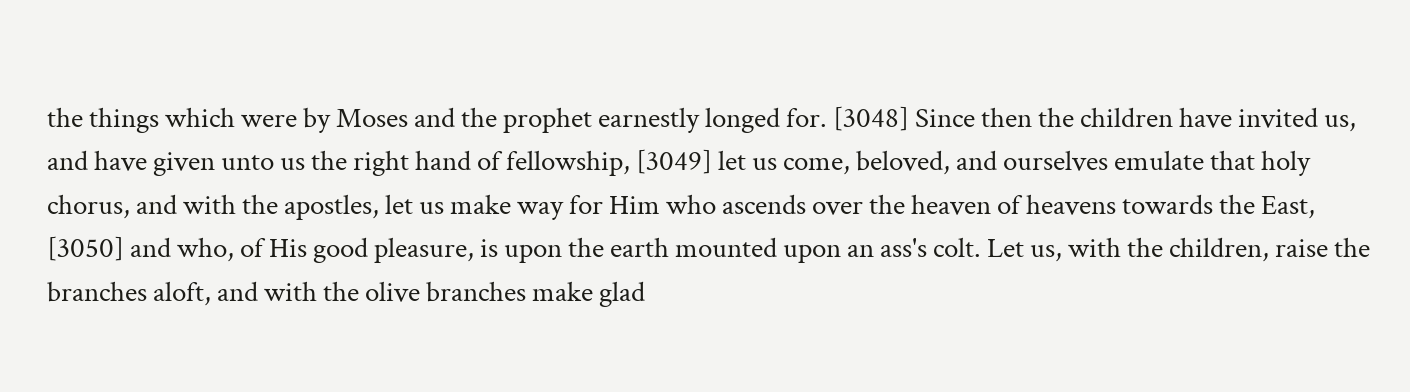the things which were by Moses and the prophet earnestly longed for. [3048] Since then the children have invited us, and have given unto us the right hand of fellowship, [3049] let us come, beloved, and ourselves emulate that holy chorus, and with the apostles, let us make way for Him who ascends over the heaven of heavens towards the East, [3050] and who, of His good pleasure, is upon the earth mounted upon an ass's colt. Let us, with the children, raise the branches aloft, and with the olive branches make glad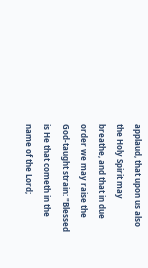applaud, that upon us also the Holy Spirit may breathe, and that in due order we may raise the God-taught strain: "Blessed is He that cometh in the name of the Lord;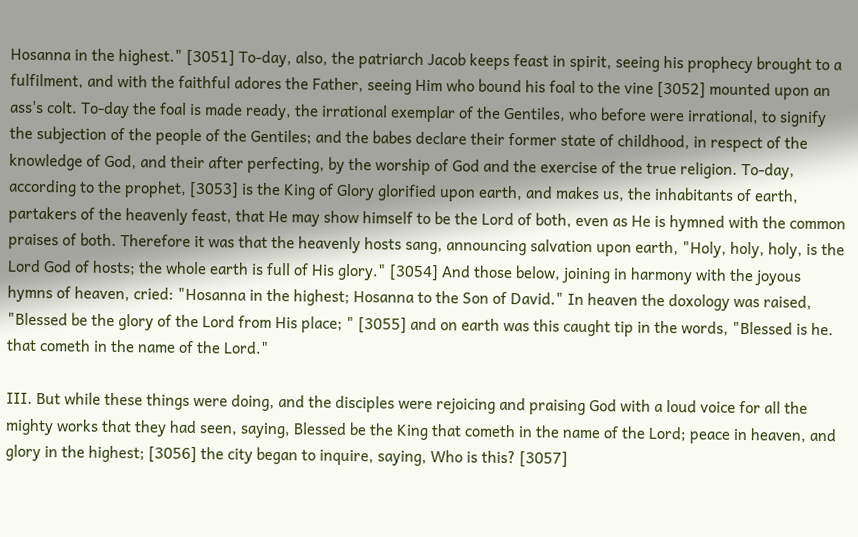Hosanna in the highest." [3051] To-day, also, the patriarch Jacob keeps feast in spirit, seeing his prophecy brought to a fulfilment, and with the faithful adores the Father, seeing Him who bound his foal to the vine [3052] mounted upon an ass's colt. To-day the foal is made ready, the irrational exemplar of the Gentiles, who before were irrational, to signify the subjection of the people of the Gentiles; and the babes declare their former state of childhood, in respect of the knowledge of God, and their after perfecting, by the worship of God and the exercise of the true religion. To-day, according to the prophet, [3053] is the King of Glory glorified upon earth, and makes us, the inhabitants of earth, partakers of the heavenly feast, that He may show himself to be the Lord of both, even as He is hymned with the common praises of both. Therefore it was that the heavenly hosts sang, announcing salvation upon earth, "Holy, holy, holy, is the Lord God of hosts; the whole earth is full of His glory." [3054] And those below, joining in harmony with the joyous hymns of heaven, cried: "Hosanna in the highest; Hosanna to the Son of David." In heaven the doxology was raised, "Blessed be the glory of the Lord from His place; " [3055] and on earth was this caught tip in the words, "Blessed is he. that cometh in the name of the Lord."

III. But while these things were doing, and the disciples were rejoicing and praising God with a loud voice for all the mighty works that they had seen, saying, Blessed be the King that cometh in the name of the Lord; peace in heaven, and glory in the highest; [3056] the city began to inquire, saying, Who is this? [3057]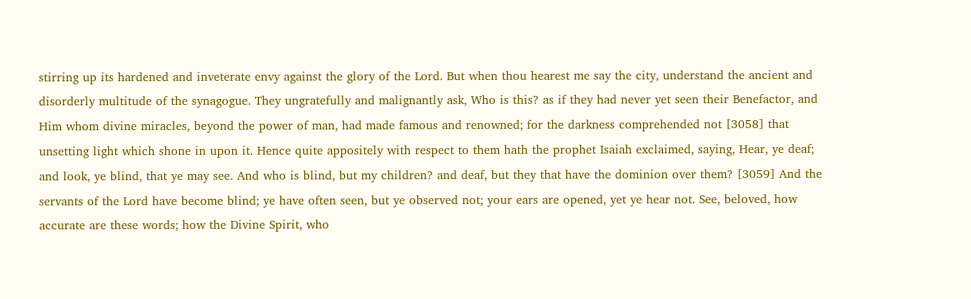stirring up its hardened and inveterate envy against the glory of the Lord. But when thou hearest me say the city, understand the ancient and disorderly multitude of the synagogue. They ungratefully and malignantly ask, Who is this? as if they had never yet seen their Benefactor, and Him whom divine miracles, beyond the power of man, had made famous and renowned; for the darkness comprehended not [3058] that unsetting light which shone in upon it. Hence quite appositely with respect to them hath the prophet Isaiah exclaimed, saying, Hear, ye deaf; and look, ye blind, that ye may see. And who is blind, but my children? and deaf, but they that have the dominion over them? [3059] And the servants of the Lord have become blind; ye have often seen, but ye observed not; your ears are opened, yet ye hear not. See, beloved, how accurate are these words; how the Divine Spirit, who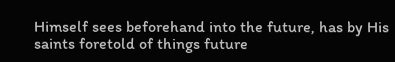Himself sees beforehand into the future, has by His saints foretold of things future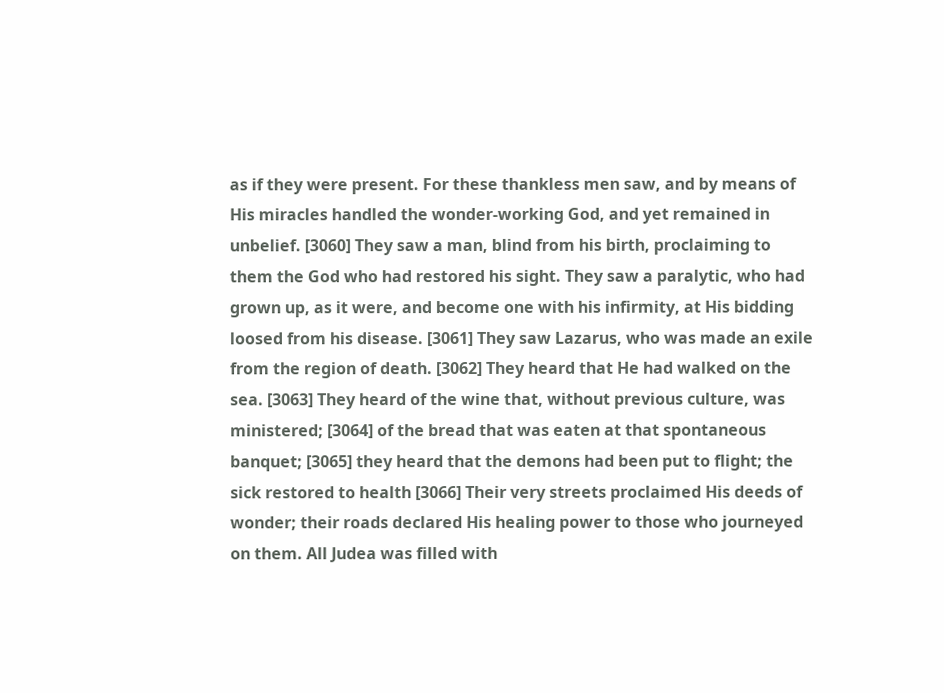as if they were present. For these thankless men saw, and by means of His miracles handled the wonder-working God, and yet remained in unbelief. [3060] They saw a man, blind from his birth, proclaiming to them the God who had restored his sight. They saw a paralytic, who had grown up, as it were, and become one with his infirmity, at His bidding loosed from his disease. [3061] They saw Lazarus, who was made an exile from the region of death. [3062] They heard that He had walked on the sea. [3063] They heard of the wine that, without previous culture, was ministered; [3064] of the bread that was eaten at that spontaneous banquet; [3065] they heard that the demons had been put to flight; the sick restored to health [3066] Their very streets proclaimed His deeds of wonder; their roads declared His healing power to those who journeyed on them. All Judea was filled with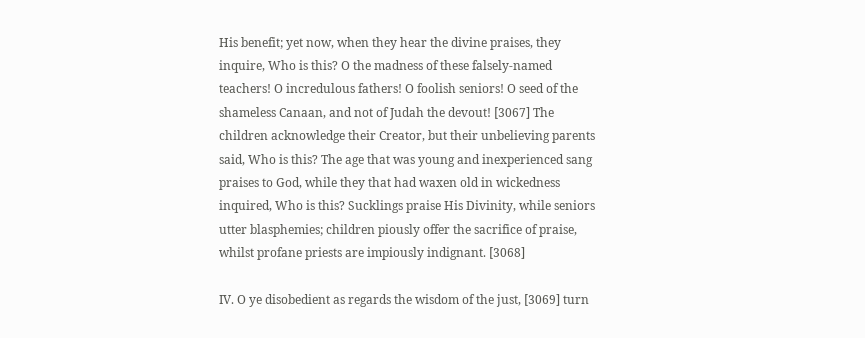His benefit; yet now, when they hear the divine praises, they inquire, Who is this? O the madness of these falsely-named teachers! O incredulous fathers! O foolish seniors! O seed of the shameless Canaan, and not of Judah the devout! [3067] The children acknowledge their Creator, but their unbelieving parents said, Who is this? The age that was young and inexperienced sang praises to God, while they that had waxen old in wickedness inquired, Who is this? Sucklings praise His Divinity, while seniors utter blasphemies; children piously offer the sacrifice of praise, whilst profane priests are impiously indignant. [3068]

IV. O ye disobedient as regards the wisdom of the just, [3069] turn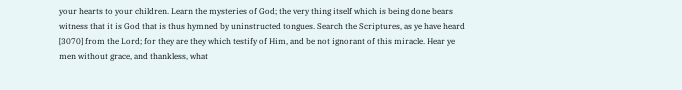your hearts to your children. Learn the mysteries of God; the very thing itself which is being done bears witness that it is God that is thus hymned by uninstructed tongues. Search the Scriptures, as ye have heard [3070] from the Lord; for they are they which testify of Him, and be not ignorant of this miracle. Hear ye men without grace, and thankless, what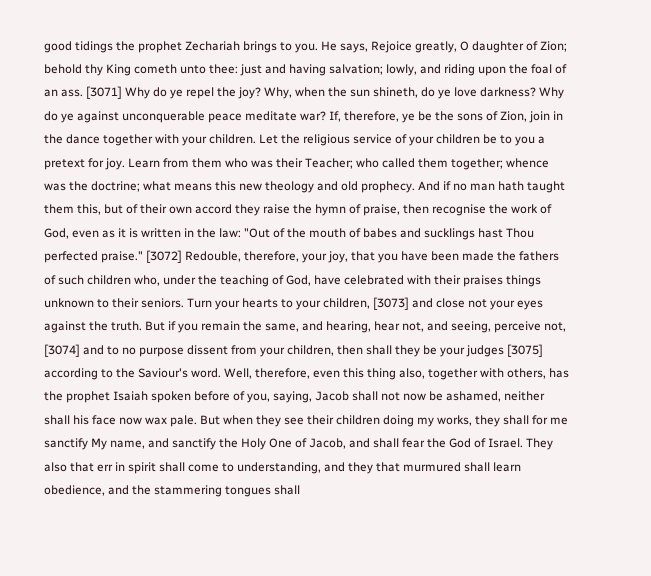good tidings the prophet Zechariah brings to you. He says, Rejoice greatly, O daughter of Zion; behold thy King cometh unto thee: just and having salvation; lowly, and riding upon the foal of an ass. [3071] Why do ye repel the joy? Why, when the sun shineth, do ye love darkness? Why do ye against unconquerable peace meditate war? If, therefore, ye be the sons of Zion, join in the dance together with your children. Let the religious service of your children be to you a pretext for joy. Learn from them who was their Teacher; who called them together; whence was the doctrine; what means this new theology and old prophecy. And if no man hath taught them this, but of their own accord they raise the hymn of praise, then recognise the work of God, even as it is written in the law: "Out of the mouth of babes and sucklings hast Thou perfected praise." [3072] Redouble, therefore, your joy, that you have been made the fathers of such children who, under the teaching of God, have celebrated with their praises things unknown to their seniors. Turn your hearts to your children, [3073] and close not your eyes against the truth. But if you remain the same, and hearing, hear not, and seeing, perceive not, [3074] and to no purpose dissent from your children, then shall they be your judges [3075] according to the Saviour's word. Well, therefore, even this thing also, together with others, has the prophet Isaiah spoken before of you, saying, Jacob shall not now be ashamed, neither shall his face now wax pale. But when they see their children doing my works, they shall for me sanctify My name, and sanctify the Holy One of Jacob, and shall fear the God of Israel. They also that err in spirit shall come to understanding, and they that murmured shall learn obedience, and the stammering tongues shall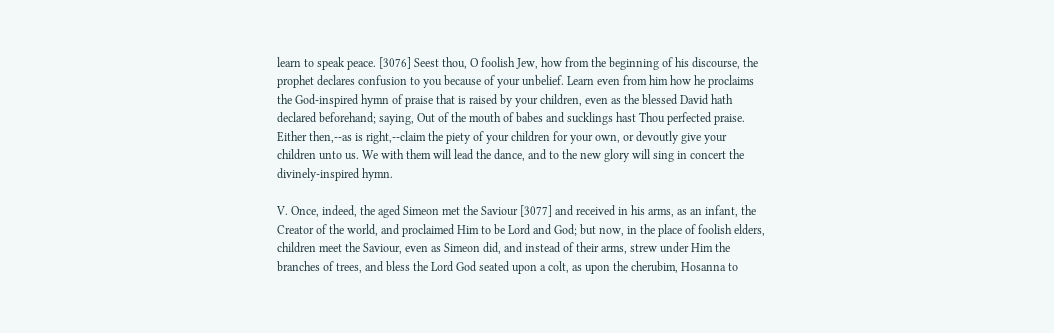learn to speak peace. [3076] Seest thou, O foolish Jew, how from the beginning of his discourse, the prophet declares confusion to you because of your unbelief. Learn even from him how he proclaims the God-inspired hymn of praise that is raised by your children, even as the blessed David hath declared beforehand; saying, Out of the mouth of babes and sucklings hast Thou perfected praise. Either then,--as is right,--claim the piety of your children for your own, or devoutly give your children unto us. We with them will lead the dance, and to the new glory will sing in concert the divinely-inspired hymn.

V. Once, indeed, the aged Simeon met the Saviour [3077] and received in his arms, as an infant, the Creator of the world, and proclaimed Him to be Lord and God; but now, in the place of foolish elders, children meet the Saviour, even as Simeon did, and instead of their arms, strew under Him the branches of trees, and bless the Lord God seated upon a colt, as upon the cherubim, Hosanna to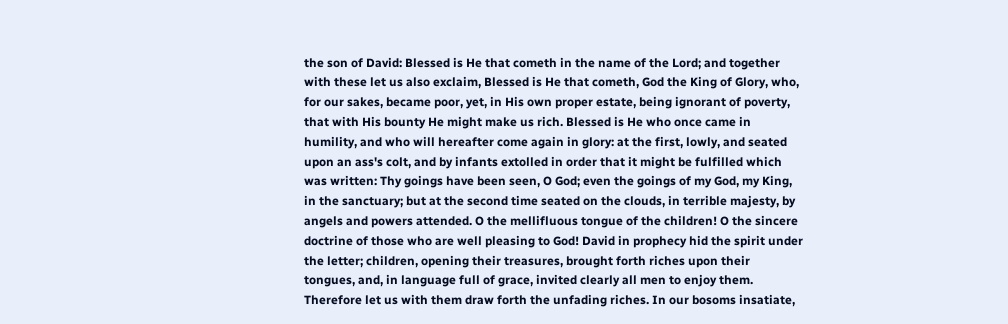the son of David: Blessed is He that cometh in the name of the Lord; and together with these let us also exclaim, Blessed is He that cometh, God the King of Glory, who, for our sakes, became poor, yet, in His own proper estate, being ignorant of poverty, that with His bounty He might make us rich. Blessed is He who once came in humility, and who will hereafter come again in glory: at the first, lowly, and seated upon an ass's colt, and by infants extolled in order that it might be fulfilled which was written: Thy goings have been seen, O God; even the goings of my God, my King, in the sanctuary; but at the second time seated on the clouds, in terrible majesty, by angels and powers attended. O the mellifluous tongue of the children! O the sincere doctrine of those who are well pleasing to God! David in prophecy hid the spirit under the letter; children, opening their treasures, brought forth riches upon their tongues, and, in language full of grace, invited clearly all men to enjoy them. Therefore let us with them draw forth the unfading riches. In our bosoms insatiate,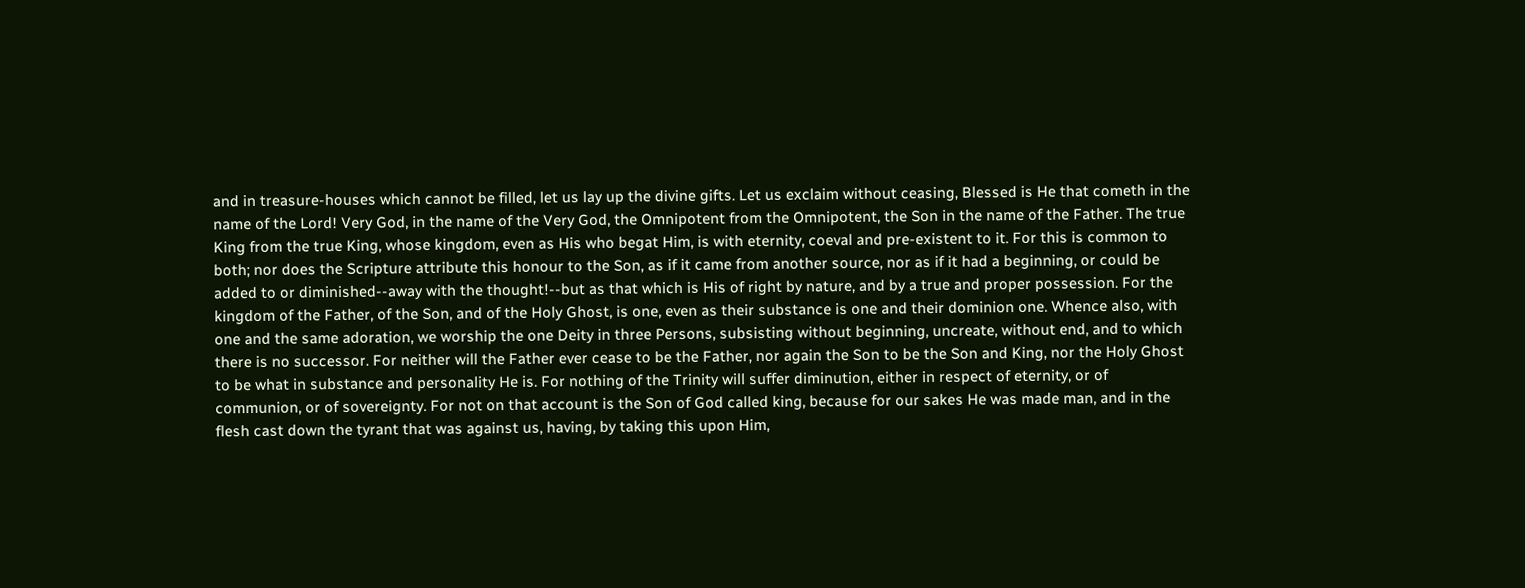and in treasure-houses which cannot be filled, let us lay up the divine gifts. Let us exclaim without ceasing, Blessed is He that cometh in the name of the Lord! Very God, in the name of the Very God, the Omnipotent from the Omnipotent, the Son in the name of the Father. The true King from the true King, whose kingdom, even as His who begat Him, is with eternity, coeval and pre-existent to it. For this is common to both; nor does the Scripture attribute this honour to the Son, as if it came from another source, nor as if it had a beginning, or could be added to or diminished--away with the thought!--but as that which is His of right by nature, and by a true and proper possession. For the kingdom of the Father, of the Son, and of the Holy Ghost, is one, even as their substance is one and their dominion one. Whence also, with one and the same adoration, we worship the one Deity in three Persons, subsisting without beginning, uncreate, without end, and to which there is no successor. For neither will the Father ever cease to be the Father, nor again the Son to be the Son and King, nor the Holy Ghost to be what in substance and personality He is. For nothing of the Trinity will suffer diminution, either in respect of eternity, or of communion, or of sovereignty. For not on that account is the Son of God called king, because for our sakes He was made man, and in the flesh cast down the tyrant that was against us, having, by taking this upon Him,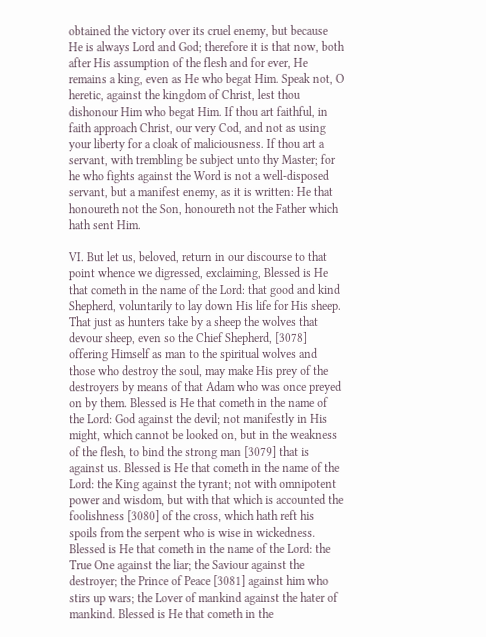obtained the victory over its cruel enemy, but because He is always Lord and God; therefore it is that now, both after His assumption of the flesh and for ever, He remains a king, even as He who begat Him. Speak not, O heretic, against the kingdom of Christ, lest thou dishonour Him who begat Him. If thou art faithful, in faith approach Christ, our very Cod, and not as using your liberty for a cloak of maliciousness. If thou art a servant, with trembling be subject unto thy Master; for he who fights against the Word is not a well-disposed servant, but a manifest enemy, as it is written: He that honoureth not the Son, honoureth not the Father which hath sent Him.

VI. But let us, beloved, return in our discourse to that point whence we digressed, exclaiming, Blessed is He that cometh in the name of the Lord: that good and kind Shepherd, voluntarily to lay down His life for His sheep. That just as hunters take by a sheep the wolves that devour sheep, even so the Chief Shepherd, [3078] offering Himself as man to the spiritual wolves and those who destroy the soul, may make His prey of the destroyers by means of that Adam who was once preyed on by them. Blessed is He that cometh in the name of the Lord: God against the devil; not manifestly in His might, which cannot be looked on, but in the weakness of the flesh, to bind the strong man [3079] that is against us. Blessed is He that cometh in the name of the Lord: the King against the tyrant; not with omnipotent power and wisdom, but with that which is accounted the foolishness [3080] of the cross, which hath reft his spoils from the serpent who is wise in wickedness. Blessed is He that cometh in the name of the Lord: the True One against the liar; the Saviour against the destroyer; the Prince of Peace [3081] against him who stirs up wars; the Lover of mankind against the hater of mankind. Blessed is He that cometh in the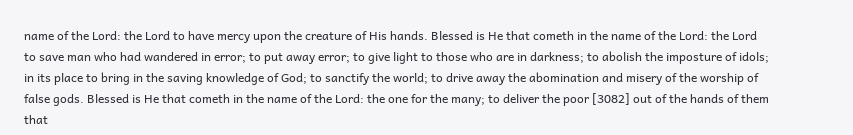name of the Lord: the Lord to have mercy upon the creature of His hands. Blessed is He that cometh in the name of the Lord: the Lord to save man who had wandered in error; to put away error; to give light to those who are in darkness; to abolish the imposture of idols; in its place to bring in the saving knowledge of God; to sanctify the world; to drive away the abomination and misery of the worship of false gods. Blessed is He that cometh in the name of the Lord: the one for the many; to deliver the poor [3082] out of the hands of them that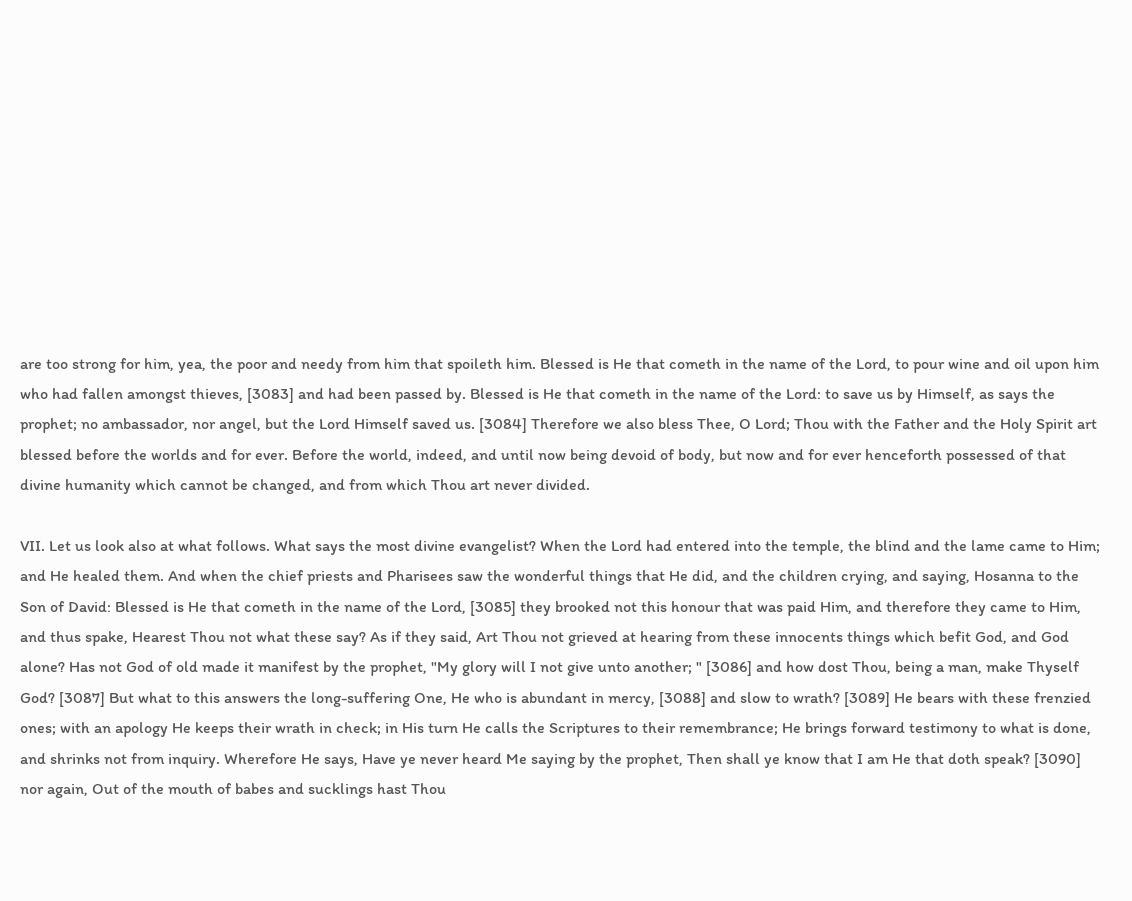are too strong for him, yea, the poor and needy from him that spoileth him. Blessed is He that cometh in the name of the Lord, to pour wine and oil upon him who had fallen amongst thieves, [3083] and had been passed by. Blessed is He that cometh in the name of the Lord: to save us by Himself, as says the prophet; no ambassador, nor angel, but the Lord Himself saved us. [3084] Therefore we also bless Thee, O Lord; Thou with the Father and the Holy Spirit art blessed before the worlds and for ever. Before the world, indeed, and until now being devoid of body, but now and for ever henceforth possessed of that divine humanity which cannot be changed, and from which Thou art never divided.

VII. Let us look also at what follows. What says the most divine evangelist? When the Lord had entered into the temple, the blind and the lame came to Him; and He healed them. And when the chief priests and Pharisees saw the wonderful things that He did, and the children crying, and saying, Hosanna to the Son of David: Blessed is He that cometh in the name of the Lord, [3085] they brooked not this honour that was paid Him, and therefore they came to Him, and thus spake, Hearest Thou not what these say? As if they said, Art Thou not grieved at hearing from these innocents things which befit God, and God alone? Has not God of old made it manifest by the prophet, "My glory will I not give unto another; " [3086] and how dost Thou, being a man, make Thyself God? [3087] But what to this answers the long-suffering One, He who is abundant in mercy, [3088] and slow to wrath? [3089] He bears with these frenzied ones; with an apology He keeps their wrath in check; in His turn He calls the Scriptures to their remembrance; He brings forward testimony to what is done, and shrinks not from inquiry. Wherefore He says, Have ye never heard Me saying by the prophet, Then shall ye know that I am He that doth speak? [3090] nor again, Out of the mouth of babes and sucklings hast Thou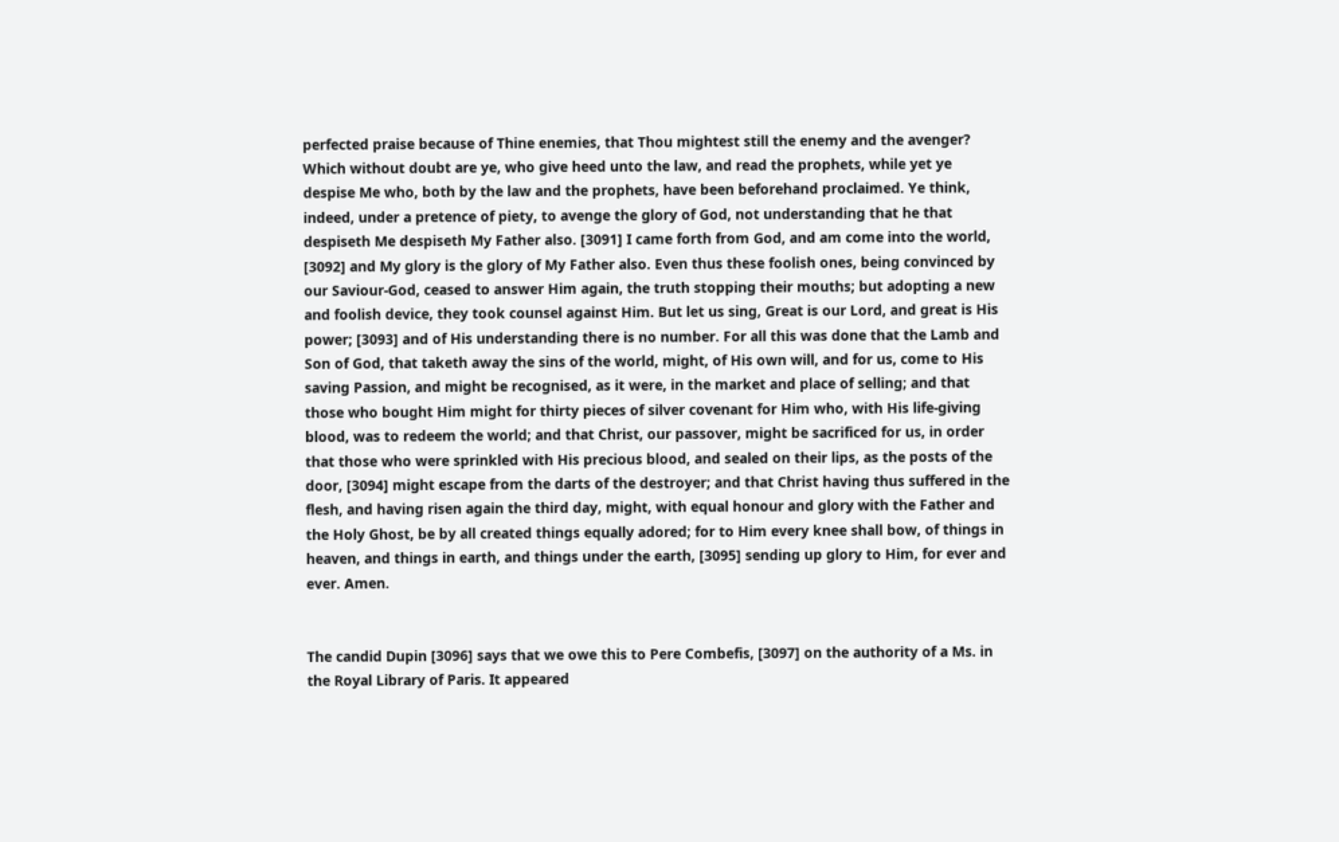perfected praise because of Thine enemies, that Thou mightest still the enemy and the avenger? Which without doubt are ye, who give heed unto the law, and read the prophets, while yet ye despise Me who, both by the law and the prophets, have been beforehand proclaimed. Ye think, indeed, under a pretence of piety, to avenge the glory of God, not understanding that he that despiseth Me despiseth My Father also. [3091] I came forth from God, and am come into the world, [3092] and My glory is the glory of My Father also. Even thus these foolish ones, being convinced by our Saviour-God, ceased to answer Him again, the truth stopping their mouths; but adopting a new and foolish device, they took counsel against Him. But let us sing, Great is our Lord, and great is His power; [3093] and of His understanding there is no number. For all this was done that the Lamb and Son of God, that taketh away the sins of the world, might, of His own will, and for us, come to His saving Passion, and might be recognised, as it were, in the market and place of selling; and that those who bought Him might for thirty pieces of silver covenant for Him who, with His life-giving blood, was to redeem the world; and that Christ, our passover, might be sacrificed for us, in order that those who were sprinkled with His precious blood, and sealed on their lips, as the posts of the door, [3094] might escape from the darts of the destroyer; and that Christ having thus suffered in the flesh, and having risen again the third day, might, with equal honour and glory with the Father and the Holy Ghost, be by all created things equally adored; for to Him every knee shall bow, of things in heaven, and things in earth, and things under the earth, [3095] sending up glory to Him, for ever and ever. Amen.


The candid Dupin [3096] says that we owe this to Pere Combefis, [3097] on the authority of a Ms. in the Royal Library of Paris. It appeared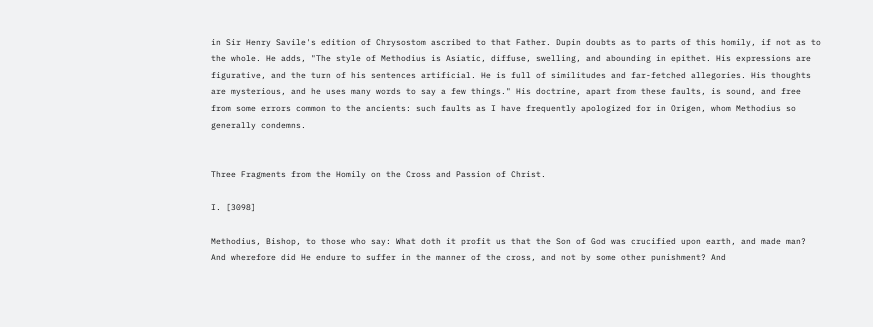in Sir Henry Savile's edition of Chrysostom ascribed to that Father. Dupin doubts as to parts of this homily, if not as to the whole. He adds, "The style of Methodius is Asiatic, diffuse, swelling, and abounding in epithet. His expressions are figurative, and the turn of his sentences artificial. He is full of similitudes and far-fetched allegories. His thoughts are mysterious, and he uses many words to say a few things." His doctrine, apart from these faults, is sound, and free from some errors common to the ancients: such faults as I have frequently apologized for in Origen, whom Methodius so generally condemns.


Three Fragments from the Homily on the Cross and Passion of Christ.

I. [3098]

Methodius, Bishop, to those who say: What doth it profit us that the Son of God was crucified upon earth, and made man? And wherefore did He endure to suffer in the manner of the cross, and not by some other punishment? And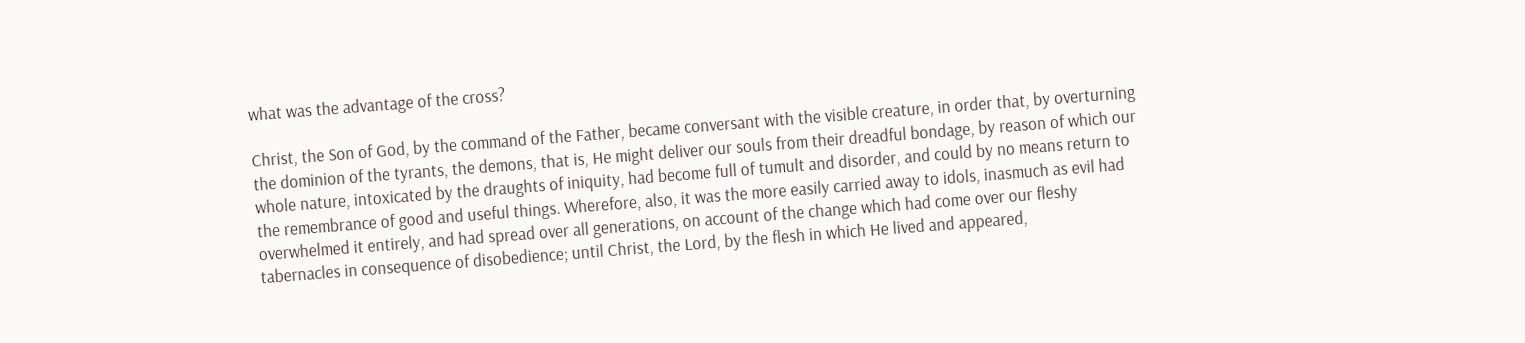what was the advantage of the cross?

Christ, the Son of God, by the command of the Father, became conversant with the visible creature, in order that, by overturning the dominion of the tyrants, the demons, that is, He might deliver our souls from their dreadful bondage, by reason of which our whole nature, intoxicated by the draughts of iniquity, had become full of tumult and disorder, and could by no means return to the remembrance of good and useful things. Wherefore, also, it was the more easily carried away to idols, inasmuch as evil had overwhelmed it entirely, and had spread over all generations, on account of the change which had come over our fleshy tabernacles in consequence of disobedience; until Christ, the Lord, by the flesh in which He lived and appeared,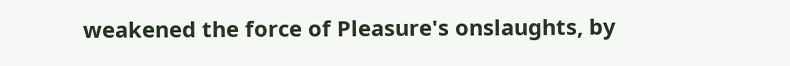weakened the force of Pleasure's onslaughts, by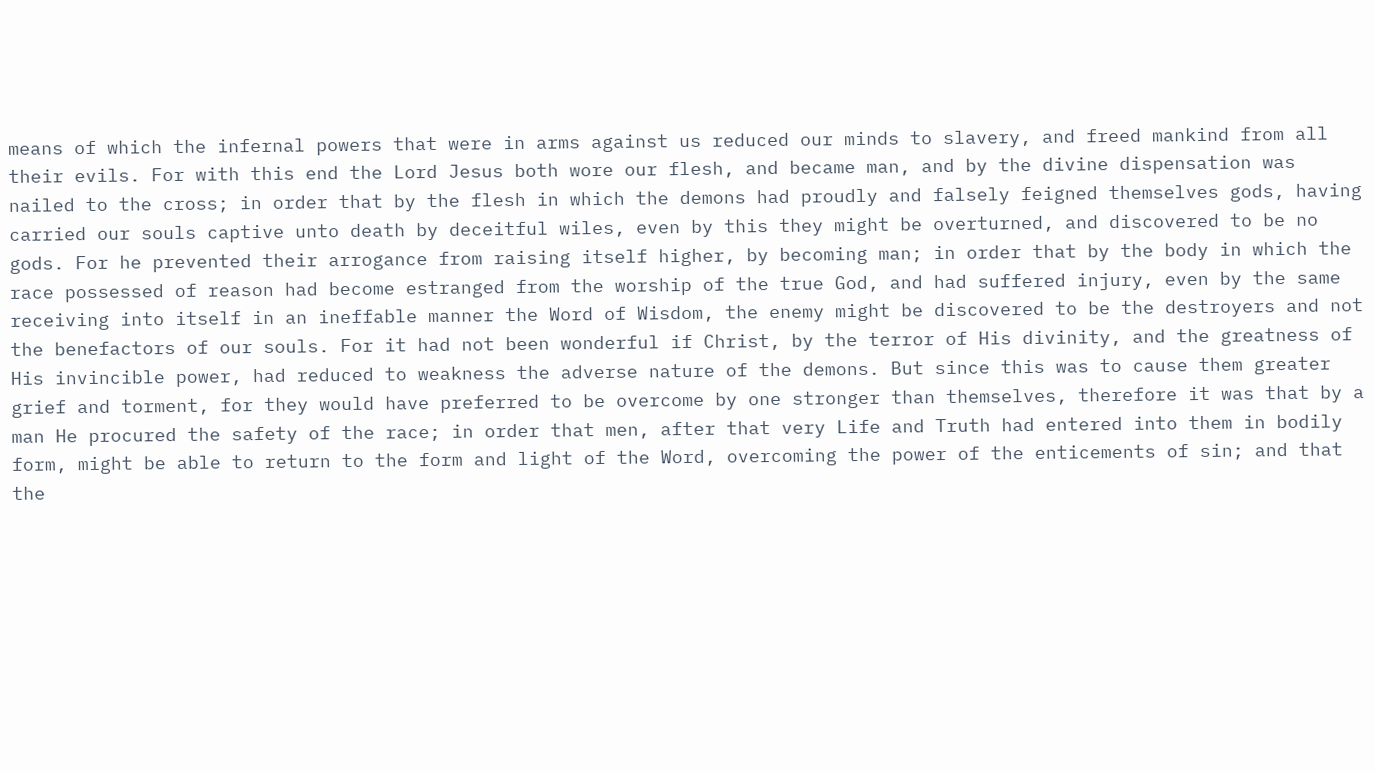means of which the infernal powers that were in arms against us reduced our minds to slavery, and freed mankind from all their evils. For with this end the Lord Jesus both wore our flesh, and became man, and by the divine dispensation was nailed to the cross; in order that by the flesh in which the demons had proudly and falsely feigned themselves gods, having carried our souls captive unto death by deceitful wiles, even by this they might be overturned, and discovered to be no gods. For he prevented their arrogance from raising itself higher, by becoming man; in order that by the body in which the race possessed of reason had become estranged from the worship of the true God, and had suffered injury, even by the same receiving into itself in an ineffable manner the Word of Wisdom, the enemy might be discovered to be the destroyers and not the benefactors of our souls. For it had not been wonderful if Christ, by the terror of His divinity, and the greatness of His invincible power, had reduced to weakness the adverse nature of the demons. But since this was to cause them greater grief and torment, for they would have preferred to be overcome by one stronger than themselves, therefore it was that by a man He procured the safety of the race; in order that men, after that very Life and Truth had entered into them in bodily form, might be able to return to the form and light of the Word, overcoming the power of the enticements of sin; and that the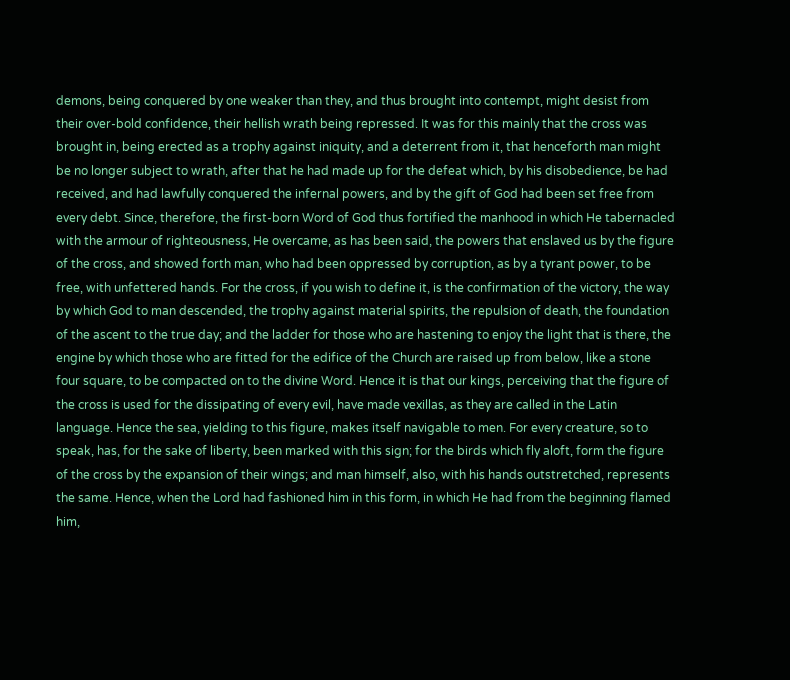demons, being conquered by one weaker than they, and thus brought into contempt, might desist from their over-bold confidence, their hellish wrath being repressed. It was for this mainly that the cross was brought in, being erected as a trophy against iniquity, and a deterrent from it, that henceforth man might be no longer subject to wrath, after that he had made up for the defeat which, by his disobedience, be had received, and had lawfully conquered the infernal powers, and by the gift of God had been set free from every debt. Since, therefore, the first-born Word of God thus fortified the manhood in which He tabernacled with the armour of righteousness, He overcame, as has been said, the powers that enslaved us by the figure of the cross, and showed forth man, who had been oppressed by corruption, as by a tyrant power, to be free, with unfettered hands. For the cross, if you wish to define it, is the confirmation of the victory, the way by which God to man descended, the trophy against material spirits, the repulsion of death, the foundation of the ascent to the true day; and the ladder for those who are hastening to enjoy the light that is there, the engine by which those who are fitted for the edifice of the Church are raised up from below, like a stone four square, to be compacted on to the divine Word. Hence it is that our kings, perceiving that the figure of the cross is used for the dissipating of every evil, have made vexillas, as they are called in the Latin language. Hence the sea, yielding to this figure, makes itself navigable to men. For every creature, so to speak, has, for the sake of liberty, been marked with this sign; for the birds which fly aloft, form the figure of the cross by the expansion of their wings; and man himself, also, with his hands outstretched, represents the same. Hence, when the Lord had fashioned him in this form, in which He had from the beginning flamed him,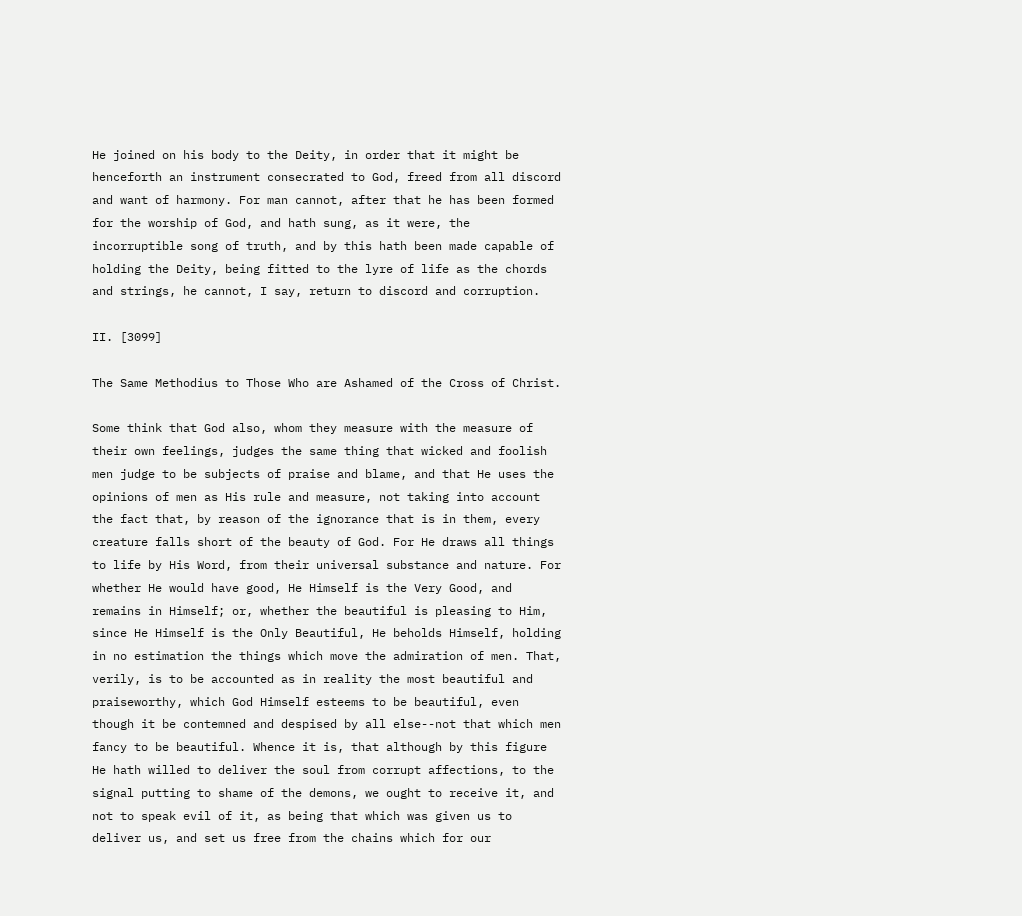He joined on his body to the Deity, in order that it might be henceforth an instrument consecrated to God, freed from all discord and want of harmony. For man cannot, after that he has been formed for the worship of God, and hath sung, as it were, the incorruptible song of truth, and by this hath been made capable of holding the Deity, being fitted to the lyre of life as the chords and strings, he cannot, I say, return to discord and corruption.

II. [3099]

The Same Methodius to Those Who are Ashamed of the Cross of Christ.

Some think that God also, whom they measure with the measure of their own feelings, judges the same thing that wicked and foolish men judge to be subjects of praise and blame, and that He uses the opinions of men as His rule and measure, not taking into account the fact that, by reason of the ignorance that is in them, every creature falls short of the beauty of God. For He draws all things to life by His Word, from their universal substance and nature. For whether He would have good, He Himself is the Very Good, and remains in Himself; or, whether the beautiful is pleasing to Him, since He Himself is the Only Beautiful, He beholds Himself, holding in no estimation the things which move the admiration of men. That, verily, is to be accounted as in reality the most beautiful and praiseworthy, which God Himself esteems to be beautiful, even though it be contemned and despised by all else--not that which men fancy to be beautiful. Whence it is, that although by this figure He hath willed to deliver the soul from corrupt affections, to the signal putting to shame of the demons, we ought to receive it, and not to speak evil of it, as being that which was given us to deliver us, and set us free from the chains which for our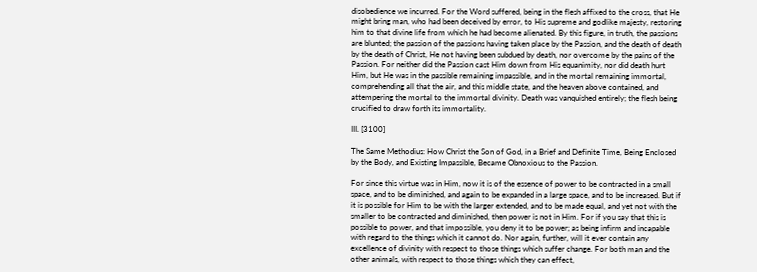disobedience we incurred. For the Word suffered, being in the flesh affixed to the cross, that He might bring man, who had been deceived by error, to His supreme and godlike majesty, restoring him to that divine life from which he had become alienated. By this figure, in truth, the passions are blunted; the passion of the passions having taken place by the Passion, and the death of death by the death of Christ, He not having been subdued by death, nor overcome by the pains of the Passion. For neither did the Passion cast Him down from His equanimity, nor did death hurt Him, but He was in the passible remaining impassible, and in the mortal remaining immortal, comprehending all that the air, and this middle state, and the heaven above contained, and attempering the mortal to the immortal divinity. Death was vanquished entirely; the flesh being crucified to draw forth its immortality.

III. [3100]

The Same Methodius: How Christ the Son of God, in a Brief and Definite Time, Being Enclosed by the Body, and Existing Impassible, Became Obnoxious to the Passion.

For since this virtue was in Him, now it is of the essence of power to be contracted in a small space, and to be diminished, and again to be expanded in a large space, and to be increased. But if it is possible for Him to be with the larger extended, and to be made equal, and yet not with the smaller to be contracted and diminished, then power is not in Him. For if you say that this is possible to power, and that impossible, you deny it to be power; as being infirm and incapable with regard to the things which it cannot do. Nor again, further, will it ever contain any excellence of divinity with respect to those things which suffer change. For both man and the other animals, with respect to those things which they can effect,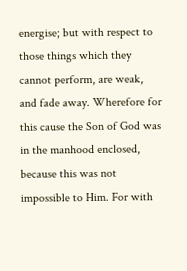energise; but with respect to those things which they cannot perform, are weak, and fade away. Wherefore for this cause the Son of God was in the manhood enclosed, because this was not impossible to Him. For with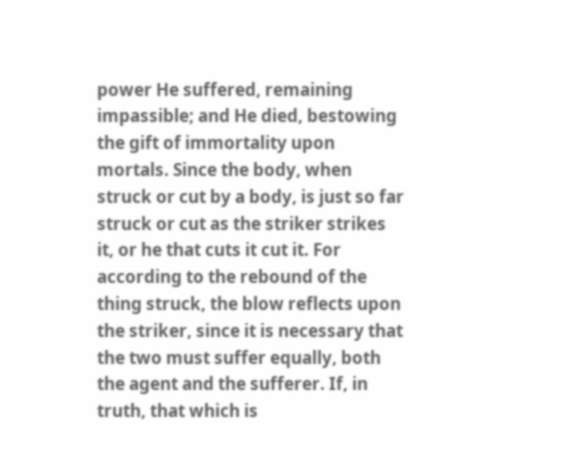power He suffered, remaining impassible; and He died, bestowing the gift of immortality upon mortals. Since the body, when struck or cut by a body, is just so far struck or cut as the striker strikes it, or he that cuts it cut it. For according to the rebound of the thing struck, the blow reflects upon the striker, since it is necessary that the two must suffer equally, both the agent and the sufferer. If, in truth, that which is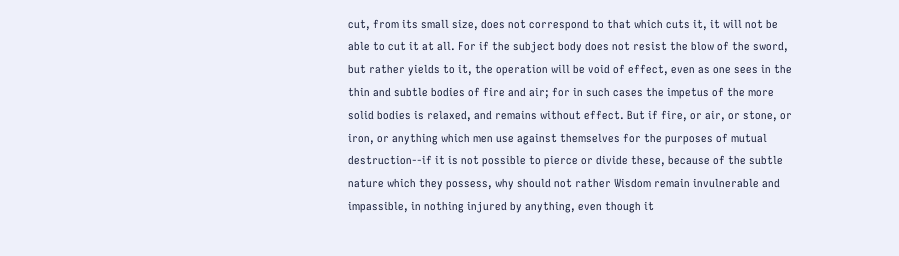cut, from its small size, does not correspond to that which cuts it, it will not be able to cut it at all. For if the subject body does not resist the blow of the sword, but rather yields to it, the operation will be void of effect, even as one sees in the thin and subtle bodies of fire and air; for in such cases the impetus of the more solid bodies is relaxed, and remains without effect. But if fire, or air, or stone, or iron, or anything which men use against themselves for the purposes of mutual destruction--if it is not possible to pierce or divide these, because of the subtle nature which they possess, why should not rather Wisdom remain invulnerable and impassible, in nothing injured by anything, even though it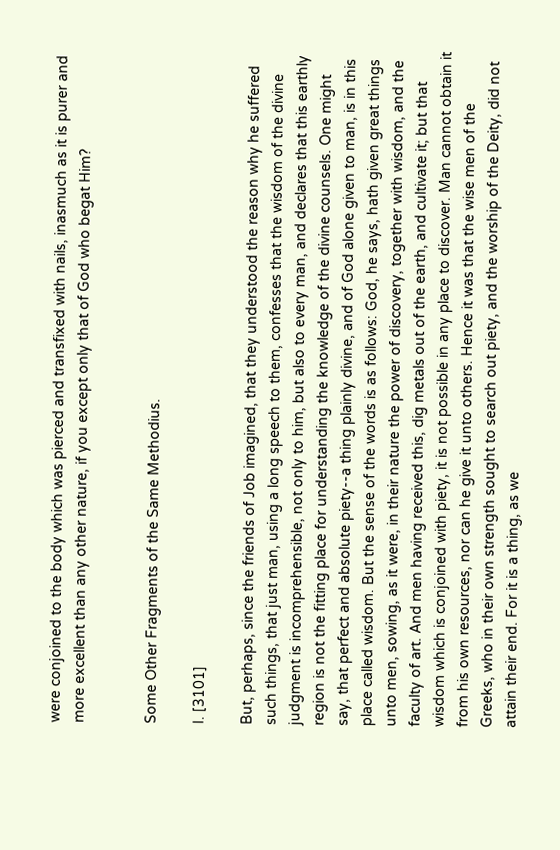were conjoined to the body which was pierced and transfixed with nails, inasmuch as it is purer and more excellent than any other nature, if you except only that of God who begat Him?


Some Other Fragments of the Same Methodius.

I. [3101]

But, perhaps, since the friends of Job imagined, that they understood the reason why he suffered such things, that just man, using a long speech to them, confesses that the wisdom of the divine judgment is incomprehensible, not only to him, but also to every man, and declares that this earthly region is not the fitting place for understanding the knowledge of the divine counsels. One might say, that perfect and absolute piety--a thing plainly divine, and of God alone given to man, is in this place called wisdom. But the sense of the words is as follows: God, he says, hath given great things unto men, sowing, as it were, in their nature the power of discovery, together with wisdom, and the faculty of art. And men having received this, dig metals out of the earth, and cultivate it; but that wisdom which is conjoined with piety, it is not possible in any place to discover. Man cannot obtain it from his own resources, nor can he give it unto others. Hence it was that the wise men of the Greeks, who in their own strength sought to search out piety, and the worship of the Deity, did not attain their end. For it is a thing, as we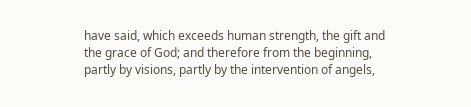have said, which exceeds human strength, the gift and the grace of God; and therefore from the beginning, partly by visions, partly by the intervention of angels,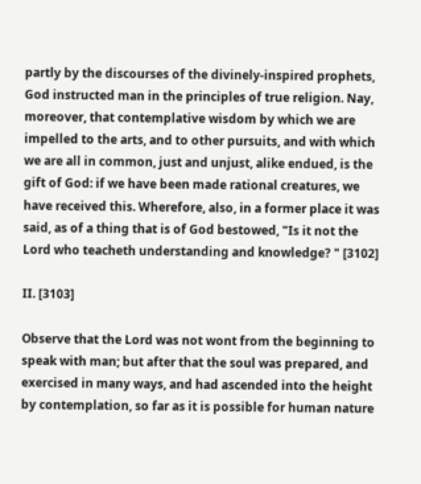partly by the discourses of the divinely-inspired prophets, God instructed man in the principles of true religion. Nay, moreover, that contemplative wisdom by which we are impelled to the arts, and to other pursuits, and with which we are all in common, just and unjust, alike endued, is the gift of God: if we have been made rational creatures, we have received this. Wherefore, also, in a former place it was said, as of a thing that is of God bestowed, "Is it not the Lord who teacheth understanding and knowledge? " [3102]

II. [3103]

Observe that the Lord was not wont from the beginning to speak with man; but after that the soul was prepared, and exercised in many ways, and had ascended into the height by contemplation, so far as it is possible for human nature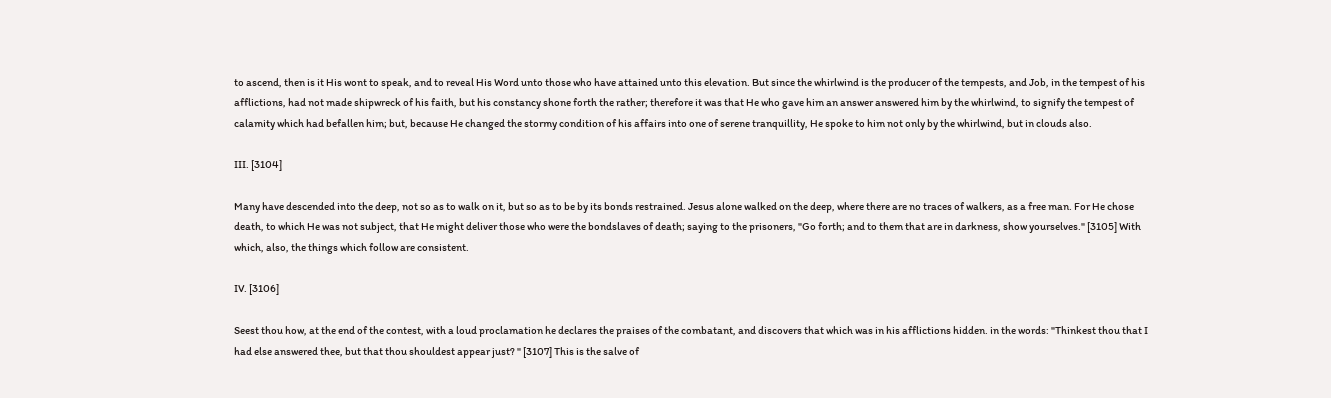to ascend, then is it His wont to speak, and to reveal His Word unto those who have attained unto this elevation. But since the whirlwind is the producer of the tempests, and Job, in the tempest of his afflictions, had not made shipwreck of his faith, but his constancy shone forth the rather; therefore it was that He who gave him an answer answered him by the whirlwind, to signify the tempest of calamity which had befallen him; but, because He changed the stormy condition of his affairs into one of serene tranquillity, He spoke to him not only by the whirlwind, but in clouds also.

III. [3104]

Many have descended into the deep, not so as to walk on it, but so as to be by its bonds restrained. Jesus alone walked on the deep, where there are no traces of walkers, as a free man. For He chose death, to which He was not subject, that He might deliver those who were the bondslaves of death; saying to the prisoners, "Go forth; and to them that are in darkness, show yourselves." [3105] With which, also, the things which follow are consistent.

IV. [3106]

Seest thou how, at the end of the contest, with a loud proclamation he declares the praises of the combatant, and discovers that which was in his afflictions hidden. in the words: "Thinkest thou that I had else answered thee, but that thou shouldest appear just? " [3107] This is the salve of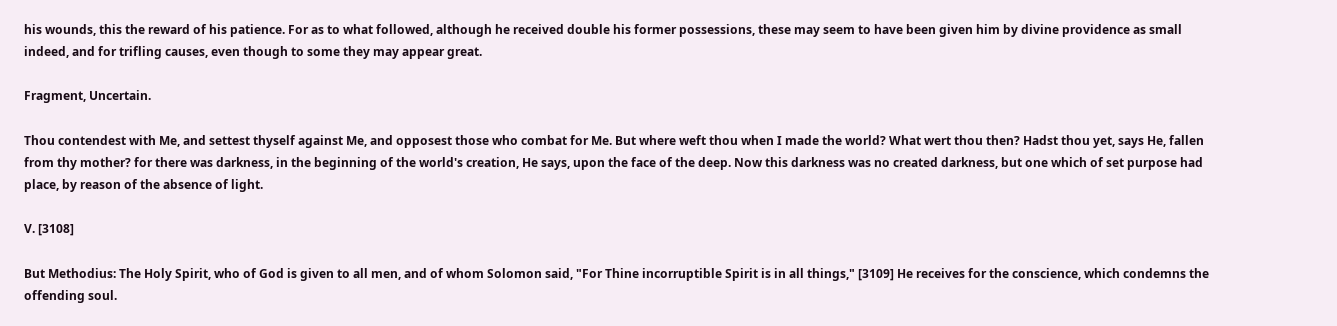his wounds, this the reward of his patience. For as to what followed, although he received double his former possessions, these may seem to have been given him by divine providence as small indeed, and for trifling causes, even though to some they may appear great.

Fragment, Uncertain.

Thou contendest with Me, and settest thyself against Me, and opposest those who combat for Me. But where weft thou when I made the world? What wert thou then? Hadst thou yet, says He, fallen from thy mother? for there was darkness, in the beginning of the world's creation, He says, upon the face of the deep. Now this darkness was no created darkness, but one which of set purpose had place, by reason of the absence of light.

V. [3108]

But Methodius: The Holy Spirit, who of God is given to all men, and of whom Solomon said, "For Thine incorruptible Spirit is in all things," [3109] He receives for the conscience, which condemns the offending soul.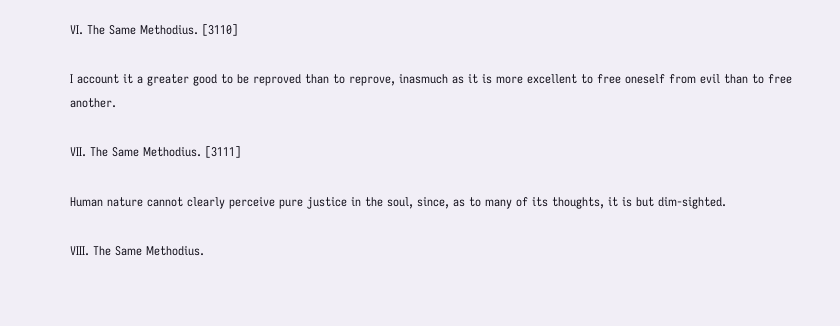VI. The Same Methodius. [3110]

I account it a greater good to be reproved than to reprove, inasmuch as it is more excellent to free oneself from evil than to free another.

VII. The Same Methodius. [3111]

Human nature cannot clearly perceive pure justice in the soul, since, as to many of its thoughts, it is but dim-sighted.

VIII. The Same Methodius.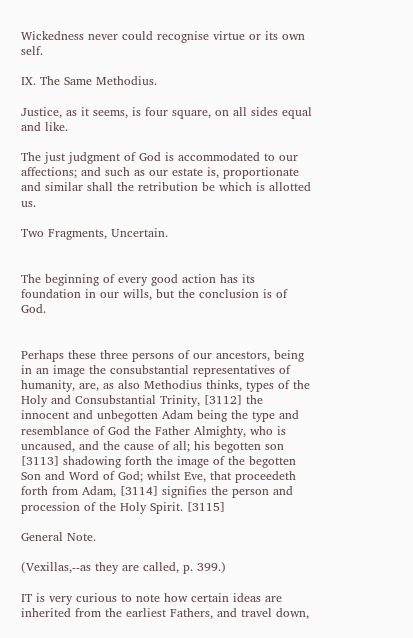Wickedness never could recognise virtue or its own self.

IX. The Same Methodius.

Justice, as it seems, is four square, on all sides equal and like.

The just judgment of God is accommodated to our affections; and such as our estate is, proportionate and similar shall the retribution be which is allotted us.

Two Fragments, Uncertain.


The beginning of every good action has its foundation in our wills, but the conclusion is of God.


Perhaps these three persons of our ancestors, being in an image the consubstantial representatives of humanity, are, as also Methodius thinks, types of the Holy and Consubstantial Trinity, [3112] the innocent and unbegotten Adam being the type and resemblance of God the Father Almighty, who is uncaused, and the cause of all; his begotten son [3113] shadowing forth the image of the begotten Son and Word of God; whilst Eve, that proceedeth forth from Adam, [3114] signifies the person and procession of the Holy Spirit. [3115]

General Note.

(Vexillas,--as they are called, p. 399.)

IT is very curious to note how certain ideas are inherited from the earliest Fathers, and travel down,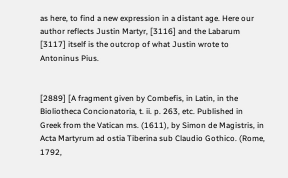as here, to find a new expression in a distant age. Here our author reflects Justin Martyr, [3116] and the Labarum [3117] itself is the outcrop of what Justin wrote to Antoninus Pius.


[2889] [A fragment given by Combefis, in Latin, in the Bioliotheca Concionatoria, t. ii. p. 263, etc. Published in Greek from the Vatican ms. (1611), by Simon de Magistris, in Acta Martyrum ad ostia Tiberina sub Claudio Gothico. (Rome, 1792,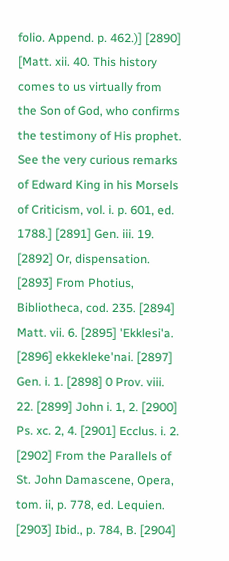folio. Append. p. 462.)] [2890] [Matt. xii. 40. This history comes to us virtually from the Son of God, who confirms the testimony of His prophet. See the very curious remarks of Edward King in his Morsels of Criticism, vol. i. p. 601, ed. 1788.] [2891] Gen. iii. 19. [2892] Or, dispensation. [2893] From Photius, Bibliotheca, cod. 235. [2894] Matt. vii. 6. [2895] 'Ekklesi'a. [2896] ekkekleke'nai. [2897] Gen. i. 1. [2898] 0 Prov. viii. 22. [2899] John i. 1, 2. [2900] Ps. xc. 2, 4. [2901] Ecclus. i. 2. [2902] From the Parallels of St. John Damascene, Opera, tom. ii, p. 778, ed. Lequien. [2903] Ibid., p. 784, B. [2904]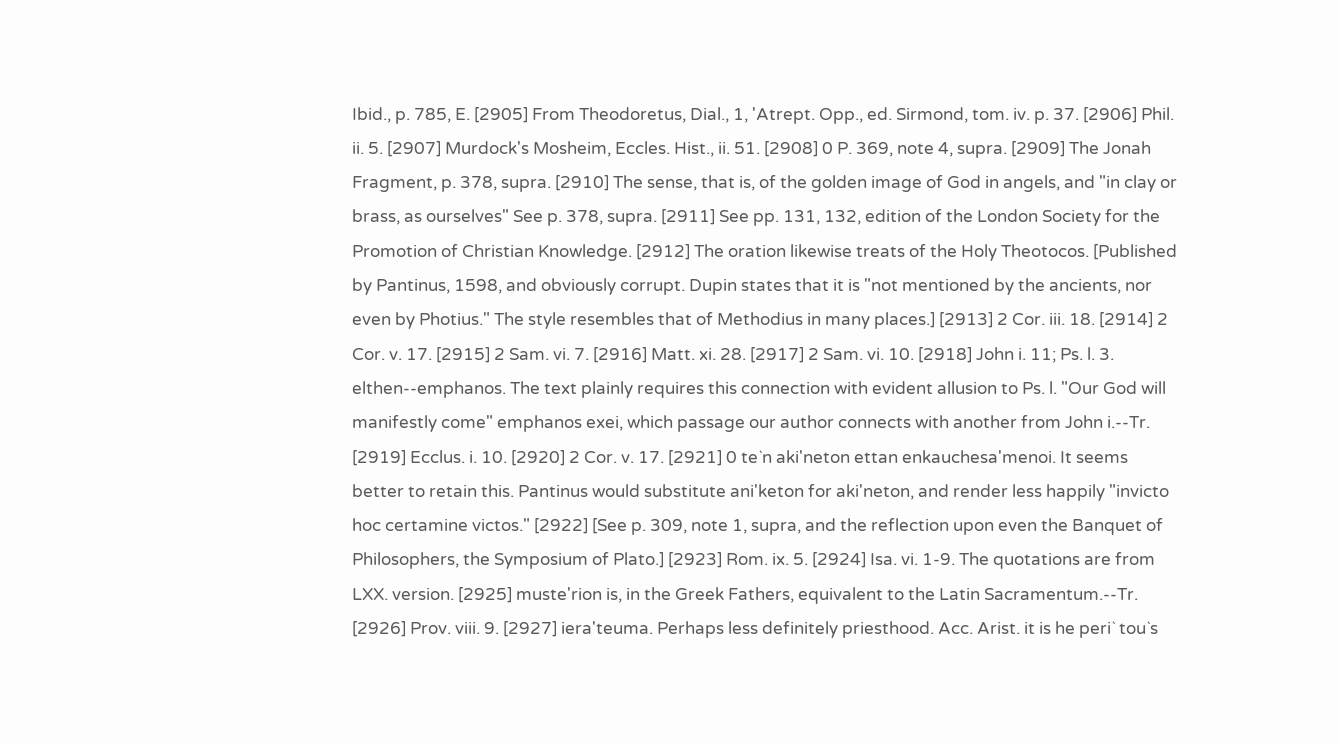Ibid., p. 785, E. [2905] From Theodoretus, Dial., 1, 'Atrept. Opp., ed. Sirmond, tom. iv. p. 37. [2906] Phil. ii. 5. [2907] Murdock's Mosheim, Eccles. Hist., ii. 51. [2908] 0 P. 369, note 4, supra. [2909] The Jonah Fragment, p. 378, supra. [2910] The sense, that is, of the golden image of God in angels, and "in clay or brass, as ourselves" See p. 378, supra. [2911] See pp. 131, 132, edition of the London Society for the Promotion of Christian Knowledge. [2912] The oration likewise treats of the Holy Theotocos. [Published by Pantinus, 1598, and obviously corrupt. Dupin states that it is "not mentioned by the ancients, nor even by Photius." The style resembles that of Methodius in many places.] [2913] 2 Cor. iii. 18. [2914] 2 Cor. v. 17. [2915] 2 Sam. vi. 7. [2916] Matt. xi. 28. [2917] 2 Sam. vi. 10. [2918] John i. 11; Ps. l. 3. elthen--emphanos. The text plainly requires this connection with evident allusion to Ps. l. "Our God will manifestly come" emphanos exei, which passage our author connects with another from John i.--Tr. [2919] Ecclus. i. 10. [2920] 2 Cor. v. 17. [2921] 0 te`n aki'neton ettan enkauchesa'menoi. It seems better to retain this. Pantinus would substitute ani'keton for aki'neton, and render less happily "invicto hoc certamine victos." [2922] [See p. 309, note 1, supra, and the reflection upon even the Banquet of Philosophers, the Symposium of Plato.] [2923] Rom. ix. 5. [2924] Isa. vi. 1-9. The quotations are from LXX. version. [2925] muste'rion is, in the Greek Fathers, equivalent to the Latin Sacramentum.--Tr. [2926] Prov. viii. 9. [2927] iera'teuma. Perhaps less definitely priesthood. Acc. Arist. it is he peri` tou`s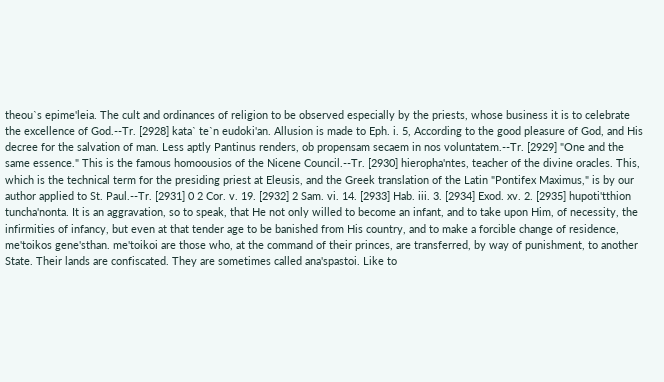theou`s epime'leia. The cult and ordinances of religion to be observed especially by the priests, whose business it is to celebrate the excellence of God.--Tr. [2928] kata` te`n eudoki'an. Allusion is made to Eph. i. 5, According to the good pleasure of God, and His decree for the salvation of man. Less aptly Pantinus renders, ob propensam secaem in nos voluntatem.--Tr. [2929] "One and the same essence." This is the famous homoousios of the Nicene Council.--Tr. [2930] hieropha'ntes, teacher of the divine oracles. This, which is the technical term for the presiding priest at Eleusis, and the Greek translation of the Latin "Pontifex Maximus," is by our author applied to St. Paul.--Tr. [2931] 0 2 Cor. v. 19. [2932] 2 Sam. vi. 14. [2933] Hab. iii. 3. [2934] Exod. xv. 2. [2935] hupoti'tthion tuncha'nonta. It is an aggravation, so to speak, that He not only willed to become an infant, and to take upon Him, of necessity, the infirmities of infancy, but even at that tender age to be banished from His country, and to make a forcible change of residence, me'toikos gene'sthan. me'toikoi are those who, at the command of their princes, are transferred, by way of punishment, to another State. Their lands are confiscated. They are sometimes called ana'spastoi. Like to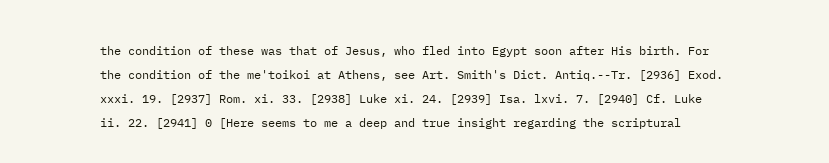the condition of these was that of Jesus, who fled into Egypt soon after His birth. For the condition of the me'toikoi at Athens, see Art. Smith's Dict. Antiq.--Tr. [2936] Exod. xxxi. 19. [2937] Rom. xi. 33. [2938] Luke xi. 24. [2939] Isa. lxvi. 7. [2940] Cf. Luke ii. 22. [2941] 0 [Here seems to me a deep and true insight regarding the scriptural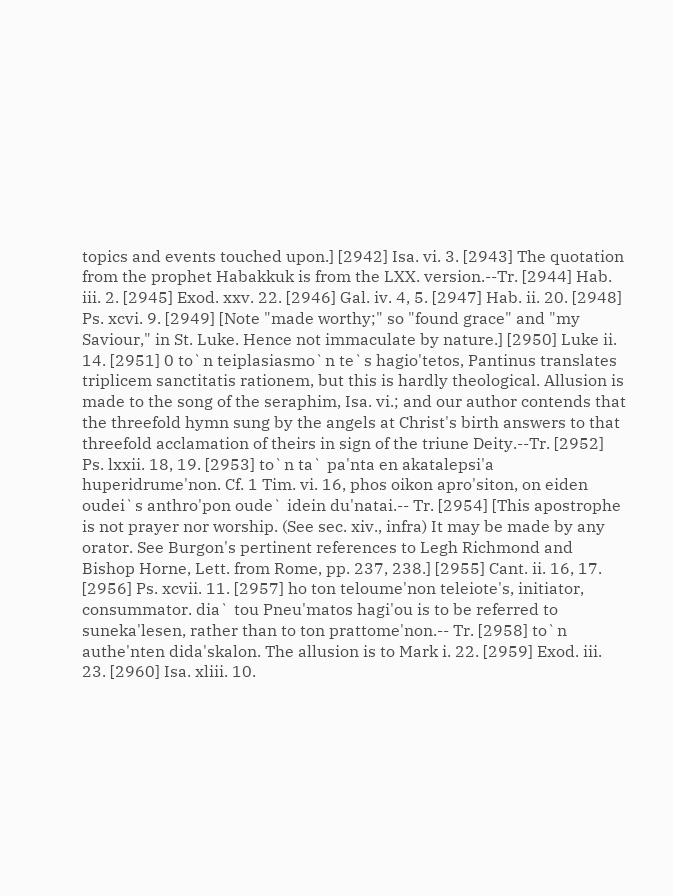topics and events touched upon.] [2942] Isa. vi. 3. [2943] The quotation from the prophet Habakkuk is from the LXX. version.--Tr. [2944] Hab. iii. 2. [2945] Exod. xxv. 22. [2946] Gal. iv. 4, 5. [2947] Hab. ii. 20. [2948] Ps. xcvi. 9. [2949] [Note "made worthy;" so "found grace" and "my Saviour," in St. Luke. Hence not immaculate by nature.] [2950] Luke ii. 14. [2951] 0 to`n teiplasiasmo`n te`s hagio'tetos, Pantinus translates triplicem sanctitatis rationem, but this is hardly theological. Allusion is made to the song of the seraphim, Isa. vi.; and our author contends that the threefold hymn sung by the angels at Christ's birth answers to that threefold acclamation of theirs in sign of the triune Deity.--Tr. [2952] Ps. lxxii. 18, 19. [2953] to`n ta` pa'nta en akatalepsi'a huperidrume'non. Cf. 1 Tim. vi. 16, phos oikon apro'siton, on eiden oudei`s anthro'pon oude` idein du'natai.-- Tr. [2954] [This apostrophe is not prayer nor worship. (See sec. xiv., infra) It may be made by any orator. See Burgon's pertinent references to Legh Richmond and Bishop Horne, Lett. from Rome, pp. 237, 238.] [2955] Cant. ii. 16, 17. [2956] Ps. xcvii. 11. [2957] ho ton teloume'non teleiote's, initiator, consummator. dia` tou Pneu'matos hagi'ou is to be referred to suneka'lesen, rather than to ton prattome'non.-- Tr. [2958] to`n authe'nten dida'skalon. The allusion is to Mark i. 22. [2959] Exod. iii. 23. [2960] Isa. xliii. 10.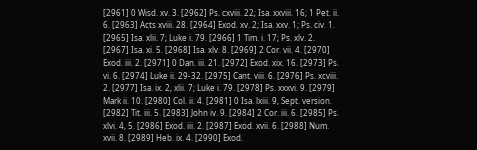[2961] 0 Wisd. xv. 3. [2962] Ps. cxviii. 22; Isa. xxviii. 16; 1 Pet. ii. 6. [2963] Acts xviii. 28. [2964] Exod. xv. 2; Isa. xxv. 1; Ps. civ. 1. [2965] Isa. xlii. 7; Luke i. 79. [2966] 1 Tim. i. 17; Ps. xlv. 2. [2967] Isa. xi. 5. [2968] Isa. xlv. 8. [2969] 2 Cor. vii. 4. [2970] Exod. iii. 2. [2971] 0 Dan. iii. 21. [2972] Exod. xix. 16. [2973] Ps. vi. 6. [2974] Luke ii. 29-32. [2975] Cant. viii. 6. [2976] Ps. xcviii. 2. [2977] Isa. ix. 2, xlii. 7; Luke i. 79. [2978] Ps. xxxvi. 9. [2979] Mark ii. 10. [2980] Col. ii. 4. [2981] 0 Isa. lxiii. 9, Sept. version. [2982] Tit. iii. 5. [2983] John iv. 9. [2984] 2 Cor. iii. 6. [2985] Ps. xlvi. 4, 5. [2986] Exod. iii. 2. [2987] Exod. xvii. 6. [2988] Num. xvii. 8. [2989] Heb. ix. 4. [2990] Exod.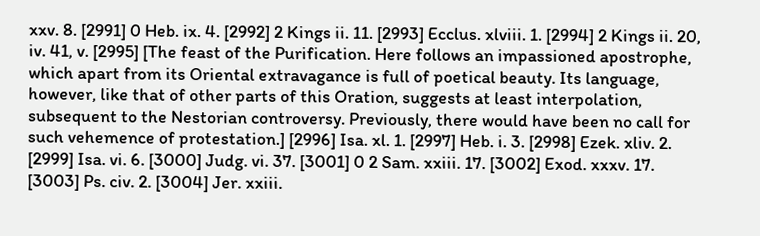xxv. 8. [2991] 0 Heb. ix. 4. [2992] 2 Kings ii. 11. [2993] Ecclus. xlviii. 1. [2994] 2 Kings ii. 20, iv. 41, v. [2995] [The feast of the Purification. Here follows an impassioned apostrophe, which apart from its Oriental extravagance is full of poetical beauty. Its language, however, like that of other parts of this Oration, suggests at least interpolation, subsequent to the Nestorian controversy. Previously, there would have been no call for such vehemence of protestation.] [2996] Isa. xl. 1. [2997] Heb. i. 3. [2998] Ezek. xliv. 2. [2999] Isa. vi. 6. [3000] Judg. vi. 37. [3001] 0 2 Sam. xxiii. 17. [3002] Exod. xxxv. 17. [3003] Ps. civ. 2. [3004] Jer. xxiii.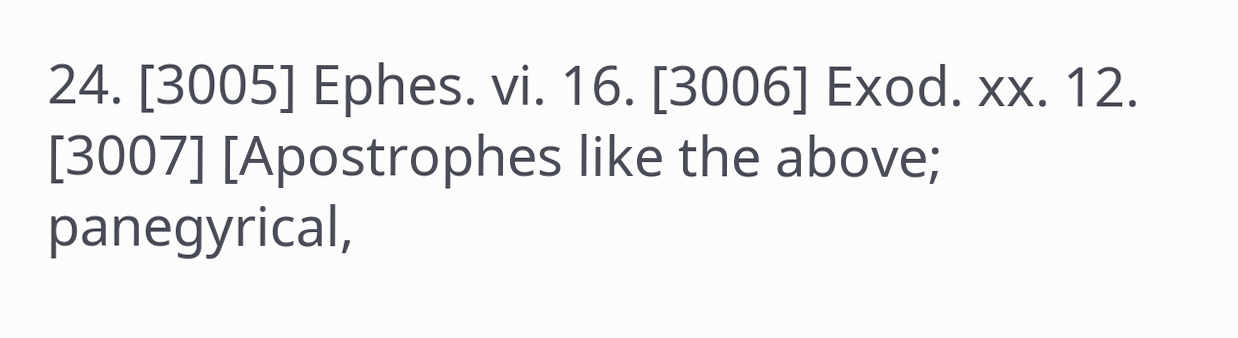24. [3005] Ephes. vi. 16. [3006] Exod. xx. 12. [3007] [Apostrophes like the above; panegyrical,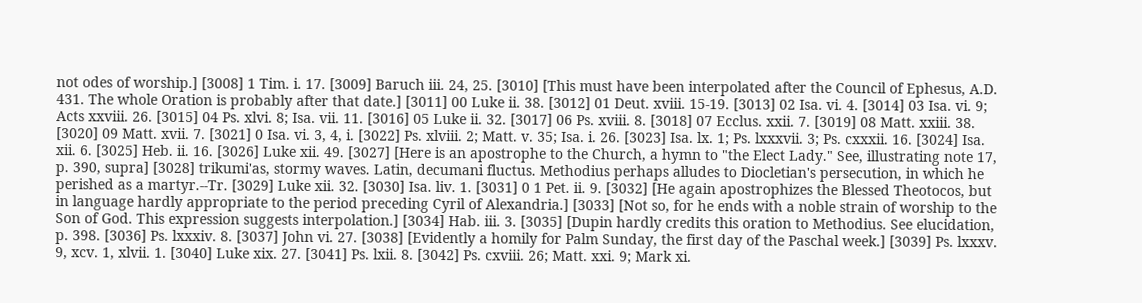not odes of worship.] [3008] 1 Tim. i. 17. [3009] Baruch iii. 24, 25. [3010] [This must have been interpolated after the Council of Ephesus, A.D. 431. The whole Oration is probably after that date.] [3011] 00 Luke ii. 38. [3012] 01 Deut. xviii. 15-19. [3013] 02 Isa. vi. 4. [3014] 03 Isa. vi. 9; Acts xxviii. 26. [3015] 04 Ps. xlvi. 8; Isa. vii. 11. [3016] 05 Luke ii. 32. [3017] 06 Ps. xviii. 8. [3018] 07 Ecclus. xxii. 7. [3019] 08 Matt. xxiii. 38. [3020] 09 Matt. xvii. 7. [3021] 0 Isa. vi. 3, 4, i. [3022] Ps. xlviii. 2; Matt. v. 35; Isa. i. 26. [3023] Isa. lx. 1; Ps. lxxxvii. 3; Ps. cxxxii. 16. [3024] Isa. xii. 6. [3025] Heb. ii. 16. [3026] Luke xii. 49. [3027] [Here is an apostrophe to the Church, a hymn to "the Elect Lady." See, illustrating note 17, p. 390, supra] [3028] trikumi'as, stormy waves. Latin, decumani fluctus. Methodius perhaps alludes to Diocletian's persecution, in which he perished as a martyr.--Tr. [3029] Luke xii. 32. [3030] Isa. liv. 1. [3031] 0 1 Pet. ii. 9. [3032] [He again apostrophizes the Blessed Theotocos, but in language hardly appropriate to the period preceding Cyril of Alexandria.] [3033] [Not so, for he ends with a noble strain of worship to the Son of God. This expression suggests interpolation.] [3034] Hab. iii. 3. [3035] [Dupin hardly credits this oration to Methodius. See elucidation, p. 398. [3036] Ps. lxxxiv. 8. [3037] John vi. 27. [3038] [Evidently a homily for Palm Sunday, the first day of the Paschal week.] [3039] Ps. lxxxv. 9, xcv. 1, xlvii. 1. [3040] Luke xix. 27. [3041] Ps. lxii. 8. [3042] Ps. cxviii. 26; Matt. xxi. 9; Mark xi.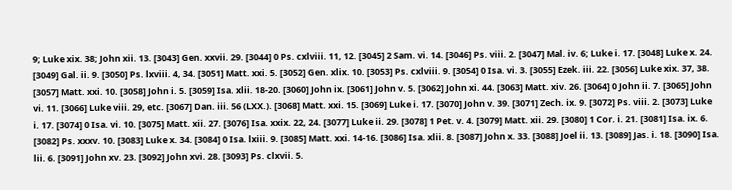9; Luke xix. 38; John xii. 13. [3043] Gen. xxvii. 29. [3044] 0 Ps. cxlviii. 11, 12. [3045] 2 Sam. vi. 14. [3046] Ps. viii. 2. [3047] Mal. iv. 6; Luke i. 17. [3048] Luke x. 24. [3049] Gal. ii. 9. [3050] Ps. lxviii. 4, 34. [3051] Matt. xxi. 5. [3052] Gen. xlix. 10. [3053] Ps. cxlviii. 9. [3054] 0 Isa. vi. 3. [3055] Ezek. iii. 22. [3056] Luke xix. 37, 38. [3057] Matt. xxi. 10. [3058] John i. 5. [3059] Isa. xlii. 18-20. [3060] John ix. [3061] John v. 5. [3062] John xi. 44. [3063] Matt. xiv. 26. [3064] 0 John ii. 7. [3065] John vi. 11. [3066] Luke viii. 29, etc. [3067] Dan. iii. 56 (LXX.). [3068] Matt. xxi. 15. [3069] Luke i. 17. [3070] John v. 39. [3071] Zech. ix. 9. [3072] Ps. viii. 2. [3073] Luke i. 17. [3074] 0 Isa. vi. 10. [3075] Matt. xii. 27. [3076] Isa. xxix. 22, 24. [3077] Luke ii. 29. [3078] 1 Pet. v. 4. [3079] Matt. xii. 29. [3080] 1 Cor. i. 21. [3081] Isa. ix. 6. [3082] Ps. xxxv. 10. [3083] Luke x. 34. [3084] 0 Isa. lxiii. 9. [3085] Matt. xxi. 14-16. [3086] Isa. xlii. 8. [3087] John x. 33. [3088] Joel ii. 13. [3089] Jas. i. 18. [3090] Isa. lii. 6. [3091] John xv. 23. [3092] John xvi. 28. [3093] Ps. clxvii. 5.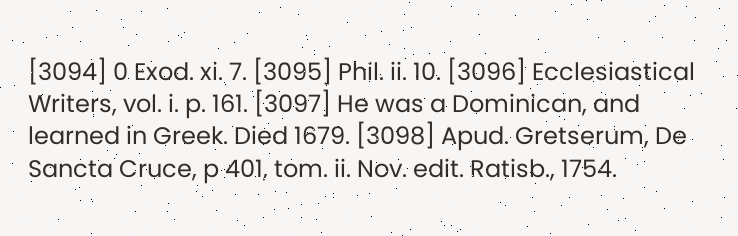[3094] 0 Exod. xi. 7. [3095] Phil. ii. 10. [3096] Ecclesiastical Writers, vol. i. p. 161. [3097] He was a Dominican, and learned in Greek. Died 1679. [3098] Apud. Gretserum, De Sancta Cruce, p 401, tom. ii. Nov. edit. Ratisb., 1754.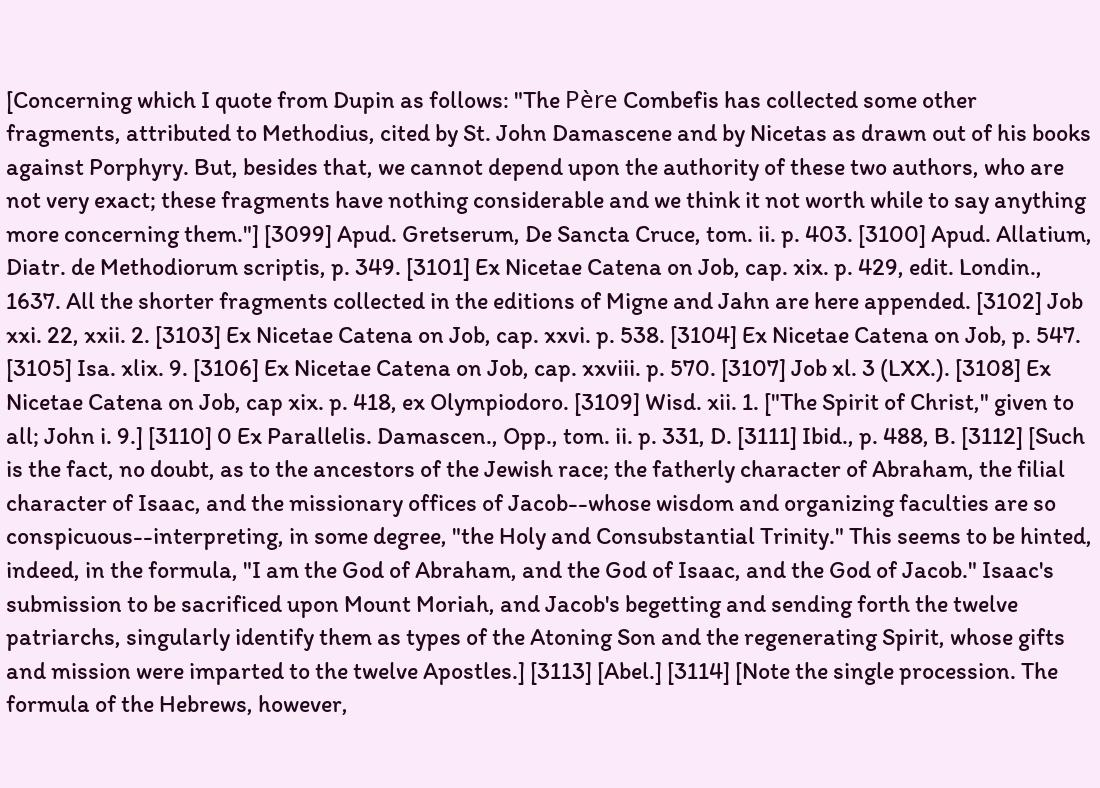[Concerning which I quote from Dupin as follows: "The Père Combefis has collected some other fragments, attributed to Methodius, cited by St. John Damascene and by Nicetas as drawn out of his books against Porphyry. But, besides that, we cannot depend upon the authority of these two authors, who are not very exact; these fragments have nothing considerable and we think it not worth while to say anything more concerning them."] [3099] Apud. Gretserum, De Sancta Cruce, tom. ii. p. 403. [3100] Apud. Allatium, Diatr. de Methodiorum scriptis, p. 349. [3101] Ex Nicetae Catena on Job, cap. xix. p. 429, edit. Londin., 1637. All the shorter fragments collected in the editions of Migne and Jahn are here appended. [3102] Job xxi. 22, xxii. 2. [3103] Ex Nicetae Catena on Job, cap. xxvi. p. 538. [3104] Ex Nicetae Catena on Job, p. 547. [3105] Isa. xlix. 9. [3106] Ex Nicetae Catena on Job, cap. xxviii. p. 570. [3107] Job xl. 3 (LXX.). [3108] Ex Nicetae Catena on Job, cap xix. p. 418, ex Olympiodoro. [3109] Wisd. xii. 1. ["The Spirit of Christ," given to all; John i. 9.] [3110] 0 Ex Parallelis. Damascen., Opp., tom. ii. p. 331, D. [3111] Ibid., p. 488, B. [3112] [Such is the fact, no doubt, as to the ancestors of the Jewish race; the fatherly character of Abraham, the filial character of Isaac, and the missionary offices of Jacob--whose wisdom and organizing faculties are so conspicuous--interpreting, in some degree, "the Holy and Consubstantial Trinity." This seems to be hinted, indeed, in the formula, "I am the God of Abraham, and the God of Isaac, and the God of Jacob." Isaac's submission to be sacrificed upon Mount Moriah, and Jacob's begetting and sending forth the twelve patriarchs, singularly identify them as types of the Atoning Son and the regenerating Spirit, whose gifts and mission were imparted to the twelve Apostles.] [3113] [Abel.] [3114] [Note the single procession. The formula of the Hebrews, however,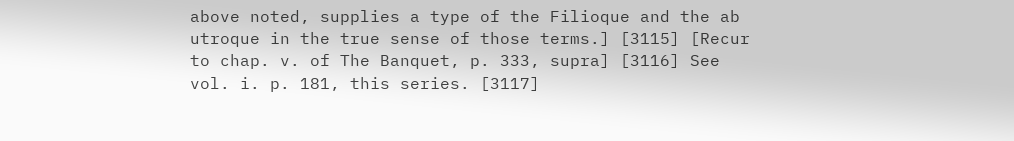above noted, supplies a type of the Filioque and the ab utroque in the true sense of those terms.] [3115] [Recur to chap. v. of The Banquet, p. 333, supra] [3116] See vol. i. p. 181, this series. [3117]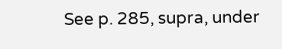See p. 285, supra, under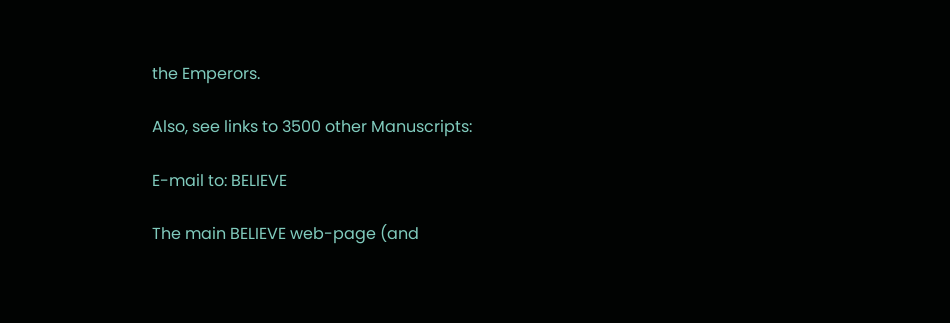the Emperors.

Also, see links to 3500 other Manuscripts:

E-mail to: BELIEVE

The main BELIEVE web-page (and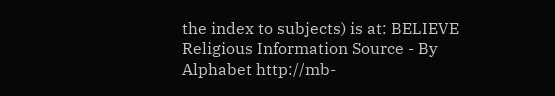the index to subjects) is at: BELIEVE Religious Information Source - By Alphabet http://mb-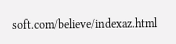soft.com/believe/indexaz.html